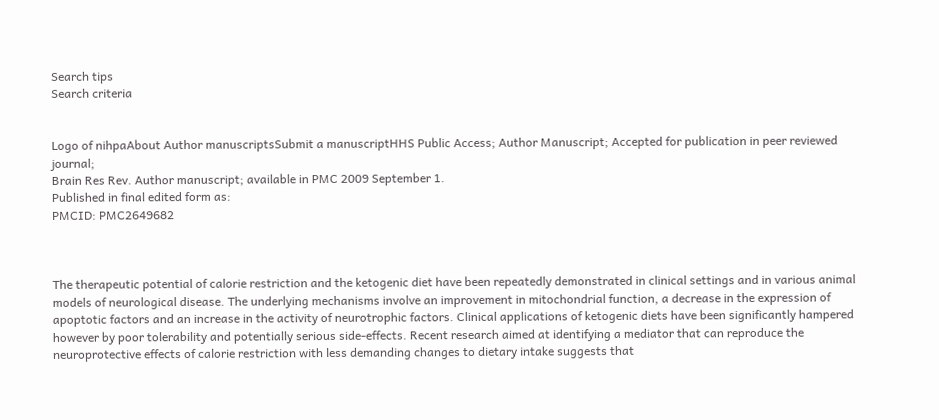Search tips
Search criteria


Logo of nihpaAbout Author manuscriptsSubmit a manuscriptHHS Public Access; Author Manuscript; Accepted for publication in peer reviewed journal;
Brain Res Rev. Author manuscript; available in PMC 2009 September 1.
Published in final edited form as:
PMCID: PMC2649682



The therapeutic potential of calorie restriction and the ketogenic diet have been repeatedly demonstrated in clinical settings and in various animal models of neurological disease. The underlying mechanisms involve an improvement in mitochondrial function, a decrease in the expression of apoptotic factors and an increase in the activity of neurotrophic factors. Clinical applications of ketogenic diets have been significantly hampered however by poor tolerability and potentially serious side-effects. Recent research aimed at identifying a mediator that can reproduce the neuroprotective effects of calorie restriction with less demanding changes to dietary intake suggests that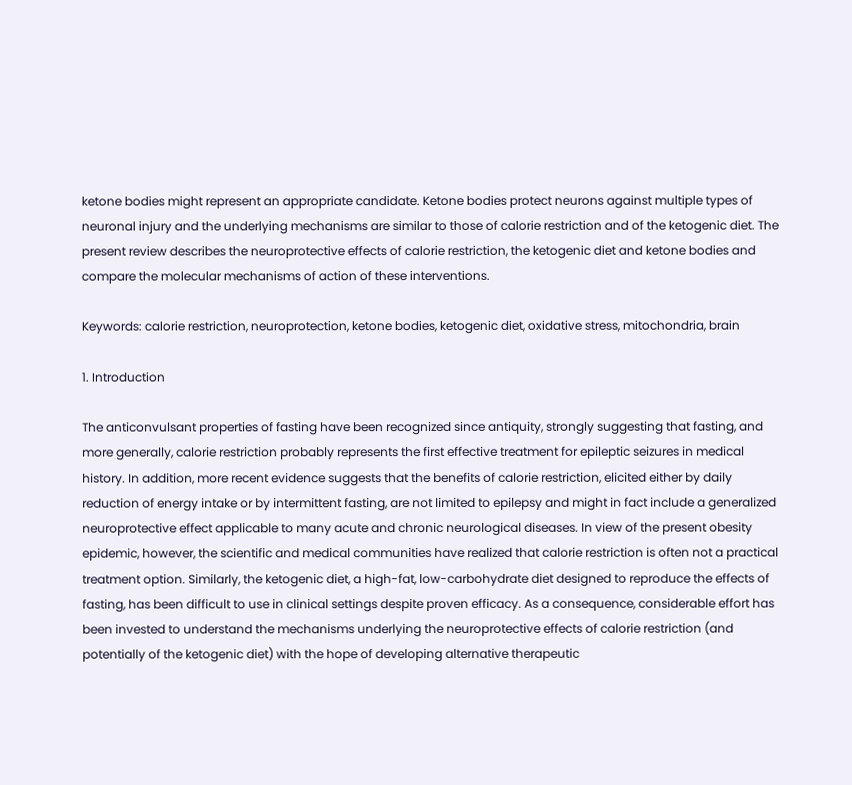ketone bodies might represent an appropriate candidate. Ketone bodies protect neurons against multiple types of neuronal injury and the underlying mechanisms are similar to those of calorie restriction and of the ketogenic diet. The present review describes the neuroprotective effects of calorie restriction, the ketogenic diet and ketone bodies and compare the molecular mechanisms of action of these interventions.

Keywords: calorie restriction, neuroprotection, ketone bodies, ketogenic diet, oxidative stress, mitochondria, brain

1. Introduction

The anticonvulsant properties of fasting have been recognized since antiquity, strongly suggesting that fasting, and more generally, calorie restriction probably represents the first effective treatment for epileptic seizures in medical history. In addition, more recent evidence suggests that the benefits of calorie restriction, elicited either by daily reduction of energy intake or by intermittent fasting, are not limited to epilepsy and might in fact include a generalized neuroprotective effect applicable to many acute and chronic neurological diseases. In view of the present obesity epidemic, however, the scientific and medical communities have realized that calorie restriction is often not a practical treatment option. Similarly, the ketogenic diet, a high-fat, low-carbohydrate diet designed to reproduce the effects of fasting, has been difficult to use in clinical settings despite proven efficacy. As a consequence, considerable effort has been invested to understand the mechanisms underlying the neuroprotective effects of calorie restriction (and potentially of the ketogenic diet) with the hope of developing alternative therapeutic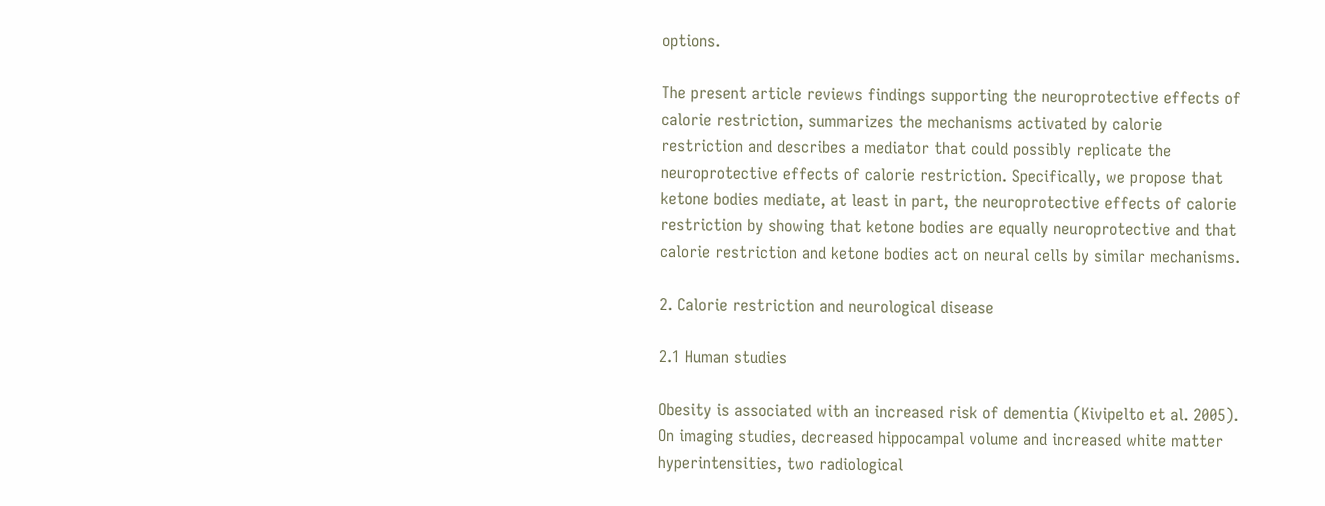options.

The present article reviews findings supporting the neuroprotective effects of calorie restriction, summarizes the mechanisms activated by calorie restriction and describes a mediator that could possibly replicate the neuroprotective effects of calorie restriction. Specifically, we propose that ketone bodies mediate, at least in part, the neuroprotective effects of calorie restriction by showing that ketone bodies are equally neuroprotective and that calorie restriction and ketone bodies act on neural cells by similar mechanisms.

2. Calorie restriction and neurological disease

2.1 Human studies

Obesity is associated with an increased risk of dementia (Kivipelto et al. 2005). On imaging studies, decreased hippocampal volume and increased white matter hyperintensities, two radiological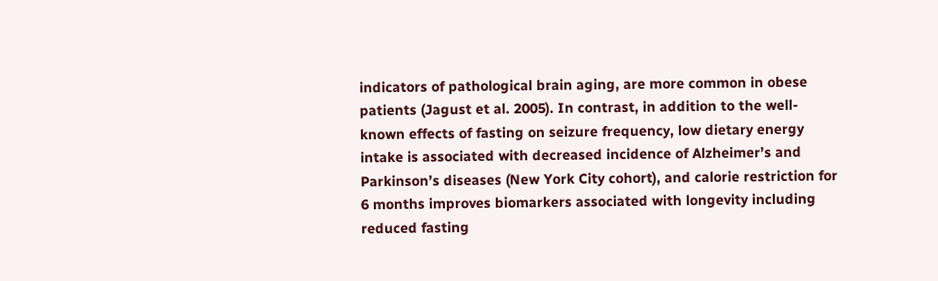indicators of pathological brain aging, are more common in obese patients (Jagust et al. 2005). In contrast, in addition to the well-known effects of fasting on seizure frequency, low dietary energy intake is associated with decreased incidence of Alzheimer’s and Parkinson’s diseases (New York City cohort), and calorie restriction for 6 months improves biomarkers associated with longevity including reduced fasting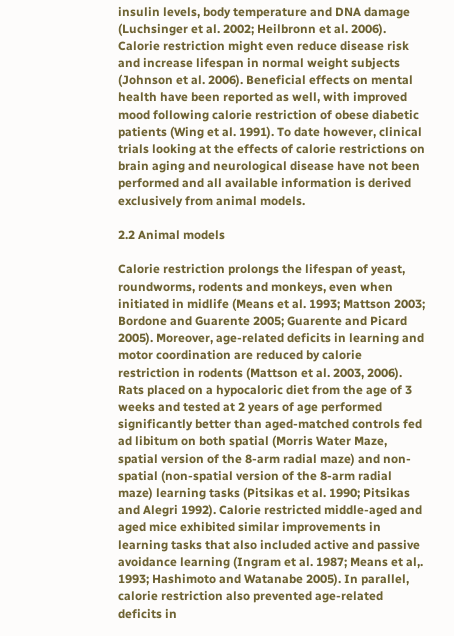insulin levels, body temperature and DNA damage (Luchsinger et al. 2002; Heilbronn et al. 2006). Calorie restriction might even reduce disease risk and increase lifespan in normal weight subjects (Johnson et al. 2006). Beneficial effects on mental health have been reported as well, with improved mood following calorie restriction of obese diabetic patients (Wing et al. 1991). To date however, clinical trials looking at the effects of calorie restrictions on brain aging and neurological disease have not been performed and all available information is derived exclusively from animal models.

2.2 Animal models

Calorie restriction prolongs the lifespan of yeast, roundworms, rodents and monkeys, even when initiated in midlife (Means et al. 1993; Mattson 2003; Bordone and Guarente 2005; Guarente and Picard 2005). Moreover, age-related deficits in learning and motor coordination are reduced by calorie restriction in rodents (Mattson et al. 2003, 2006). Rats placed on a hypocaloric diet from the age of 3 weeks and tested at 2 years of age performed significantly better than aged-matched controls fed ad libitum on both spatial (Morris Water Maze, spatial version of the 8-arm radial maze) and non-spatial (non-spatial version of the 8-arm radial maze) learning tasks (Pitsikas et al. 1990; Pitsikas and Alegri 1992). Calorie restricted middle-aged and aged mice exhibited similar improvements in learning tasks that also included active and passive avoidance learning (Ingram et al. 1987; Means et al,. 1993; Hashimoto and Watanabe 2005). In parallel, calorie restriction also prevented age-related deficits in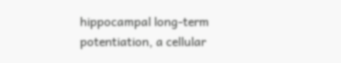hippocampal long-term potentiation, a cellular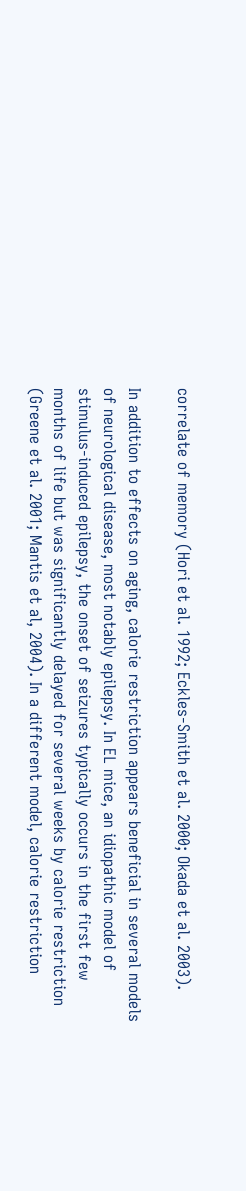correlate of memory (Hori et al. 1992; Eckles-Smith et al. 2000; Okada et al. 2003).

In addition to effects on aging, calorie restriction appears beneficial in several models of neurological disease, most notably epilepsy. In EL mice, an idiopathic model of stimulus-induced epilepsy, the onset of seizures typically occurs in the first few months of life but was significantly delayed for several weeks by calorie restriction (Greene et al. 2001; Mantis et al, 2004). In a different model, calorie restriction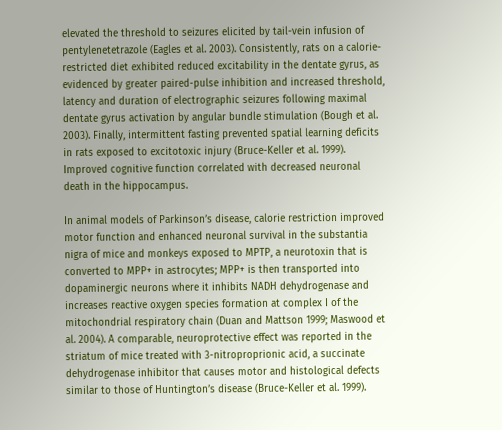elevated the threshold to seizures elicited by tail-vein infusion of pentylenetetrazole (Eagles et al. 2003). Consistently, rats on a calorie-restricted diet exhibited reduced excitability in the dentate gyrus, as evidenced by greater paired-pulse inhibition and increased threshold, latency and duration of electrographic seizures following maximal dentate gyrus activation by angular bundle stimulation (Bough et al. 2003). Finally, intermittent fasting prevented spatial learning deficits in rats exposed to excitotoxic injury (Bruce-Keller et al. 1999). Improved cognitive function correlated with decreased neuronal death in the hippocampus.

In animal models of Parkinson’s disease, calorie restriction improved motor function and enhanced neuronal survival in the substantia nigra of mice and monkeys exposed to MPTP, a neurotoxin that is converted to MPP+ in astrocytes; MPP+ is then transported into dopaminergic neurons where it inhibits NADH dehydrogenase and increases reactive oxygen species formation at complex I of the mitochondrial respiratory chain (Duan and Mattson 1999; Maswood et al. 2004). A comparable, neuroprotective effect was reported in the striatum of mice treated with 3-nitroproprionic acid, a succinate dehydrogenase inhibitor that causes motor and histological defects similar to those of Huntington’s disease (Bruce-Keller et al. 1999).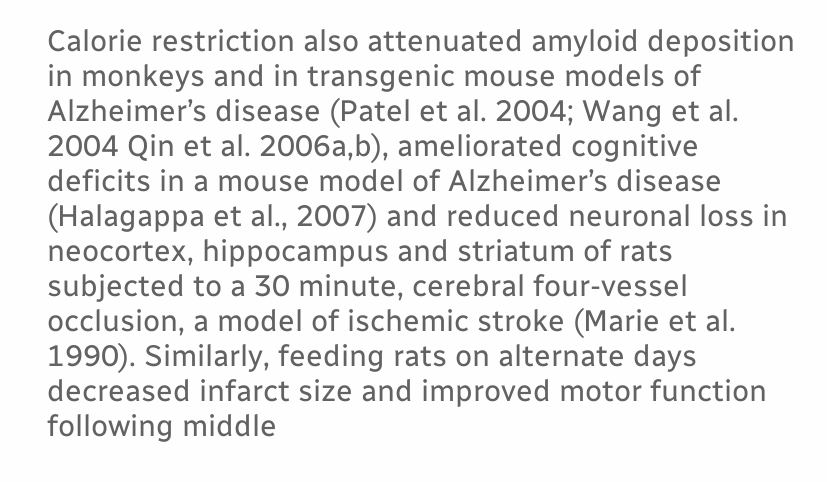Calorie restriction also attenuated amyloid deposition in monkeys and in transgenic mouse models of Alzheimer’s disease (Patel et al. 2004; Wang et al. 2004 Qin et al. 2006a,b), ameliorated cognitive deficits in a mouse model of Alzheimer’s disease (Halagappa et al., 2007) and reduced neuronal loss in neocortex, hippocampus and striatum of rats subjected to a 30 minute, cerebral four-vessel occlusion, a model of ischemic stroke (Marie et al. 1990). Similarly, feeding rats on alternate days decreased infarct size and improved motor function following middle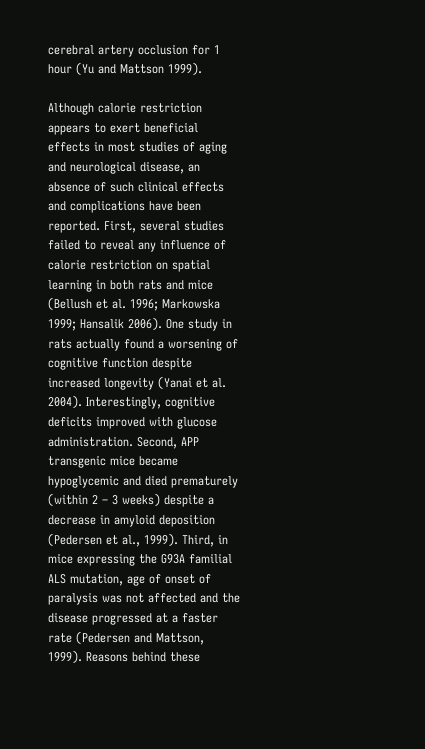cerebral artery occlusion for 1 hour (Yu and Mattson 1999).

Although calorie restriction appears to exert beneficial effects in most studies of aging and neurological disease, an absence of such clinical effects and complications have been reported. First, several studies failed to reveal any influence of calorie restriction on spatial learning in both rats and mice (Bellush et al. 1996; Markowska 1999; Hansalik 2006). One study in rats actually found a worsening of cognitive function despite increased longevity (Yanai et al. 2004). Interestingly, cognitive deficits improved with glucose administration. Second, APP transgenic mice became hypoglycemic and died prematurely (within 2 – 3 weeks) despite a decrease in amyloid deposition (Pedersen et al., 1999). Third, in mice expressing the G93A familial ALS mutation, age of onset of paralysis was not affected and the disease progressed at a faster rate (Pedersen and Mattson, 1999). Reasons behind these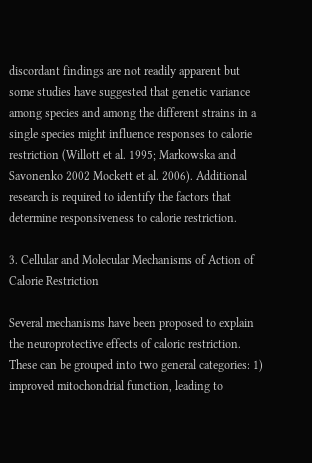discordant findings are not readily apparent but some studies have suggested that genetic variance among species and among the different strains in a single species might influence responses to calorie restriction (Willott et al. 1995; Markowska and Savonenko 2002 Mockett et al. 2006). Additional research is required to identify the factors that determine responsiveness to calorie restriction.

3. Cellular and Molecular Mechanisms of Action of Calorie Restriction

Several mechanisms have been proposed to explain the neuroprotective effects of caloric restriction. These can be grouped into two general categories: 1) improved mitochondrial function, leading to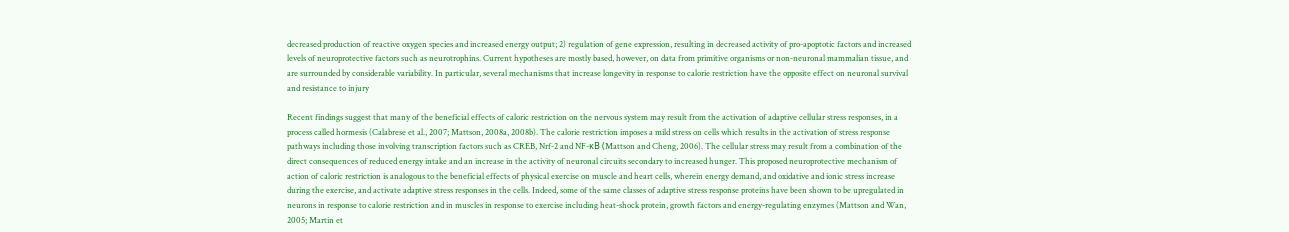decreased production of reactive oxygen species and increased energy output; 2) regulation of gene expression, resulting in decreased activity of pro-apoptotic factors and increased levels of neuroprotective factors such as neurotrophins. Current hypotheses are mostly based, however, on data from primitive organisms or non-neuronal mammalian tissue, and are surrounded by considerable variability. In particular, several mechanisms that increase longevity in response to calorie restriction have the opposite effect on neuronal survival and resistance to injury

Recent findings suggest that many of the beneficial effects of caloric restriction on the nervous system may result from the activation of adaptive cellular stress responses, in a process called hormesis (Calabrese et al., 2007; Mattson, 2008a, 2008b). The calorie restriction imposes a mild stress on cells which results in the activation of stress response pathways including those involving transcription factors such as CREB, Nrf-2 and NF-κB (Mattson and Cheng, 2006). The cellular stress may result from a combination of the direct consequences of reduced energy intake and an increase in the activity of neuronal circuits secondary to increased hunger. This proposed neuroprotective mechanism of action of caloric restriction is analogous to the beneficial effects of physical exercise on muscle and heart cells, wherein energy demand, and oxidative and ionic stress increase during the exercise, and activate adaptive stress responses in the cells. Indeed, some of the same classes of adaptive stress response proteins have been shown to be upregulated in neurons in response to calorie restriction and in muscles in response to exercise including heat-shock protein, growth factors and energy-regulating enzymes (Mattson and Wan, 2005; Martin et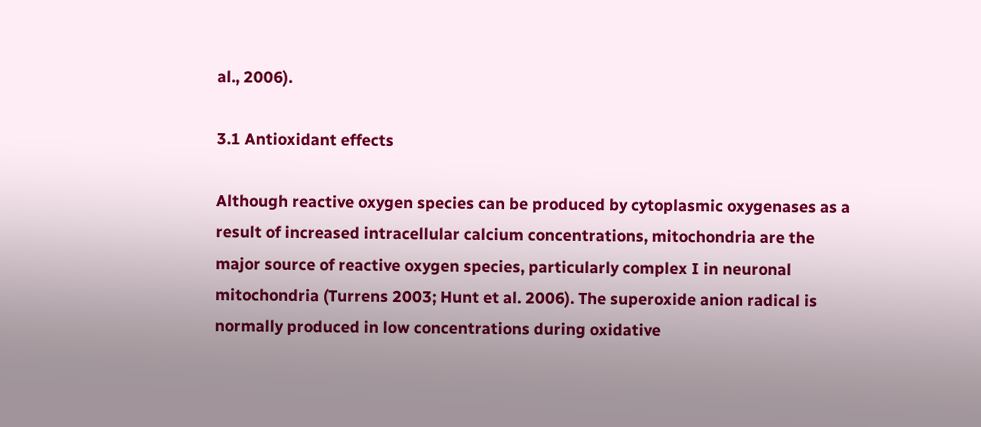al., 2006).

3.1 Antioxidant effects

Although reactive oxygen species can be produced by cytoplasmic oxygenases as a result of increased intracellular calcium concentrations, mitochondria are the major source of reactive oxygen species, particularly complex I in neuronal mitochondria (Turrens 2003; Hunt et al. 2006). The superoxide anion radical is normally produced in low concentrations during oxidative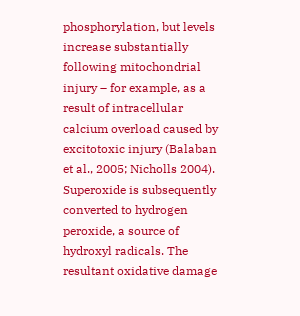phosphorylation, but levels increase substantially following mitochondrial injury – for example, as a result of intracellular calcium overload caused by excitotoxic injury (Balaban et al., 2005; Nicholls 2004). Superoxide is subsequently converted to hydrogen peroxide, a source of hydroxyl radicals. The resultant oxidative damage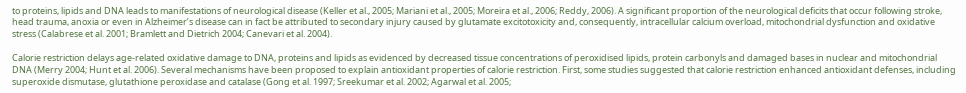to proteins, lipids and DNA leads to manifestations of neurological disease (Keller et al., 2005; Mariani et al., 2005; Moreira et al., 2006; Reddy, 2006). A significant proportion of the neurological deficits that occur following stroke, head trauma, anoxia or even in Alzheimer’s disease can in fact be attributed to secondary injury caused by glutamate excitotoxicity and, consequently, intracellular calcium overload, mitochondrial dysfunction and oxidative stress (Calabrese et al. 2001; Bramlett and Dietrich 2004; Canevari et al. 2004).

Calorie restriction delays age-related oxidative damage to DNA, proteins and lipids as evidenced by decreased tissue concentrations of peroxidised lipids, protein carbonyls and damaged bases in nuclear and mitochondrial DNA (Merry 2004; Hunt et al. 2006). Several mechanisms have been proposed to explain antioxidant properties of calorie restriction. First, some studies suggested that calorie restriction enhanced antioxidant defenses, including superoxide dismutase, glutathione peroxidase and catalase (Gong et al. 1997; Sreekumar et al. 2002; Agarwal et al. 2005;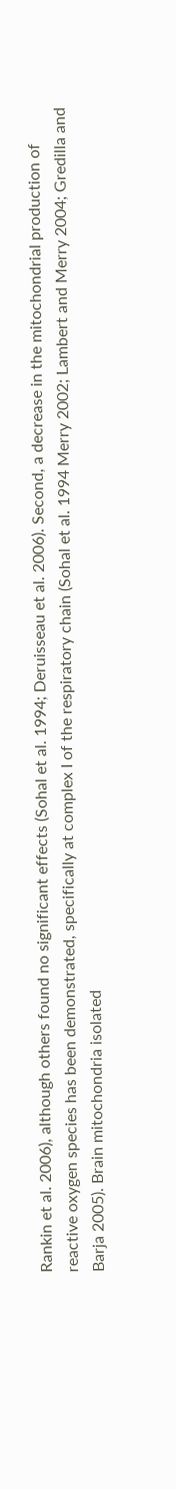Rankin et al. 2006), although others found no significant effects (Sohal et al. 1994; Deruisseau et al. 2006). Second, a decrease in the mitochondrial production of reactive oxygen species has been demonstrated, specifically at complex I of the respiratory chain (Sohal et al. 1994 Merry 2002; Lambert and Merry 2004; Gredilla and Barja 2005). Brain mitochondria isolated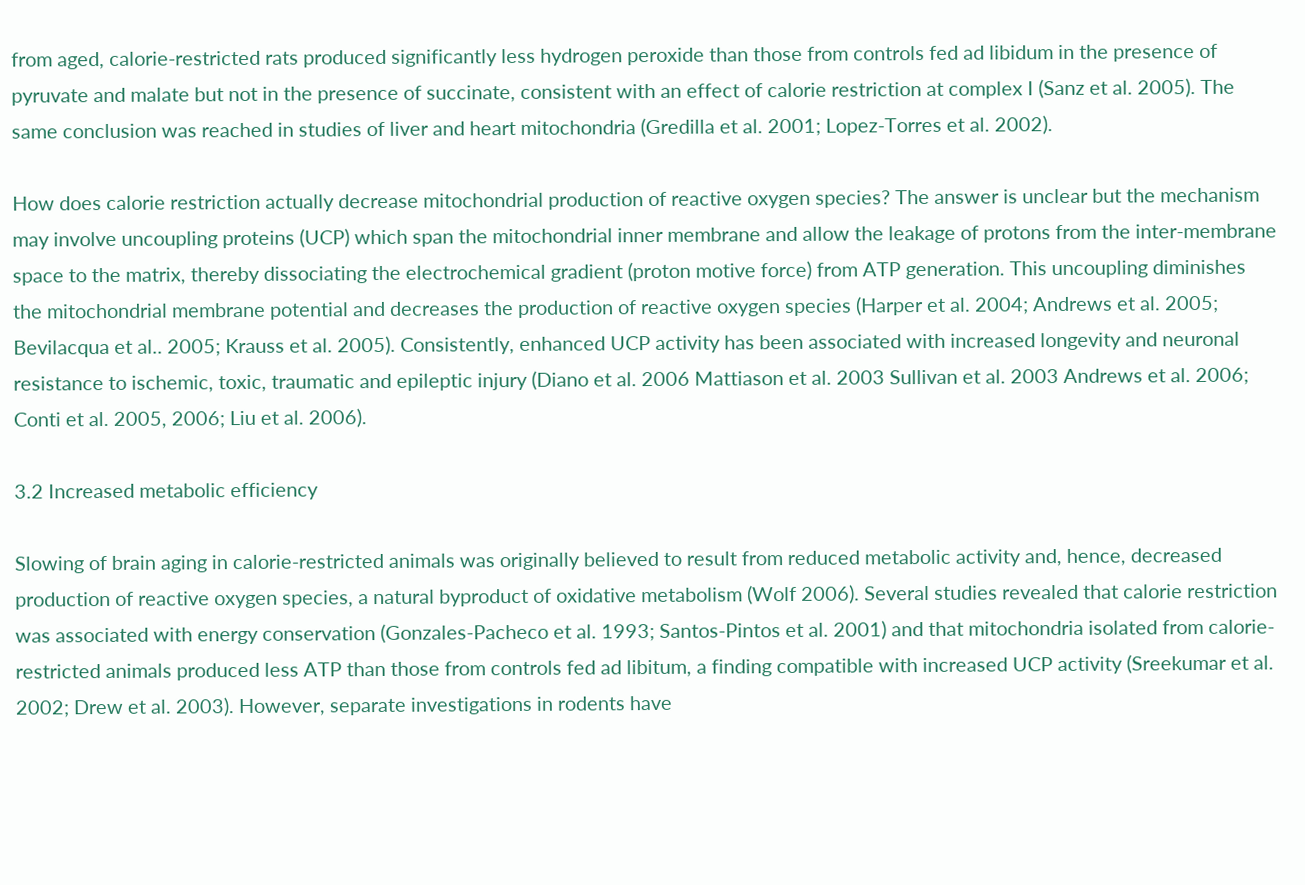from aged, calorie-restricted rats produced significantly less hydrogen peroxide than those from controls fed ad libidum in the presence of pyruvate and malate but not in the presence of succinate, consistent with an effect of calorie restriction at complex I (Sanz et al. 2005). The same conclusion was reached in studies of liver and heart mitochondria (Gredilla et al. 2001; Lopez-Torres et al. 2002).

How does calorie restriction actually decrease mitochondrial production of reactive oxygen species? The answer is unclear but the mechanism may involve uncoupling proteins (UCP) which span the mitochondrial inner membrane and allow the leakage of protons from the inter-membrane space to the matrix, thereby dissociating the electrochemical gradient (proton motive force) from ATP generation. This uncoupling diminishes the mitochondrial membrane potential and decreases the production of reactive oxygen species (Harper et al. 2004; Andrews et al. 2005; Bevilacqua et al.. 2005; Krauss et al. 2005). Consistently, enhanced UCP activity has been associated with increased longevity and neuronal resistance to ischemic, toxic, traumatic and epileptic injury (Diano et al. 2006 Mattiason et al. 2003 Sullivan et al. 2003 Andrews et al. 2006; Conti et al. 2005, 2006; Liu et al. 2006).

3.2 Increased metabolic efficiency

Slowing of brain aging in calorie-restricted animals was originally believed to result from reduced metabolic activity and, hence, decreased production of reactive oxygen species, a natural byproduct of oxidative metabolism (Wolf 2006). Several studies revealed that calorie restriction was associated with energy conservation (Gonzales-Pacheco et al. 1993; Santos-Pintos et al. 2001) and that mitochondria isolated from calorie-restricted animals produced less ATP than those from controls fed ad libitum, a finding compatible with increased UCP activity (Sreekumar et al. 2002; Drew et al. 2003). However, separate investigations in rodents have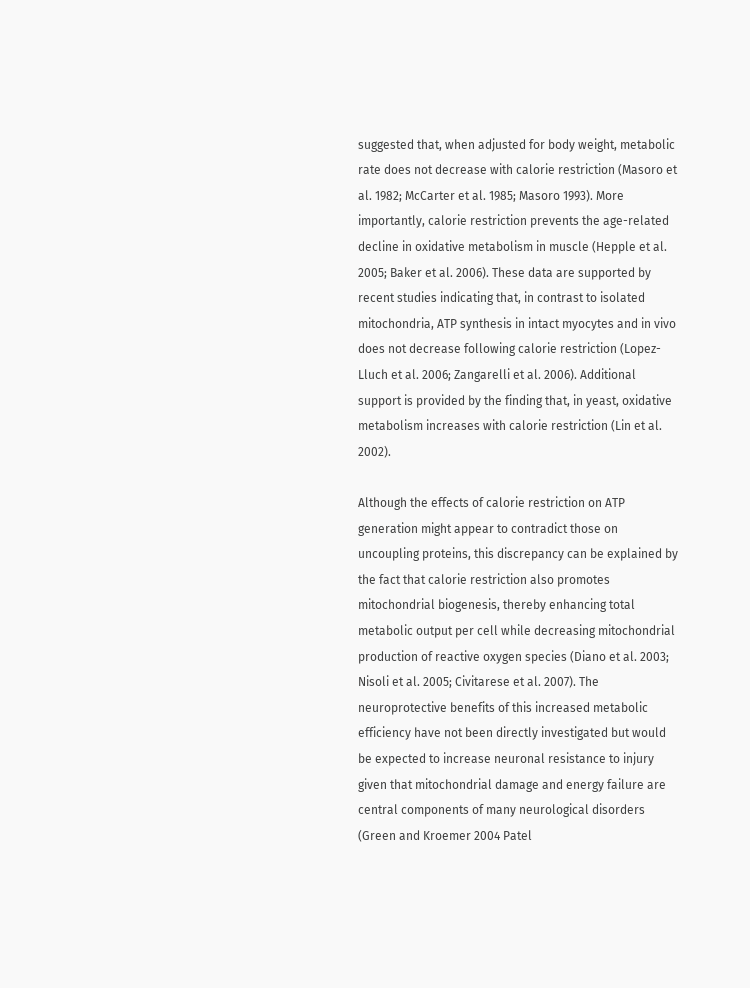suggested that, when adjusted for body weight, metabolic rate does not decrease with calorie restriction (Masoro et al. 1982; McCarter et al. 1985; Masoro 1993). More importantly, calorie restriction prevents the age-related decline in oxidative metabolism in muscle (Hepple et al. 2005; Baker et al. 2006). These data are supported by recent studies indicating that, in contrast to isolated mitochondria, ATP synthesis in intact myocytes and in vivo does not decrease following calorie restriction (Lopez-Lluch et al. 2006; Zangarelli et al. 2006). Additional support is provided by the finding that, in yeast, oxidative metabolism increases with calorie restriction (Lin et al. 2002).

Although the effects of calorie restriction on ATP generation might appear to contradict those on uncoupling proteins, this discrepancy can be explained by the fact that calorie restriction also promotes mitochondrial biogenesis, thereby enhancing total metabolic output per cell while decreasing mitochondrial production of reactive oxygen species (Diano et al. 2003; Nisoli et al. 2005; Civitarese et al. 2007). The neuroprotective benefits of this increased metabolic efficiency have not been directly investigated but would be expected to increase neuronal resistance to injury given that mitochondrial damage and energy failure are central components of many neurological disorders (Green and Kroemer 2004 Patel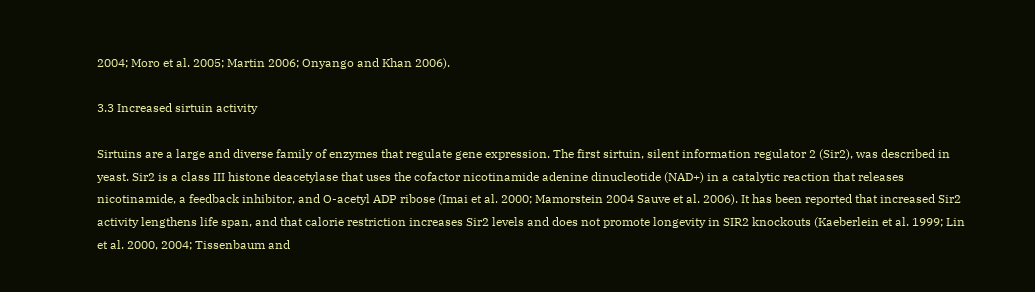2004; Moro et al. 2005; Martin 2006; Onyango and Khan 2006).

3.3 Increased sirtuin activity

Sirtuins are a large and diverse family of enzymes that regulate gene expression. The first sirtuin, silent information regulator 2 (Sir2), was described in yeast. Sir2 is a class III histone deacetylase that uses the cofactor nicotinamide adenine dinucleotide (NAD+) in a catalytic reaction that releases nicotinamide, a feedback inhibitor, and O-acetyl ADP ribose (Imai et al. 2000; Mamorstein 2004 Sauve et al. 2006). It has been reported that increased Sir2 activity lengthens life span, and that calorie restriction increases Sir2 levels and does not promote longevity in SIR2 knockouts (Kaeberlein et al. 1999; Lin et al. 2000, 2004; Tissenbaum and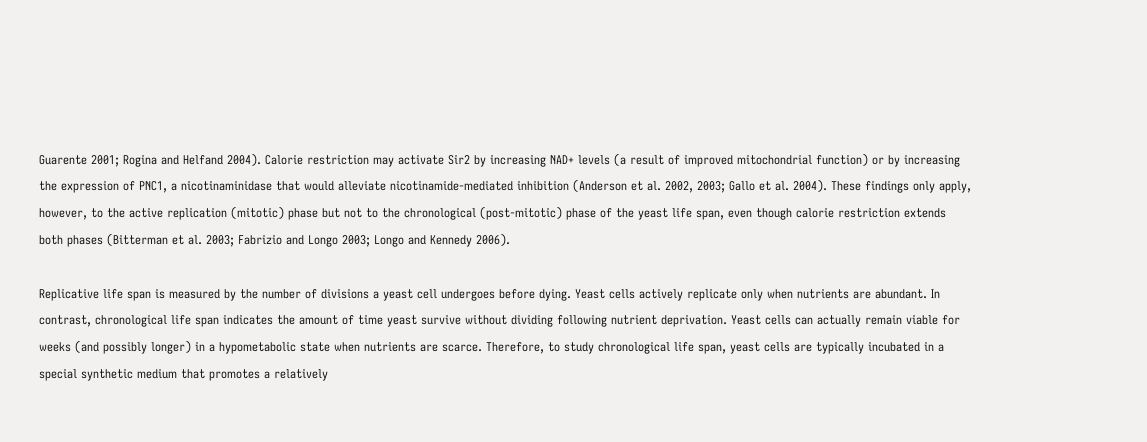Guarente 2001; Rogina and Helfand 2004). Calorie restriction may activate Sir2 by increasing NAD+ levels (a result of improved mitochondrial function) or by increasing the expression of PNC1, a nicotinaminidase that would alleviate nicotinamide-mediated inhibition (Anderson et al. 2002, 2003; Gallo et al. 2004). These findings only apply, however, to the active replication (mitotic) phase but not to the chronological (post-mitotic) phase of the yeast life span, even though calorie restriction extends both phases (Bitterman et al. 2003; Fabrizio and Longo 2003; Longo and Kennedy 2006).

Replicative life span is measured by the number of divisions a yeast cell undergoes before dying. Yeast cells actively replicate only when nutrients are abundant. In contrast, chronological life span indicates the amount of time yeast survive without dividing following nutrient deprivation. Yeast cells can actually remain viable for weeks (and possibly longer) in a hypometabolic state when nutrients are scarce. Therefore, to study chronological life span, yeast cells are typically incubated in a special synthetic medium that promotes a relatively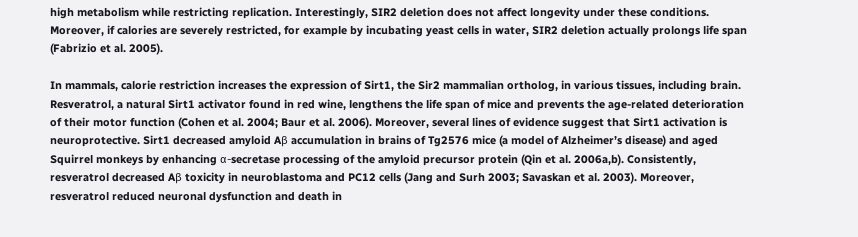high metabolism while restricting replication. Interestingly, SIR2 deletion does not affect longevity under these conditions. Moreover, if calories are severely restricted, for example by incubating yeast cells in water, SIR2 deletion actually prolongs life span (Fabrizio et al. 2005).

In mammals, calorie restriction increases the expression of Sirt1, the Sir2 mammalian ortholog, in various tissues, including brain. Resveratrol, a natural Sirt1 activator found in red wine, lengthens the life span of mice and prevents the age-related deterioration of their motor function (Cohen et al. 2004; Baur et al. 2006). Moreover, several lines of evidence suggest that Sirt1 activation is neuroprotective. Sirt1 decreased amyloid Aβ accumulation in brains of Tg2576 mice (a model of Alzheimer’s disease) and aged Squirrel monkeys by enhancing α-secretase processing of the amyloid precursor protein (Qin et al. 2006a,b). Consistently, resveratrol decreased Aβ toxicity in neuroblastoma and PC12 cells (Jang and Surh 2003; Savaskan et al. 2003). Moreover, resveratrol reduced neuronal dysfunction and death in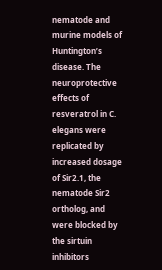nematode and murine models of Huntington’s disease. The neuroprotective effects of resveratrol in C. elegans were replicated by increased dosage of Sir2.1, the nematode Sir2 ortholog, and were blocked by the sirtuin inhibitors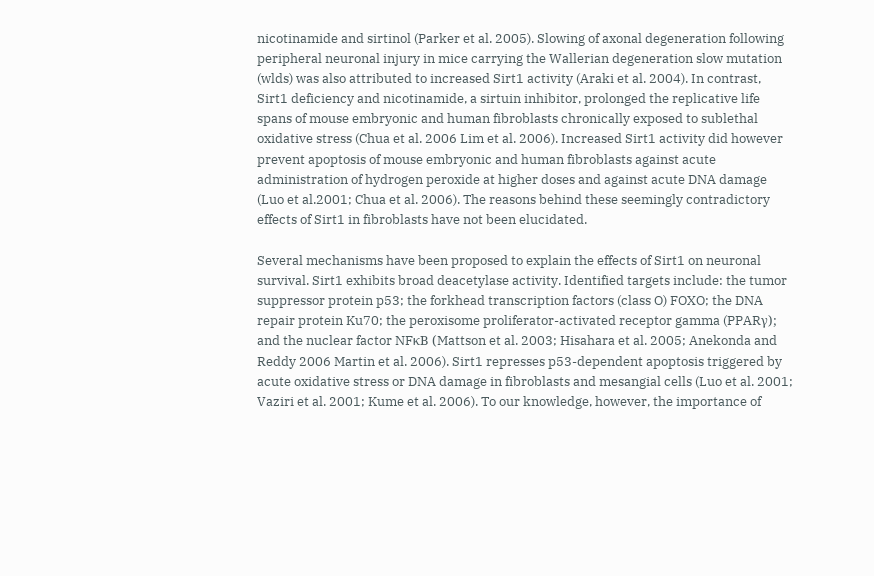nicotinamide and sirtinol (Parker et al. 2005). Slowing of axonal degeneration following peripheral neuronal injury in mice carrying the Wallerian degeneration slow mutation (wlds) was also attributed to increased Sirt1 activity (Araki et al. 2004). In contrast, Sirt1 deficiency and nicotinamide, a sirtuin inhibitor, prolonged the replicative life spans of mouse embryonic and human fibroblasts chronically exposed to sublethal oxidative stress (Chua et al. 2006 Lim et al. 2006). Increased Sirt1 activity did however prevent apoptosis of mouse embryonic and human fibroblasts against acute administration of hydrogen peroxide at higher doses and against acute DNA damage (Luo et al.2001; Chua et al. 2006). The reasons behind these seemingly contradictory effects of Sirt1 in fibroblasts have not been elucidated.

Several mechanisms have been proposed to explain the effects of Sirt1 on neuronal survival. Sirt1 exhibits broad deacetylase activity. Identified targets include: the tumor suppressor protein p53; the forkhead transcription factors (class O) FOXO; the DNA repair protein Ku70; the peroxisome proliferator-activated receptor gamma (PPARγ); and the nuclear factor NFκB (Mattson et al. 2003; Hisahara et al. 2005; Anekonda and Reddy 2006 Martin et al. 2006). Sirt1 represses p53-dependent apoptosis triggered by acute oxidative stress or DNA damage in fibroblasts and mesangial cells (Luo et al. 2001; Vaziri et al. 2001; Kume et al. 2006). To our knowledge, however, the importance of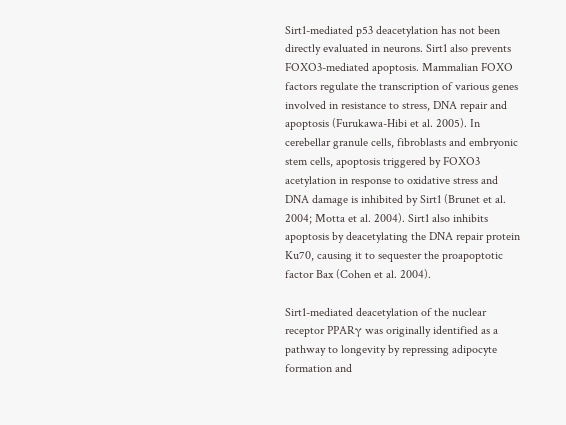Sirt1-mediated p53 deacetylation has not been directly evaluated in neurons. Sirt1 also prevents FOXO3-mediated apoptosis. Mammalian FOXO factors regulate the transcription of various genes involved in resistance to stress, DNA repair and apoptosis (Furukawa-Hibi et al. 2005). In cerebellar granule cells, fibroblasts and embryonic stem cells, apoptosis triggered by FOXO3 acetylation in response to oxidative stress and DNA damage is inhibited by Sirt1 (Brunet et al. 2004; Motta et al. 2004). Sirt1 also inhibits apoptosis by deacetylating the DNA repair protein Ku70, causing it to sequester the proapoptotic factor Bax (Cohen et al. 2004).

Sirt1-mediated deacetylation of the nuclear receptor PPARγ was originally identified as a pathway to longevity by repressing adipocyte formation and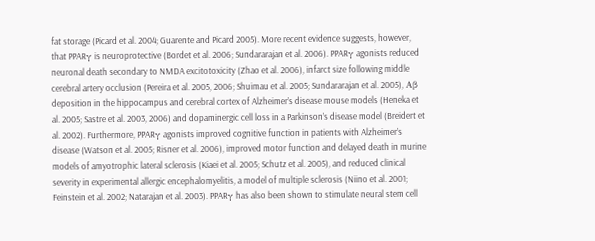fat storage (Picard et al. 2004; Guarente and Picard 2005). More recent evidence suggests, however, that PPARγ is neuroprotective (Bordet et al. 2006; Sundararajan et al. 2006). PPARγ agonists reduced neuronal death secondary to NMDA excitotoxicity (Zhao et al. 2006), infarct size following middle cerebral artery occlusion (Pereira et al. 2005, 2006; Shuimau et al. 2005; Sundararajan et al. 2005), Aβ deposition in the hippocampus and cerebral cortex of Alzheimer’s disease mouse models (Heneka et al. 2005; Sastre et al. 2003, 2006) and dopaminergic cell loss in a Parkinson’s disease model (Breidert et al. 2002). Furthermore, PPARγ agonists improved cognitive function in patients with Alzheimer’s disease (Watson et al. 2005; Risner et al. 2006), improved motor function and delayed death in murine models of amyotrophic lateral sclerosis (Kiaei et al. 2005; Schutz et al. 2005), and reduced clinical severity in experimental allergic encephalomyelitis, a model of multiple sclerosis (Niino et al. 2001; Feinstein et al. 2002; Natarajan et al. 2003). PPARγ has also been shown to stimulate neural stem cell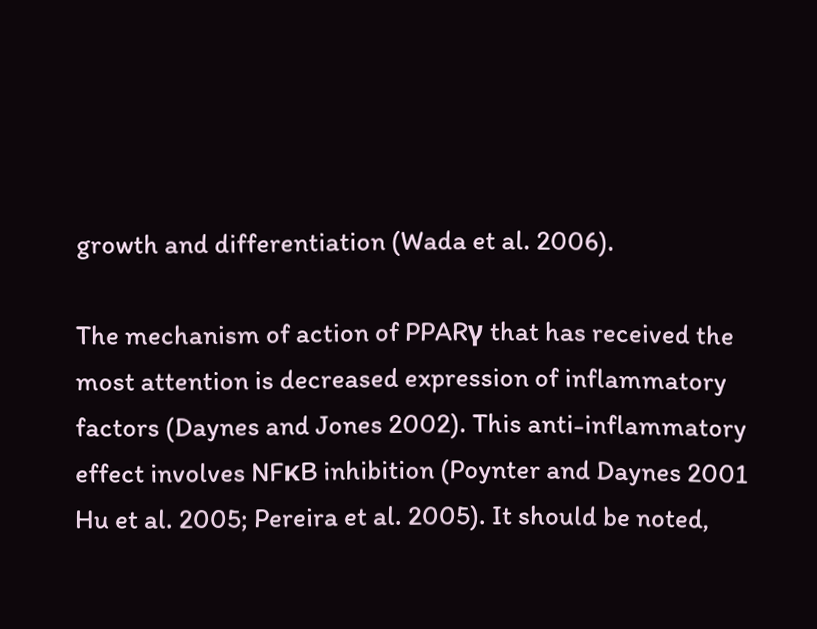growth and differentiation (Wada et al. 2006).

The mechanism of action of PPARγ that has received the most attention is decreased expression of inflammatory factors (Daynes and Jones 2002). This anti-inflammatory effect involves NFκB inhibition (Poynter and Daynes 2001 Hu et al. 2005; Pereira et al. 2005). It should be noted,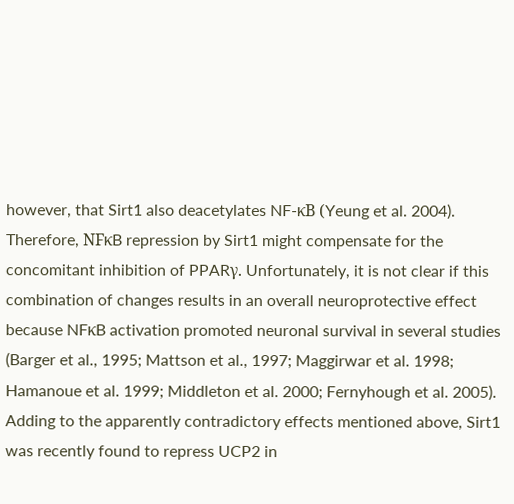however, that Sirt1 also deacetylates NF-κB (Yeung et al. 2004). Therefore, NFκB repression by Sirt1 might compensate for the concomitant inhibition of PPARγ. Unfortunately, it is not clear if this combination of changes results in an overall neuroprotective effect because NFκB activation promoted neuronal survival in several studies (Barger et al., 1995; Mattson et al., 1997; Maggirwar et al. 1998; Hamanoue et al. 1999; Middleton et al. 2000; Fernyhough et al. 2005). Adding to the apparently contradictory effects mentioned above, Sirt1 was recently found to repress UCP2 in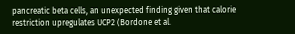pancreatic beta cells, an unexpected finding given that calorie restriction upregulates UCP2 (Bordone et al.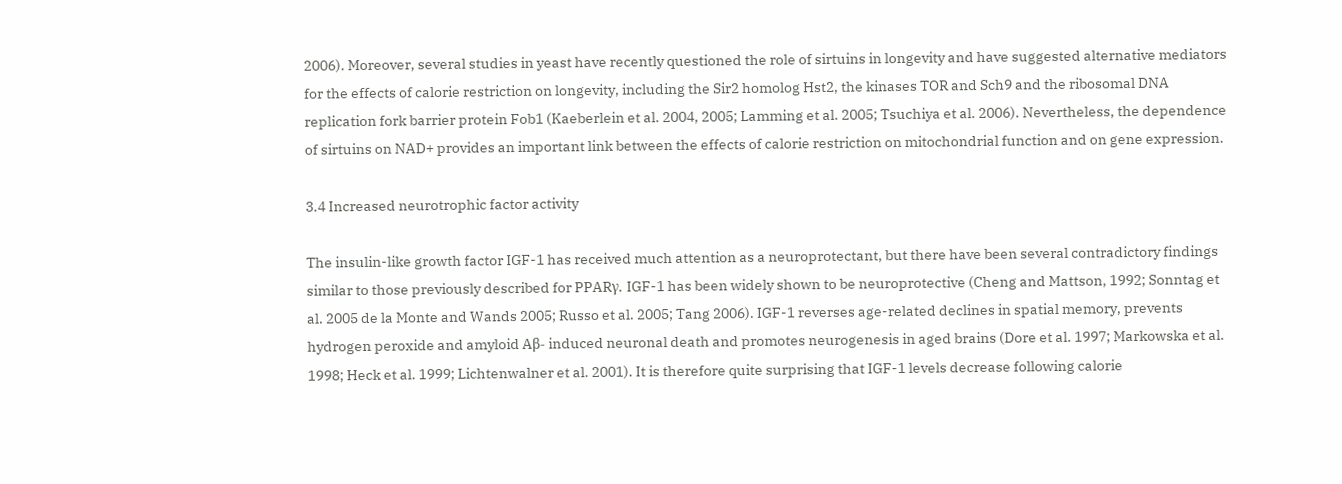2006). Moreover, several studies in yeast have recently questioned the role of sirtuins in longevity and have suggested alternative mediators for the effects of calorie restriction on longevity, including the Sir2 homolog Hst2, the kinases TOR and Sch9 and the ribosomal DNA replication fork barrier protein Fob1 (Kaeberlein et al. 2004, 2005; Lamming et al. 2005; Tsuchiya et al. 2006). Nevertheless, the dependence of sirtuins on NAD+ provides an important link between the effects of calorie restriction on mitochondrial function and on gene expression.

3.4 Increased neurotrophic factor activity

The insulin-like growth factor IGF-1 has received much attention as a neuroprotectant, but there have been several contradictory findings similar to those previously described for PPARγ. IGF-1 has been widely shown to be neuroprotective (Cheng and Mattson, 1992; Sonntag et al. 2005 de la Monte and Wands 2005; Russo et al. 2005; Tang 2006). IGF-1 reverses age-related declines in spatial memory, prevents hydrogen peroxide and amyloid Aβ- induced neuronal death and promotes neurogenesis in aged brains (Dore et al. 1997; Markowska et al. 1998; Heck et al. 1999; Lichtenwalner et al. 2001). It is therefore quite surprising that IGF-1 levels decrease following calorie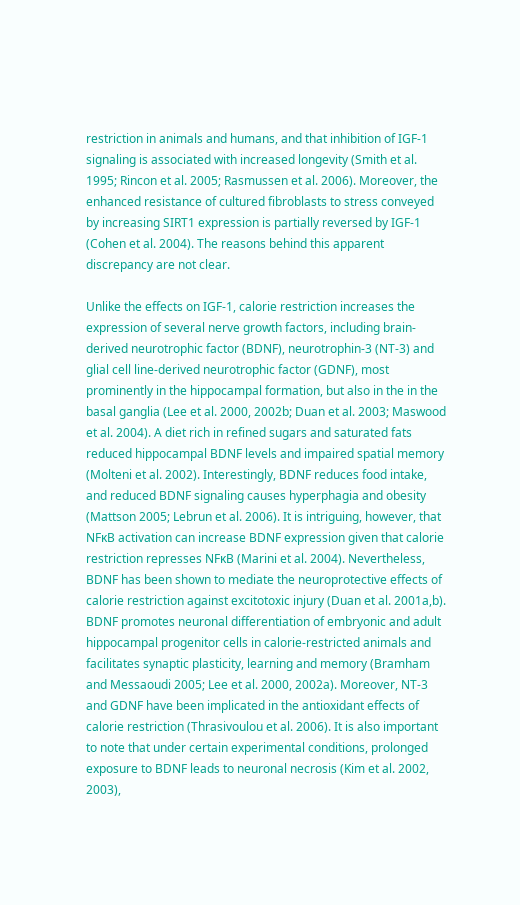restriction in animals and humans, and that inhibition of IGF-1 signaling is associated with increased longevity (Smith et al. 1995; Rincon et al. 2005; Rasmussen et al. 2006). Moreover, the enhanced resistance of cultured fibroblasts to stress conveyed by increasing SIRT1 expression is partially reversed by IGF-1 (Cohen et al. 2004). The reasons behind this apparent discrepancy are not clear.

Unlike the effects on IGF-1, calorie restriction increases the expression of several nerve growth factors, including brain-derived neurotrophic factor (BDNF), neurotrophin-3 (NT-3) and glial cell line-derived neurotrophic factor (GDNF), most prominently in the hippocampal formation, but also in the in the basal ganglia (Lee et al. 2000, 2002b; Duan et al. 2003; Maswood et al. 2004). A diet rich in refined sugars and saturated fats reduced hippocampal BDNF levels and impaired spatial memory (Molteni et al. 2002). Interestingly, BDNF reduces food intake, and reduced BDNF signaling causes hyperphagia and obesity (Mattson 2005; Lebrun et al. 2006). It is intriguing, however, that NFκB activation can increase BDNF expression given that calorie restriction represses NFκB (Marini et al. 2004). Nevertheless, BDNF has been shown to mediate the neuroprotective effects of calorie restriction against excitotoxic injury (Duan et al. 2001a,b). BDNF promotes neuronal differentiation of embryonic and adult hippocampal progenitor cells in calorie-restricted animals and facilitates synaptic plasticity, learning and memory (Bramham and Messaoudi 2005; Lee et al. 2000, 2002a). Moreover, NT-3 and GDNF have been implicated in the antioxidant effects of calorie restriction (Thrasivoulou et al. 2006). It is also important to note that under certain experimental conditions, prolonged exposure to BDNF leads to neuronal necrosis (Kim et al. 2002, 2003),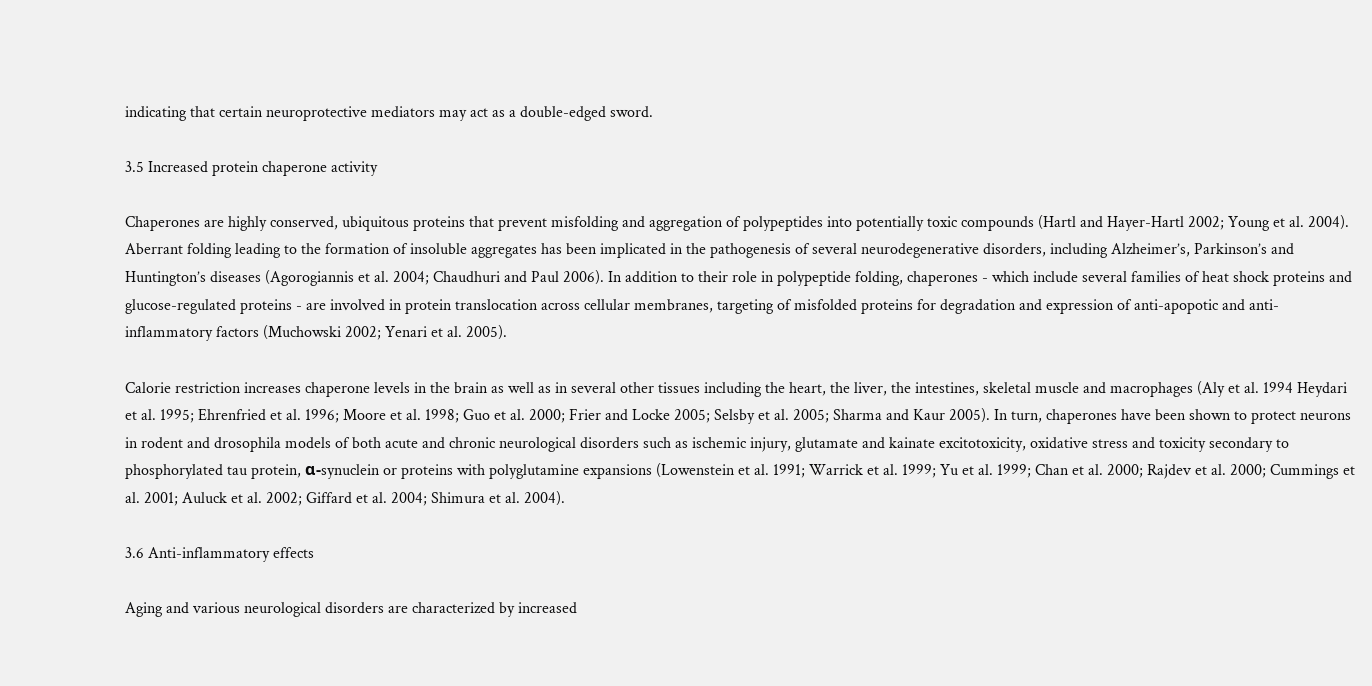indicating that certain neuroprotective mediators may act as a double-edged sword.

3.5 Increased protein chaperone activity

Chaperones are highly conserved, ubiquitous proteins that prevent misfolding and aggregation of polypeptides into potentially toxic compounds (Hartl and Hayer-Hartl 2002; Young et al. 2004). Aberrant folding leading to the formation of insoluble aggregates has been implicated in the pathogenesis of several neurodegenerative disorders, including Alzheimer’s, Parkinson’s and Huntington’s diseases (Agorogiannis et al. 2004; Chaudhuri and Paul 2006). In addition to their role in polypeptide folding, chaperones - which include several families of heat shock proteins and glucose-regulated proteins - are involved in protein translocation across cellular membranes, targeting of misfolded proteins for degradation and expression of anti-apopotic and anti-inflammatory factors (Muchowski 2002; Yenari et al. 2005).

Calorie restriction increases chaperone levels in the brain as well as in several other tissues including the heart, the liver, the intestines, skeletal muscle and macrophages (Aly et al. 1994 Heydari et al. 1995; Ehrenfried et al. 1996; Moore et al. 1998; Guo et al. 2000; Frier and Locke 2005; Selsby et al. 2005; Sharma and Kaur 2005). In turn, chaperones have been shown to protect neurons in rodent and drosophila models of both acute and chronic neurological disorders such as ischemic injury, glutamate and kainate excitotoxicity, oxidative stress and toxicity secondary to phosphorylated tau protein, α-synuclein or proteins with polyglutamine expansions (Lowenstein et al. 1991; Warrick et al. 1999; Yu et al. 1999; Chan et al. 2000; Rajdev et al. 2000; Cummings et al. 2001; Auluck et al. 2002; Giffard et al. 2004; Shimura et al. 2004).

3.6 Anti-inflammatory effects

Aging and various neurological disorders are characterized by increased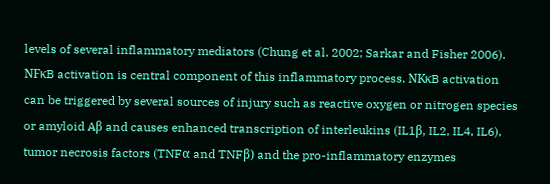levels of several inflammatory mediators (Chung et al. 2002; Sarkar and Fisher 2006). NFκB activation is central component of this inflammatory process. NKκB activation can be triggered by several sources of injury such as reactive oxygen or nitrogen species or amyloid Aβ and causes enhanced transcription of interleukins (IL1β, IL2, IL4, IL6), tumor necrosis factors (TNFα and TNFβ) and the pro-inflammatory enzymes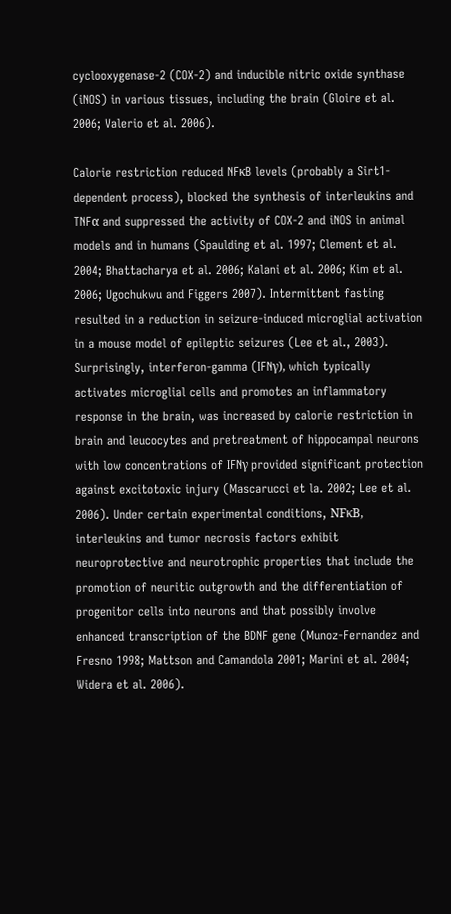cyclooxygenase-2 (COX-2) and inducible nitric oxide synthase (iNOS) in various tissues, including the brain (Gloire et al. 2006; Valerio et al. 2006).

Calorie restriction reduced NFκB levels (probably a Sirt1-dependent process), blocked the synthesis of interleukins and TNFα and suppressed the activity of COX-2 and iNOS in animal models and in humans (Spaulding et al. 1997; Clement et al. 2004; Bhattacharya et al. 2006; Kalani et al. 2006; Kim et al. 2006; Ugochukwu and Figgers 2007). Intermittent fasting resulted in a reduction in seizure-induced microglial activation in a mouse model of epileptic seizures (Lee et al., 2003). Surprisingly, interferon-gamma (IFNγ), which typically activates microglial cells and promotes an inflammatory response in the brain, was increased by calorie restriction in brain and leucocytes and pretreatment of hippocampal neurons with low concentrations of IFNγ provided significant protection against excitotoxic injury (Mascarucci et la. 2002; Lee et al. 2006). Under certain experimental conditions, NFκB, interleukins and tumor necrosis factors exhibit neuroprotective and neurotrophic properties that include the promotion of neuritic outgrowth and the differentiation of progenitor cells into neurons and that possibly involve enhanced transcription of the BDNF gene (Munoz-Fernandez and Fresno 1998; Mattson and Camandola 2001; Marini et al. 2004; Widera et al. 2006).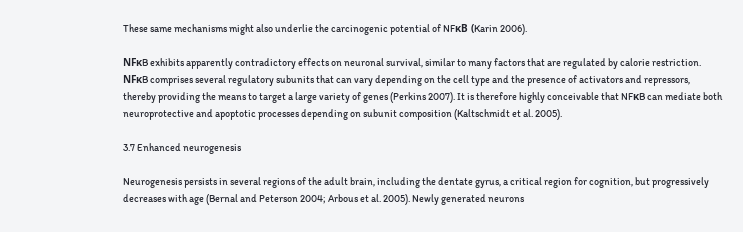These same mechanisms might also underlie the carcinogenic potential of NFκB (Karin 2006).

NFκB exhibits apparently contradictory effects on neuronal survival, similar to many factors that are regulated by calorie restriction. NFκB comprises several regulatory subunits that can vary depending on the cell type and the presence of activators and repressors, thereby providing the means to target a large variety of genes (Perkins 2007). It is therefore highly conceivable that NFκB can mediate both neuroprotective and apoptotic processes depending on subunit composition (Kaltschmidt et al. 2005).

3.7 Enhanced neurogenesis

Neurogenesis persists in several regions of the adult brain, including the dentate gyrus, a critical region for cognition, but progressively decreases with age (Bernal and Peterson 2004; Arbous et al. 2005). Newly generated neurons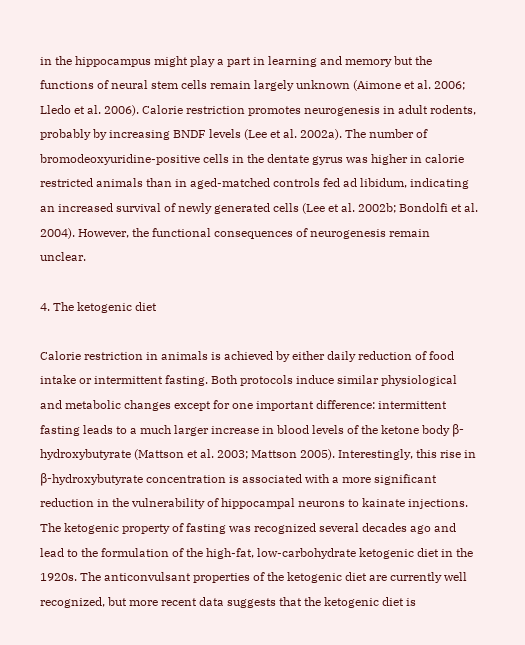in the hippocampus might play a part in learning and memory but the functions of neural stem cells remain largely unknown (Aimone et al. 2006; Lledo et al. 2006). Calorie restriction promotes neurogenesis in adult rodents, probably by increasing BNDF levels (Lee et al. 2002a). The number of bromodeoxyuridine-positive cells in the dentate gyrus was higher in calorie restricted animals than in aged-matched controls fed ad libidum, indicating an increased survival of newly generated cells (Lee et al. 2002b; Bondolfi et al. 2004). However, the functional consequences of neurogenesis remain unclear.

4. The ketogenic diet

Calorie restriction in animals is achieved by either daily reduction of food intake or intermittent fasting. Both protocols induce similar physiological and metabolic changes except for one important difference: intermittent fasting leads to a much larger increase in blood levels of the ketone body β-hydroxybutyrate (Mattson et al. 2003; Mattson 2005). Interestingly, this rise in β-hydroxybutyrate concentration is associated with a more significant reduction in the vulnerability of hippocampal neurons to kainate injections. The ketogenic property of fasting was recognized several decades ago and lead to the formulation of the high-fat, low-carbohydrate ketogenic diet in the 1920s. The anticonvulsant properties of the ketogenic diet are currently well recognized, but more recent data suggests that the ketogenic diet is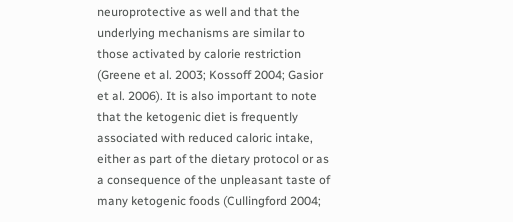neuroprotective as well and that the underlying mechanisms are similar to those activated by calorie restriction (Greene et al. 2003; Kossoff 2004; Gasior et al. 2006). It is also important to note that the ketogenic diet is frequently associated with reduced caloric intake, either as part of the dietary protocol or as a consequence of the unpleasant taste of many ketogenic foods (Cullingford 2004;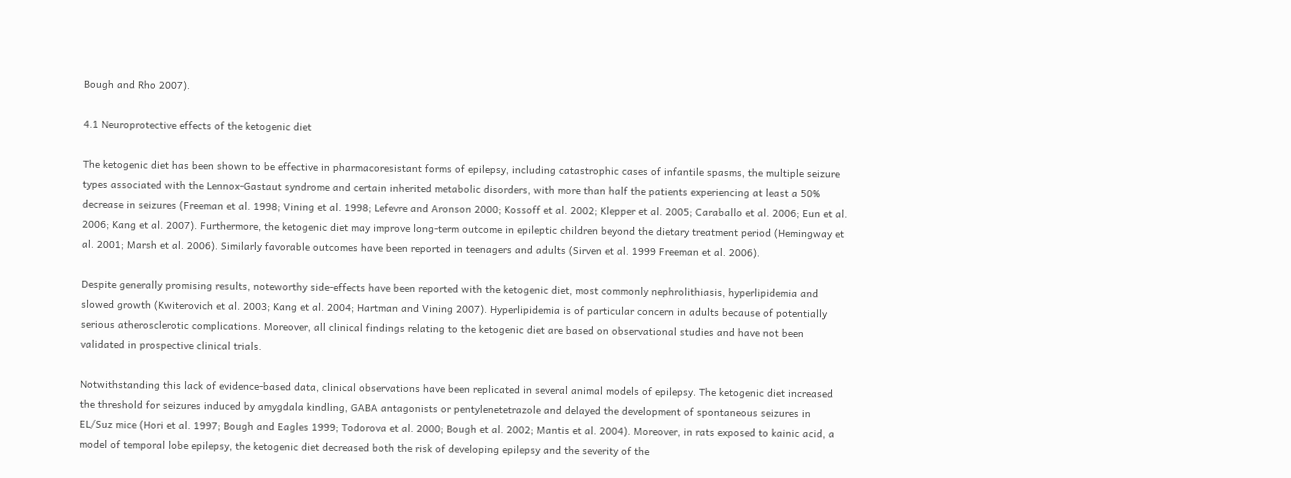Bough and Rho 2007).

4.1 Neuroprotective effects of the ketogenic diet

The ketogenic diet has been shown to be effective in pharmacoresistant forms of epilepsy, including catastrophic cases of infantile spasms, the multiple seizure types associated with the Lennox-Gastaut syndrome and certain inherited metabolic disorders, with more than half the patients experiencing at least a 50% decrease in seizures (Freeman et al. 1998; Vining et al. 1998; Lefevre and Aronson 2000; Kossoff et al. 2002; Klepper et al. 2005; Caraballo et al. 2006; Eun et al. 2006; Kang et al. 2007). Furthermore, the ketogenic diet may improve long-term outcome in epileptic children beyond the dietary treatment period (Hemingway et al. 2001; Marsh et al. 2006). Similarly favorable outcomes have been reported in teenagers and adults (Sirven et al. 1999 Freeman et al. 2006).

Despite generally promising results, noteworthy side-effects have been reported with the ketogenic diet, most commonly nephrolithiasis, hyperlipidemia and slowed growth (Kwiterovich et al. 2003; Kang et al. 2004; Hartman and Vining 2007). Hyperlipidemia is of particular concern in adults because of potentially serious atherosclerotic complications. Moreover, all clinical findings relating to the ketogenic diet are based on observational studies and have not been validated in prospective clinical trials.

Notwithstanding this lack of evidence-based data, clinical observations have been replicated in several animal models of epilepsy. The ketogenic diet increased the threshold for seizures induced by amygdala kindling, GABA antagonists or pentylenetetrazole and delayed the development of spontaneous seizures in EL/Suz mice (Hori et al. 1997; Bough and Eagles 1999; Todorova et al. 2000; Bough et al. 2002; Mantis et al. 2004). Moreover, in rats exposed to kainic acid, a model of temporal lobe epilepsy, the ketogenic diet decreased both the risk of developing epilepsy and the severity of the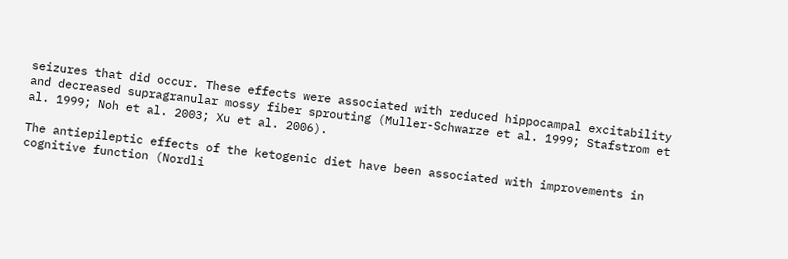seizures that did occur. These effects were associated with reduced hippocampal excitability and decreased supragranular mossy fiber sprouting (Muller-Schwarze et al. 1999; Stafstrom et al. 1999; Noh et al. 2003; Xu et al. 2006).

The antiepileptic effects of the ketogenic diet have been associated with improvements in cognitive function (Nordli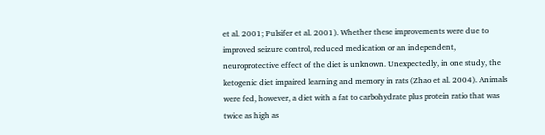et al. 2001; Pulsifer et al. 2001). Whether these improvements were due to improved seizure control, reduced medication or an independent, neuroprotective effect of the diet is unknown. Unexpectedly, in one study, the ketogenic diet impaired learning and memory in rats (Zhao et al. 2004). Animals were fed, however, a diet with a fat to carbohydrate plus protein ratio that was twice as high as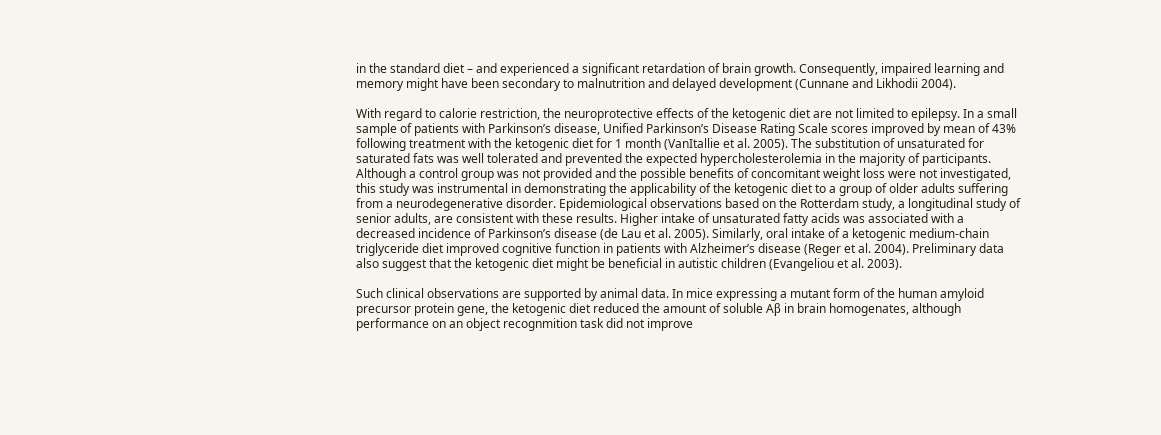in the standard diet – and experienced a significant retardation of brain growth. Consequently, impaired learning and memory might have been secondary to malnutrition and delayed development (Cunnane and Likhodii 2004).

With regard to calorie restriction, the neuroprotective effects of the ketogenic diet are not limited to epilepsy. In a small sample of patients with Parkinson’s disease, Unified Parkinson’s Disease Rating Scale scores improved by mean of 43% following treatment with the ketogenic diet for 1 month (VanItallie et al. 2005). The substitution of unsaturated for saturated fats was well tolerated and prevented the expected hypercholesterolemia in the majority of participants. Although a control group was not provided and the possible benefits of concomitant weight loss were not investigated, this study was instrumental in demonstrating the applicability of the ketogenic diet to a group of older adults suffering from a neurodegenerative disorder. Epidemiological observations based on the Rotterdam study, a longitudinal study of senior adults, are consistent with these results. Higher intake of unsaturated fatty acids was associated with a decreased incidence of Parkinson’s disease (de Lau et al. 2005). Similarly, oral intake of a ketogenic medium-chain triglyceride diet improved cognitive function in patients with Alzheimer’s disease (Reger et al. 2004). Preliminary data also suggest that the ketogenic diet might be beneficial in autistic children (Evangeliou et al. 2003).

Such clinical observations are supported by animal data. In mice expressing a mutant form of the human amyloid precursor protein gene, the ketogenic diet reduced the amount of soluble Aβ in brain homogenates, although performance on an object recognmition task did not improve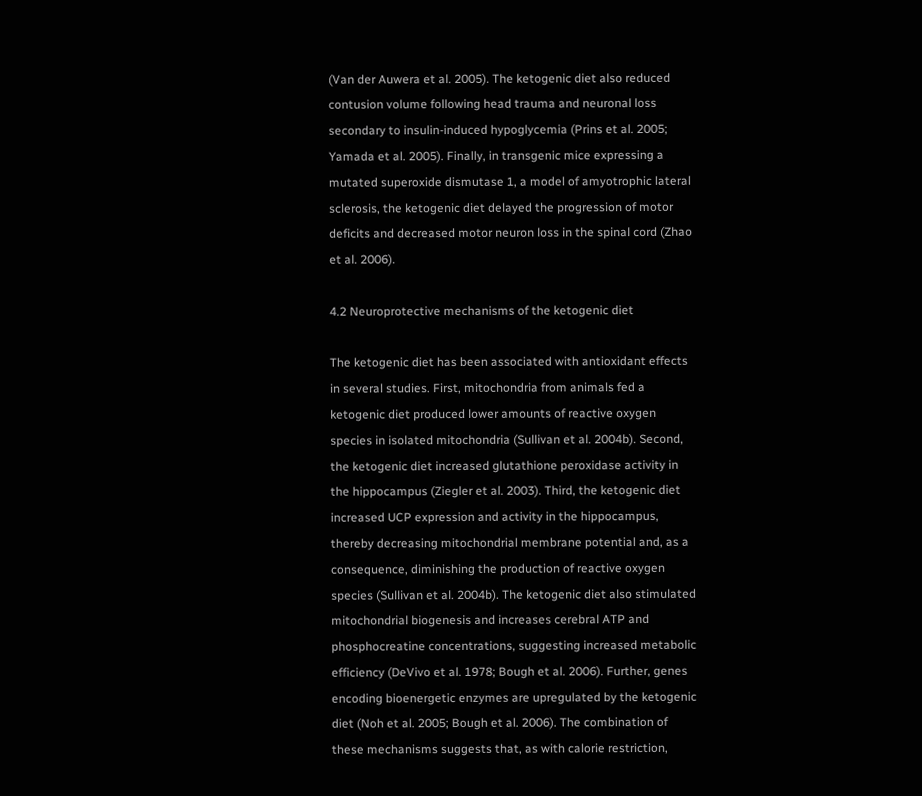(Van der Auwera et al. 2005). The ketogenic diet also reduced contusion volume following head trauma and neuronal loss secondary to insulin-induced hypoglycemia (Prins et al. 2005; Yamada et al. 2005). Finally, in transgenic mice expressing a mutated superoxide dismutase 1, a model of amyotrophic lateral sclerosis, the ketogenic diet delayed the progression of motor deficits and decreased motor neuron loss in the spinal cord (Zhao et al. 2006).

4.2 Neuroprotective mechanisms of the ketogenic diet

The ketogenic diet has been associated with antioxidant effects in several studies. First, mitochondria from animals fed a ketogenic diet produced lower amounts of reactive oxygen species in isolated mitochondria (Sullivan et al. 2004b). Second, the ketogenic diet increased glutathione peroxidase activity in the hippocampus (Ziegler et al. 2003). Third, the ketogenic diet increased UCP expression and activity in the hippocampus, thereby decreasing mitochondrial membrane potential and, as a consequence, diminishing the production of reactive oxygen species (Sullivan et al. 2004b). The ketogenic diet also stimulated mitochondrial biogenesis and increases cerebral ATP and phosphocreatine concentrations, suggesting increased metabolic efficiency (DeVivo et al. 1978; Bough et al. 2006). Further, genes encoding bioenergetic enzymes are upregulated by the ketogenic diet (Noh et al. 2005; Bough et al. 2006). The combination of these mechanisms suggests that, as with calorie restriction,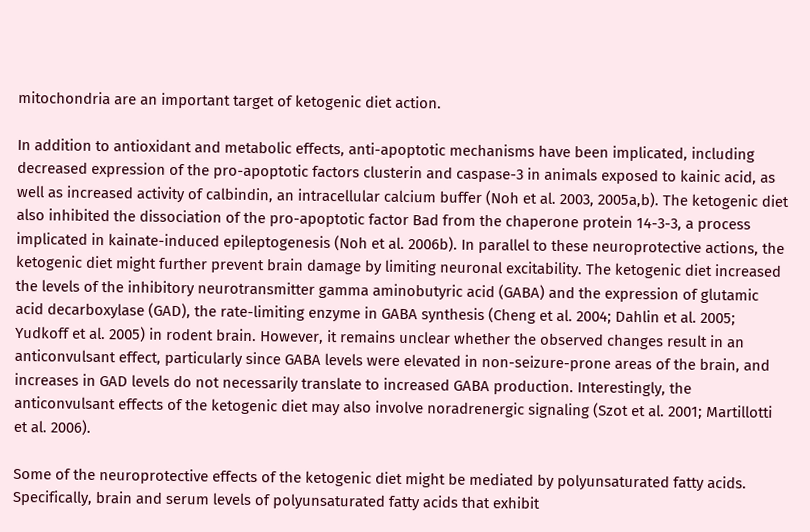mitochondria are an important target of ketogenic diet action.

In addition to antioxidant and metabolic effects, anti-apoptotic mechanisms have been implicated, including decreased expression of the pro-apoptotic factors clusterin and caspase-3 in animals exposed to kainic acid, as well as increased activity of calbindin, an intracellular calcium buffer (Noh et al. 2003, 2005a,b). The ketogenic diet also inhibited the dissociation of the pro-apoptotic factor Bad from the chaperone protein 14-3-3, a process implicated in kainate-induced epileptogenesis (Noh et al. 2006b). In parallel to these neuroprotective actions, the ketogenic diet might further prevent brain damage by limiting neuronal excitability. The ketogenic diet increased the levels of the inhibitory neurotransmitter gamma aminobutyric acid (GABA) and the expression of glutamic acid decarboxylase (GAD), the rate-limiting enzyme in GABA synthesis (Cheng et al. 2004; Dahlin et al. 2005; Yudkoff et al. 2005) in rodent brain. However, it remains unclear whether the observed changes result in an anticonvulsant effect, particularly since GABA levels were elevated in non-seizure-prone areas of the brain, and increases in GAD levels do not necessarily translate to increased GABA production. Interestingly, the anticonvulsant effects of the ketogenic diet may also involve noradrenergic signaling (Szot et al. 2001; Martillotti et al. 2006).

Some of the neuroprotective effects of the ketogenic diet might be mediated by polyunsaturated fatty acids. Specifically, brain and serum levels of polyunsaturated fatty acids that exhibit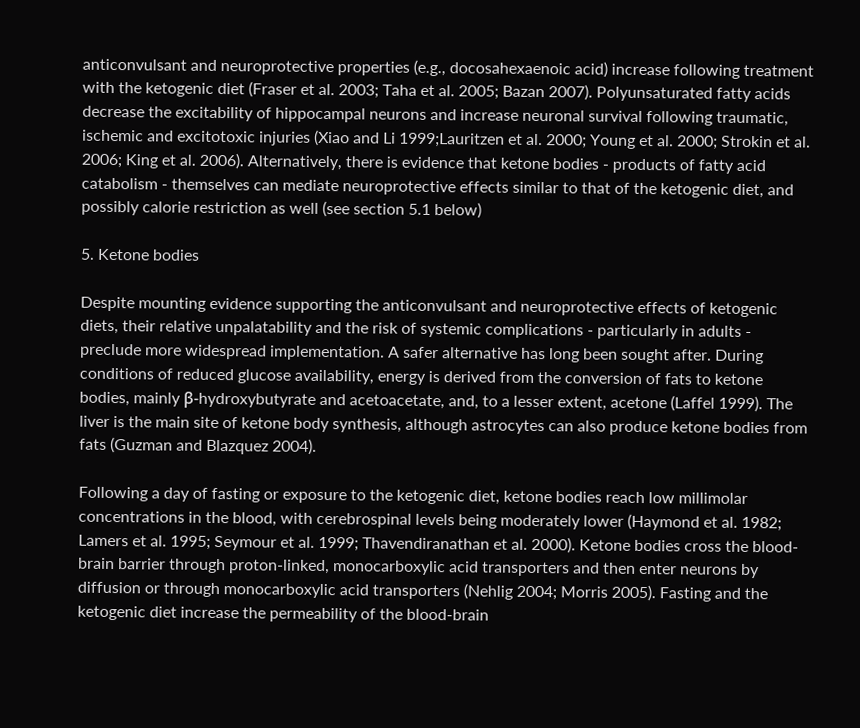anticonvulsant and neuroprotective properties (e.g., docosahexaenoic acid) increase following treatment with the ketogenic diet (Fraser et al. 2003; Taha et al. 2005; Bazan 2007). Polyunsaturated fatty acids decrease the excitability of hippocampal neurons and increase neuronal survival following traumatic, ischemic and excitotoxic injuries (Xiao and Li 1999;Lauritzen et al. 2000; Young et al. 2000; Strokin et al. 2006; King et al. 2006). Alternatively, there is evidence that ketone bodies - products of fatty acid catabolism - themselves can mediate neuroprotective effects similar to that of the ketogenic diet, and possibly calorie restriction as well (see section 5.1 below)

5. Ketone bodies

Despite mounting evidence supporting the anticonvulsant and neuroprotective effects of ketogenic diets, their relative unpalatability and the risk of systemic complications - particularly in adults - preclude more widespread implementation. A safer alternative has long been sought after. During conditions of reduced glucose availability, energy is derived from the conversion of fats to ketone bodies, mainly β-hydroxybutyrate and acetoacetate, and, to a lesser extent, acetone (Laffel 1999). The liver is the main site of ketone body synthesis, although astrocytes can also produce ketone bodies from fats (Guzman and Blazquez 2004).

Following a day of fasting or exposure to the ketogenic diet, ketone bodies reach low millimolar concentrations in the blood, with cerebrospinal levels being moderately lower (Haymond et al. 1982; Lamers et al. 1995; Seymour et al. 1999; Thavendiranathan et al. 2000). Ketone bodies cross the blood-brain barrier through proton-linked, monocarboxylic acid transporters and then enter neurons by diffusion or through monocarboxylic acid transporters (Nehlig 2004; Morris 2005). Fasting and the ketogenic diet increase the permeability of the blood-brain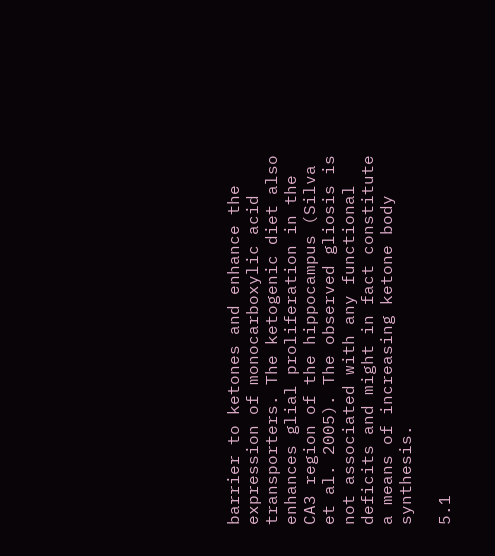barrier to ketones and enhance the expression of monocarboxylic acid transporters. The ketogenic diet also enhances glial proliferation in the CA3 region of the hippocampus (Silva et al. 2005). The observed gliosis is not associated with any functional deficits and might in fact constitute a means of increasing ketone body synthesis.

5.1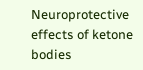Neuroprotective effects of ketone bodies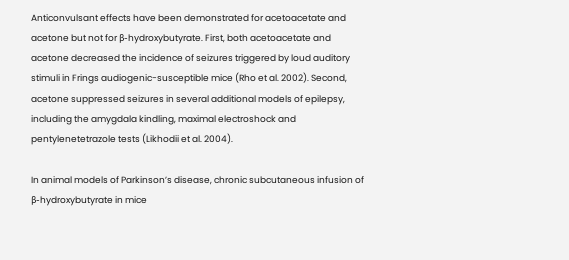Anticonvulsant effects have been demonstrated for acetoacetate and acetone but not for β-hydroxybutyrate. First, both acetoacetate and acetone decreased the incidence of seizures triggered by loud auditory stimuli in Frings audiogenic-susceptible mice (Rho et al. 2002). Second, acetone suppressed seizures in several additional models of epilepsy, including the amygdala kindling, maximal electroshock and pentylenetetrazole tests (Likhodii et al. 2004).

In animal models of Parkinson’s disease, chronic subcutaneous infusion of β-hydroxybutyrate in mice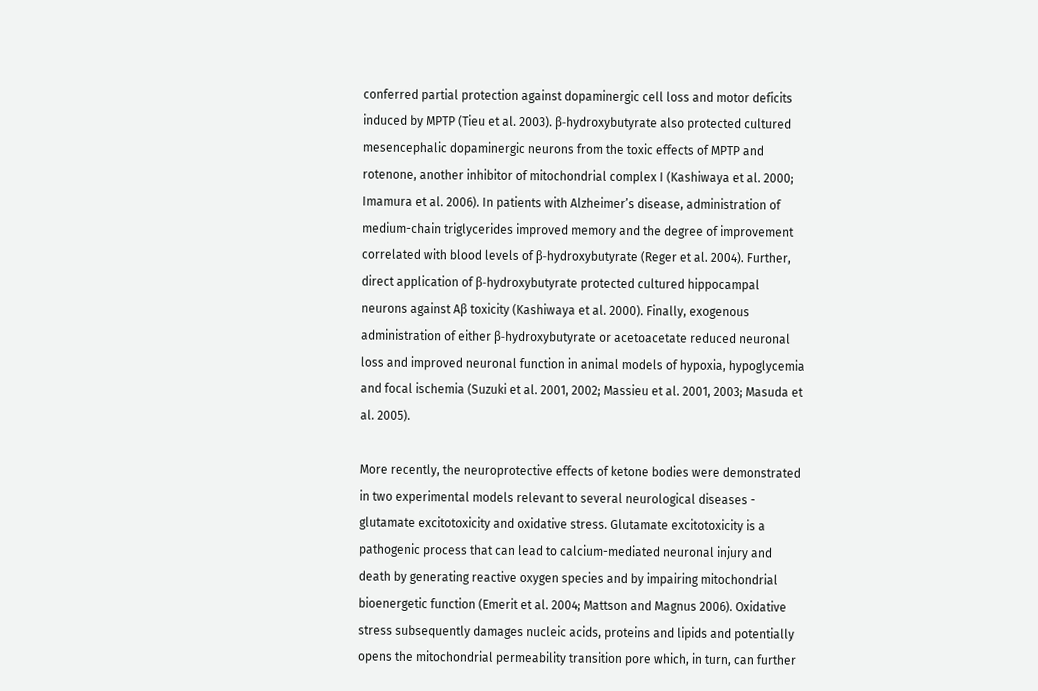conferred partial protection against dopaminergic cell loss and motor deficits induced by MPTP (Tieu et al. 2003). β-hydroxybutyrate also protected cultured mesencephalic dopaminergic neurons from the toxic effects of MPTP and rotenone, another inhibitor of mitochondrial complex I (Kashiwaya et al. 2000; Imamura et al. 2006). In patients with Alzheimer’s disease, administration of medium-chain triglycerides improved memory and the degree of improvement correlated with blood levels of β-hydroxybutyrate (Reger et al. 2004). Further, direct application of β-hydroxybutyrate protected cultured hippocampal neurons against Aβ toxicity (Kashiwaya et al. 2000). Finally, exogenous administration of either β-hydroxybutyrate or acetoacetate reduced neuronal loss and improved neuronal function in animal models of hypoxia, hypoglycemia and focal ischemia (Suzuki et al. 2001, 2002; Massieu et al. 2001, 2003; Masuda et al. 2005).

More recently, the neuroprotective effects of ketone bodies were demonstrated in two experimental models relevant to several neurological diseases - glutamate excitotoxicity and oxidative stress. Glutamate excitotoxicity is a pathogenic process that can lead to calcium-mediated neuronal injury and death by generating reactive oxygen species and by impairing mitochondrial bioenergetic function (Emerit et al. 2004; Mattson and Magnus 2006). Oxidative stress subsequently damages nucleic acids, proteins and lipids and potentially opens the mitochondrial permeability transition pore which, in turn, can further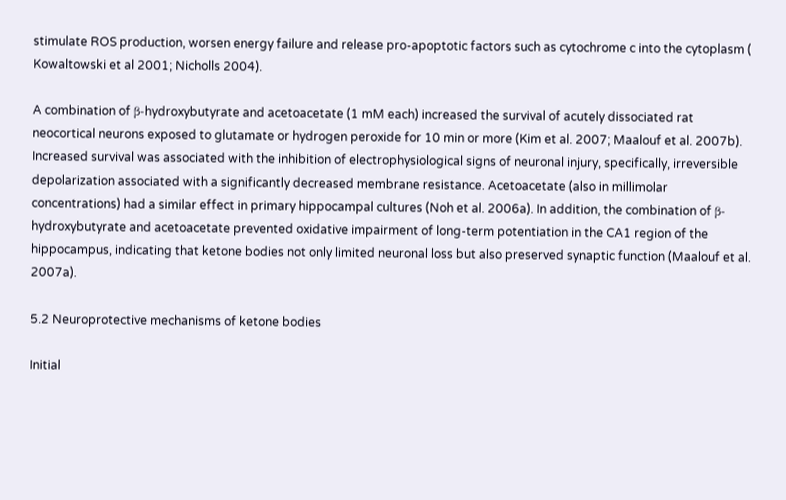stimulate ROS production, worsen energy failure and release pro-apoptotic factors such as cytochrome c into the cytoplasm ( Kowaltowski et al 2001; Nicholls 2004).

A combination of β-hydroxybutyrate and acetoacetate (1 mM each) increased the survival of acutely dissociated rat neocortical neurons exposed to glutamate or hydrogen peroxide for 10 min or more (Kim et al. 2007; Maalouf et al. 2007b). Increased survival was associated with the inhibition of electrophysiological signs of neuronal injury, specifically, irreversible depolarization associated with a significantly decreased membrane resistance. Acetoacetate (also in millimolar concentrations) had a similar effect in primary hippocampal cultures (Noh et al. 2006a). In addition, the combination of β-hydroxybutyrate and acetoacetate prevented oxidative impairment of long-term potentiation in the CA1 region of the hippocampus, indicating that ketone bodies not only limited neuronal loss but also preserved synaptic function (Maalouf et al. 2007a).

5.2 Neuroprotective mechanisms of ketone bodies

Initial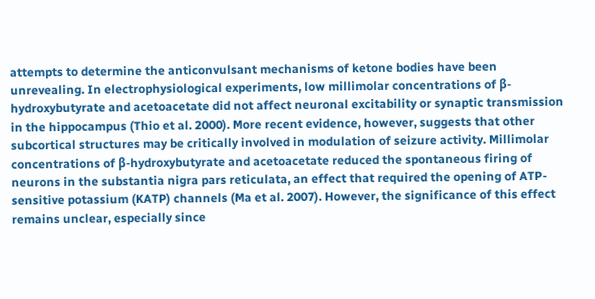attempts to determine the anticonvulsant mechanisms of ketone bodies have been unrevealing. In electrophysiological experiments, low millimolar concentrations of β-hydroxybutyrate and acetoacetate did not affect neuronal excitability or synaptic transmission in the hippocampus (Thio et al. 2000). More recent evidence, however, suggests that other subcortical structures may be critically involved in modulation of seizure activity. Millimolar concentrations of β-hydroxybutyrate and acetoacetate reduced the spontaneous firing of neurons in the substantia nigra pars reticulata, an effect that required the opening of ATP-sensitive potassium (KATP) channels (Ma et al. 2007). However, the significance of this effect remains unclear, especially since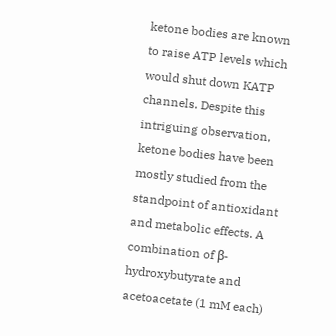ketone bodies are known to raise ATP levels which would shut down KATP channels. Despite this intriguing observation, ketone bodies have been mostly studied from the standpoint of antioxidant and metabolic effects. A combination of β-hydroxybutyrate and acetoacetate (1 mM each)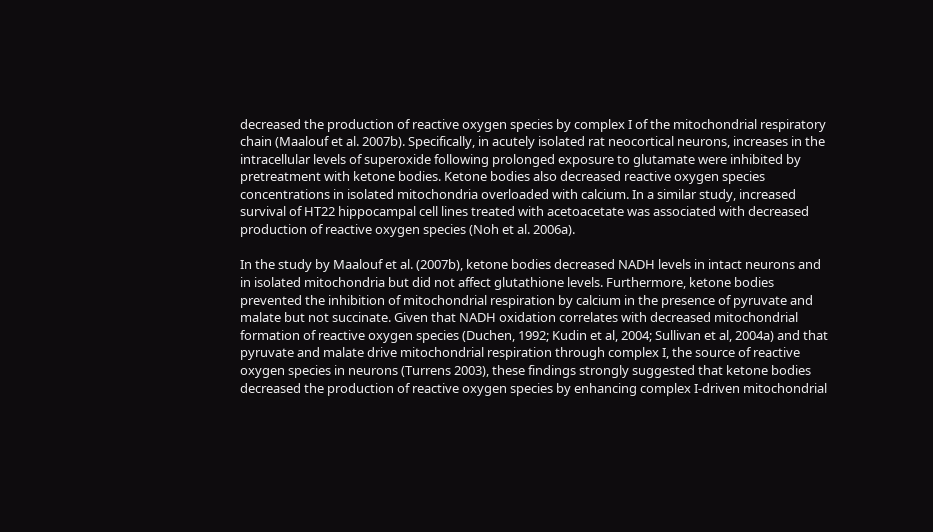decreased the production of reactive oxygen species by complex I of the mitochondrial respiratory chain (Maalouf et al. 2007b). Specifically, in acutely isolated rat neocortical neurons, increases in the intracellular levels of superoxide following prolonged exposure to glutamate were inhibited by pretreatment with ketone bodies. Ketone bodies also decreased reactive oxygen species concentrations in isolated mitochondria overloaded with calcium. In a similar study, increased survival of HT22 hippocampal cell lines treated with acetoacetate was associated with decreased production of reactive oxygen species (Noh et al. 2006a).

In the study by Maalouf et al. (2007b), ketone bodies decreased NADH levels in intact neurons and in isolated mitochondria but did not affect glutathione levels. Furthermore, ketone bodies prevented the inhibition of mitochondrial respiration by calcium in the presence of pyruvate and malate but not succinate. Given that NADH oxidation correlates with decreased mitochondrial formation of reactive oxygen species (Duchen, 1992; Kudin et al, 2004; Sullivan et al, 2004a) and that pyruvate and malate drive mitochondrial respiration through complex I, the source of reactive oxygen species in neurons (Turrens 2003), these findings strongly suggested that ketone bodies decreased the production of reactive oxygen species by enhancing complex I-driven mitochondrial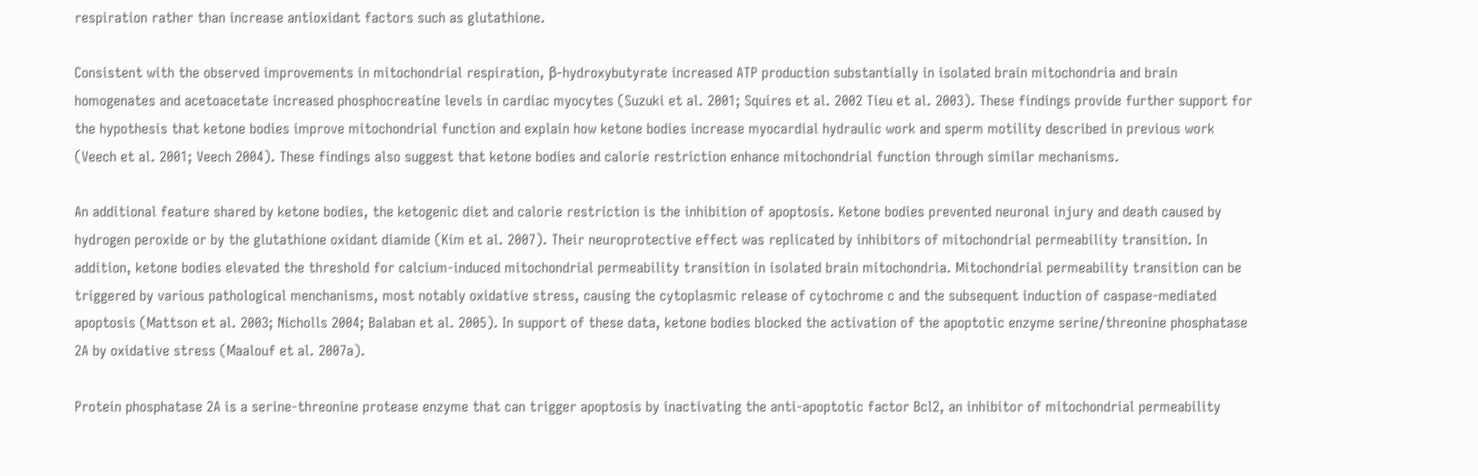respiration rather than increase antioxidant factors such as glutathione.

Consistent with the observed improvements in mitochondrial respiration, β-hydroxybutyrate increased ATP production substantially in isolated brain mitochondria and brain homogenates and acetoacetate increased phosphocreatine levels in cardiac myocytes (Suzuki et al. 2001; Squires et al. 2002 Tieu et al. 2003). These findings provide further support for the hypothesis that ketone bodies improve mitochondrial function and explain how ketone bodies increase myocardial hydraulic work and sperm motility described in previous work (Veech et al. 2001; Veech 2004). These findings also suggest that ketone bodies and calorie restriction enhance mitochondrial function through similar mechanisms.

An additional feature shared by ketone bodies, the ketogenic diet and calorie restriction is the inhibition of apoptosis. Ketone bodies prevented neuronal injury and death caused by hydrogen peroxide or by the glutathione oxidant diamide (Kim et al. 2007). Their neuroprotective effect was replicated by inhibitors of mitochondrial permeability transition. In addition, ketone bodies elevated the threshold for calcium-induced mitochondrial permeability transition in isolated brain mitochondria. Mitochondrial permeability transition can be triggered by various pathological menchanisms, most notably oxidative stress, causing the cytoplasmic release of cytochrome c and the subsequent induction of caspase-mediated apoptosis (Mattson et al. 2003; Nicholls 2004; Balaban et al. 2005). In support of these data, ketone bodies blocked the activation of the apoptotic enzyme serine/threonine phosphatase 2A by oxidative stress (Maalouf et al. 2007a).

Protein phosphatase 2A is a serine-threonine protease enzyme that can trigger apoptosis by inactivating the anti-apoptotic factor Bcl2, an inhibitor of mitochondrial permeability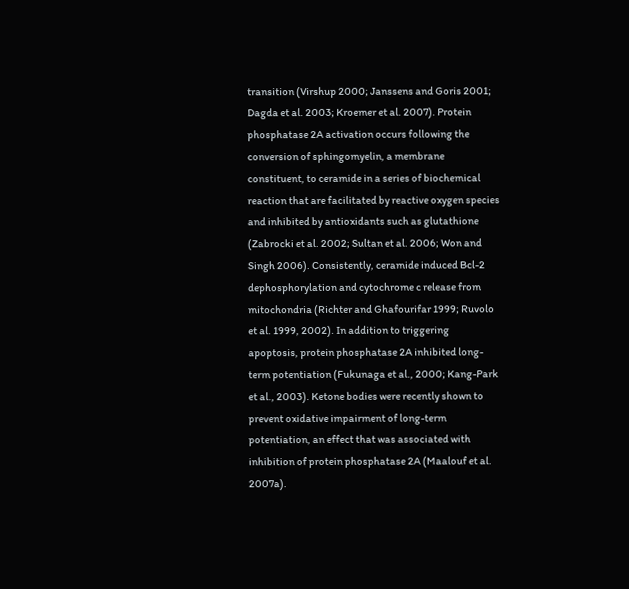transition (Virshup 2000; Janssens and Goris 2001; Dagda et al. 2003; Kroemer et al. 2007). Protein phosphatase 2A activation occurs following the conversion of sphingomyelin, a membrane constituent, to ceramide in a series of biochemical reaction that are facilitated by reactive oxygen species and inhibited by antioxidants such as glutathione (Zabrocki et al. 2002; Sultan et al. 2006; Won and Singh 2006). Consistently, ceramide induced Bcl-2 dephosphorylation and cytochrome c release from mitochondria (Richter and Ghafourifar 1999; Ruvolo et al. 1999, 2002). In addition to triggering apoptosis, protein phosphatase 2A inhibited long-term potentiation (Fukunaga et al., 2000; Kang-Park et al., 2003). Ketone bodies were recently shown to prevent oxidative impairment of long-term potentiation, an effect that was associated with inhibition of protein phosphatase 2A (Maalouf et al. 2007a).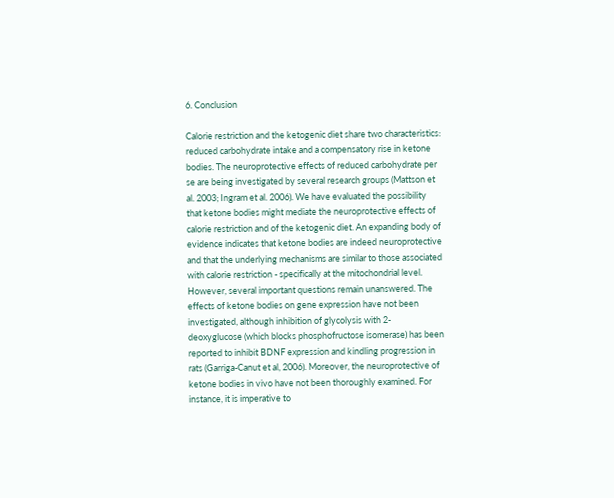6. Conclusion

Calorie restriction and the ketogenic diet share two characteristics: reduced carbohydrate intake and a compensatory rise in ketone bodies. The neuroprotective effects of reduced carbohydrate per se are being investigated by several research groups (Mattson et al. 2003; Ingram et al. 2006). We have evaluated the possibility that ketone bodies might mediate the neuroprotective effects of calorie restriction and of the ketogenic diet. An expanding body of evidence indicates that ketone bodies are indeed neuroprotective and that the underlying mechanisms are similar to those associated with calorie restriction - specifically at the mitochondrial level. However, several important questions remain unanswered. The effects of ketone bodies on gene expression have not been investigated, although inhibition of glycolysis with 2-deoxyglucose (which blocks phosphofructose isomerase) has been reported to inhibit BDNF expression and kindling progression in rats (Garriga-Canut et al, 2006). Moreover, the neuroprotective of ketone bodies in vivo have not been thoroughly examined. For instance, it is imperative to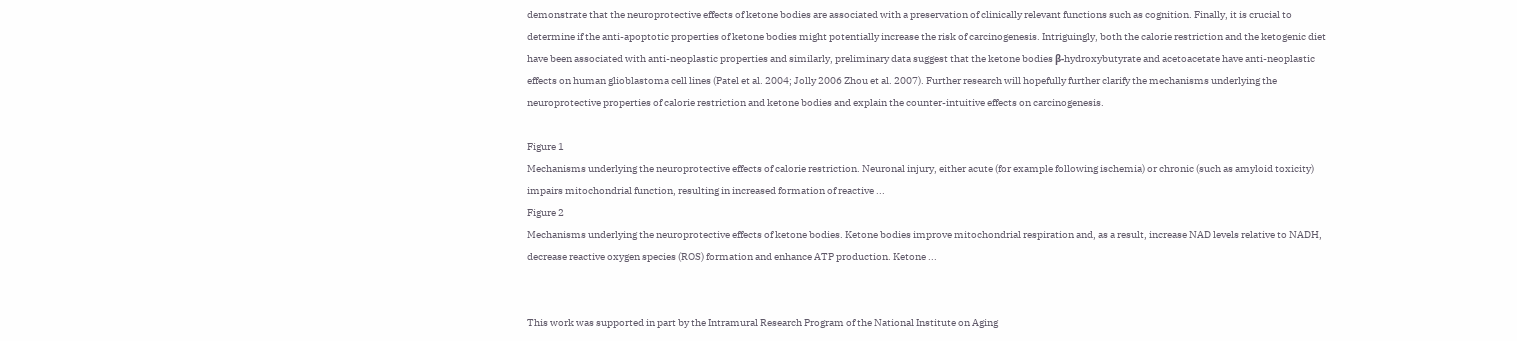demonstrate that the neuroprotective effects of ketone bodies are associated with a preservation of clinically relevant functions such as cognition. Finally, it is crucial to determine if the anti-apoptotic properties of ketone bodies might potentially increase the risk of carcinogenesis. Intriguingly, both the calorie restriction and the ketogenic diet have been associated with anti-neoplastic properties and similarly, preliminary data suggest that the ketone bodies β-hydroxybutyrate and acetoacetate have anti-neoplastic effects on human glioblastoma cell lines (Patel et al. 2004; Jolly 2006 Zhou et al. 2007). Further research will hopefully further clarify the mechanisms underlying the neuroprotective properties of calorie restriction and ketone bodies and explain the counter-intuitive effects on carcinogenesis.

Figure 1
Mechanisms underlying the neuroprotective effects of calorie restriction. Neuronal injury, either acute (for example following ischemia) or chronic (such as amyloid toxicity) impairs mitochondrial function, resulting in increased formation of reactive ...
Figure 2
Mechanisms underlying the neuroprotective effects of ketone bodies. Ketone bodies improve mitochondrial respiration and, as a result, increase NAD levels relative to NADH, decrease reactive oxygen species (ROS) formation and enhance ATP production. Ketone ...


This work was supported in part by the Intramural Research Program of the National Institute on Aging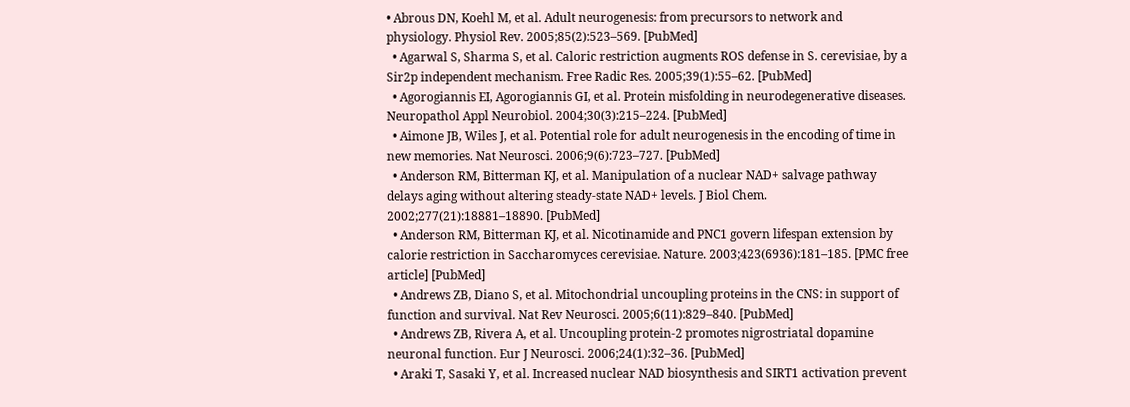• Abrous DN, Koehl M, et al. Adult neurogenesis: from precursors to network and physiology. Physiol Rev. 2005;85(2):523–569. [PubMed]
  • Agarwal S, Sharma S, et al. Caloric restriction augments ROS defense in S. cerevisiae, by a Sir2p independent mechanism. Free Radic Res. 2005;39(1):55–62. [PubMed]
  • Agorogiannis EI, Agorogiannis GI, et al. Protein misfolding in neurodegenerative diseases. Neuropathol Appl Neurobiol. 2004;30(3):215–224. [PubMed]
  • Aimone JB, Wiles J, et al. Potential role for adult neurogenesis in the encoding of time in new memories. Nat Neurosci. 2006;9(6):723–727. [PubMed]
  • Anderson RM, Bitterman KJ, et al. Manipulation of a nuclear NAD+ salvage pathway delays aging without altering steady-state NAD+ levels. J Biol Chem. 2002;277(21):18881–18890. [PubMed]
  • Anderson RM, Bitterman KJ, et al. Nicotinamide and PNC1 govern lifespan extension by calorie restriction in Saccharomyces cerevisiae. Nature. 2003;423(6936):181–185. [PMC free article] [PubMed]
  • Andrews ZB, Diano S, et al. Mitochondrial uncoupling proteins in the CNS: in support of function and survival. Nat Rev Neurosci. 2005;6(11):829–840. [PubMed]
  • Andrews ZB, Rivera A, et al. Uncoupling protein-2 promotes nigrostriatal dopamine neuronal function. Eur J Neurosci. 2006;24(1):32–36. [PubMed]
  • Araki T, Sasaki Y, et al. Increased nuclear NAD biosynthesis and SIRT1 activation prevent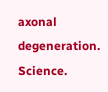axonal degeneration. Science.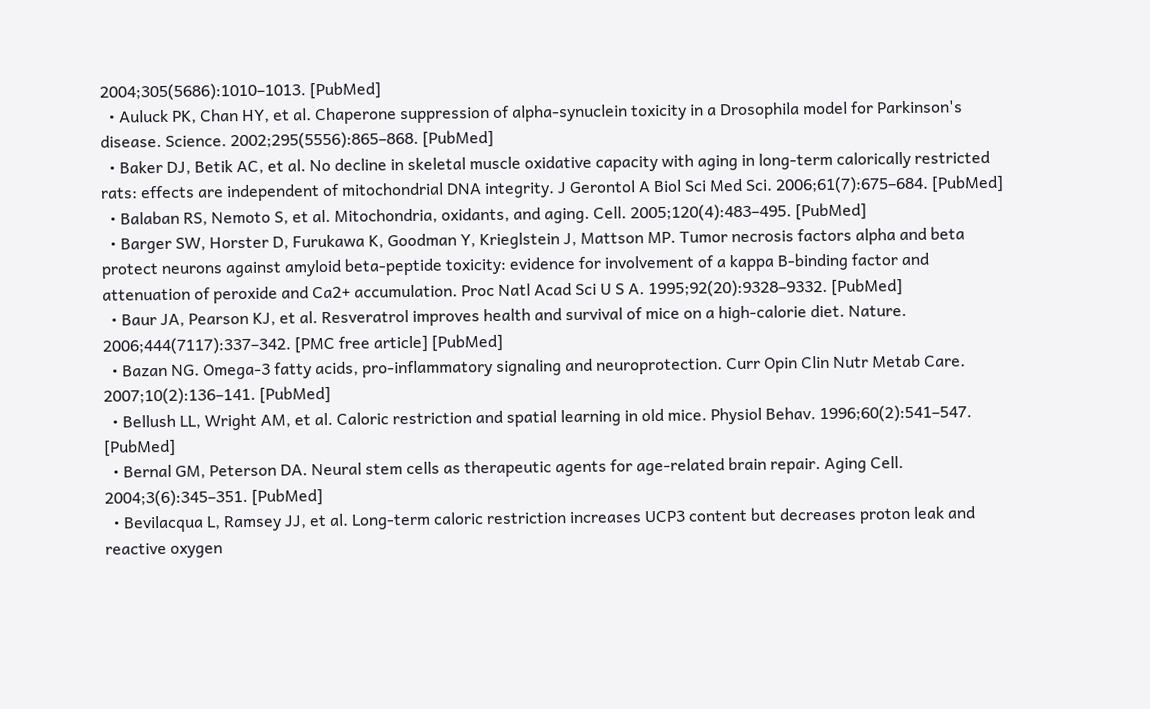2004;305(5686):1010–1013. [PubMed]
  • Auluck PK, Chan HY, et al. Chaperone suppression of alpha-synuclein toxicity in a Drosophila model for Parkinson's disease. Science. 2002;295(5556):865–868. [PubMed]
  • Baker DJ, Betik AC, et al. No decline in skeletal muscle oxidative capacity with aging in long-term calorically restricted rats: effects are independent of mitochondrial DNA integrity. J Gerontol A Biol Sci Med Sci. 2006;61(7):675–684. [PubMed]
  • Balaban RS, Nemoto S, et al. Mitochondria, oxidants, and aging. Cell. 2005;120(4):483–495. [PubMed]
  • Barger SW, Horster D, Furukawa K, Goodman Y, Krieglstein J, Mattson MP. Tumor necrosis factors alpha and beta protect neurons against amyloid beta-peptide toxicity: evidence for involvement of a kappa B-binding factor and attenuation of peroxide and Ca2+ accumulation. Proc Natl Acad Sci U S A. 1995;92(20):9328–9332. [PubMed]
  • Baur JA, Pearson KJ, et al. Resveratrol improves health and survival of mice on a high-calorie diet. Nature. 2006;444(7117):337–342. [PMC free article] [PubMed]
  • Bazan NG. Omega-3 fatty acids, pro-inflammatory signaling and neuroprotection. Curr Opin Clin Nutr Metab Care. 2007;10(2):136–141. [PubMed]
  • Bellush LL, Wright AM, et al. Caloric restriction and spatial learning in old mice. Physiol Behav. 1996;60(2):541–547. [PubMed]
  • Bernal GM, Peterson DA. Neural stem cells as therapeutic agents for age-related brain repair. Aging Cell. 2004;3(6):345–351. [PubMed]
  • Bevilacqua L, Ramsey JJ, et al. Long-term caloric restriction increases UCP3 content but decreases proton leak and reactive oxygen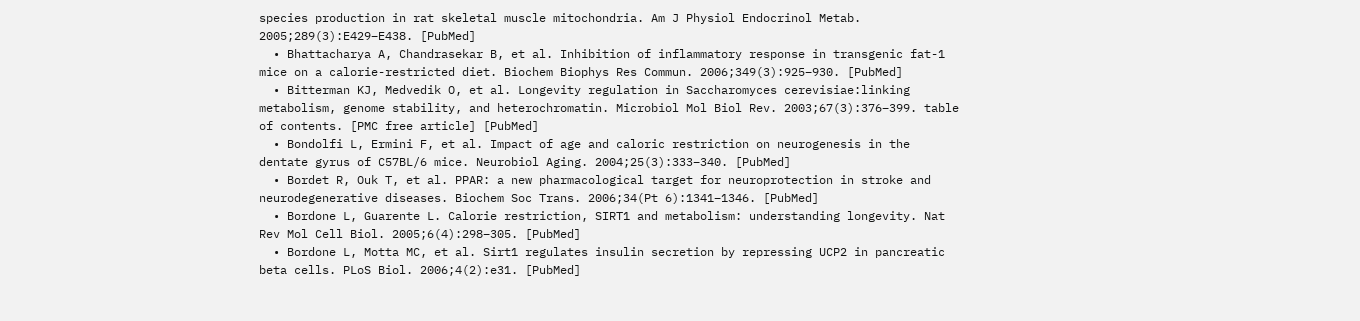species production in rat skeletal muscle mitochondria. Am J Physiol Endocrinol Metab. 2005;289(3):E429–E438. [PubMed]
  • Bhattacharya A, Chandrasekar B, et al. Inhibition of inflammatory response in transgenic fat-1 mice on a calorie-restricted diet. Biochem Biophys Res Commun. 2006;349(3):925–930. [PubMed]
  • Bitterman KJ, Medvedik O, et al. Longevity regulation in Saccharomyces cerevisiae:linking metabolism, genome stability, and heterochromatin. Microbiol Mol Biol Rev. 2003;67(3):376–399. table of contents. [PMC free article] [PubMed]
  • Bondolfi L, Ermini F, et al. Impact of age and caloric restriction on neurogenesis in the dentate gyrus of C57BL/6 mice. Neurobiol Aging. 2004;25(3):333–340. [PubMed]
  • Bordet R, Ouk T, et al. PPAR: a new pharmacological target for neuroprotection in stroke and neurodegenerative diseases. Biochem Soc Trans. 2006;34(Pt 6):1341–1346. [PubMed]
  • Bordone L, Guarente L. Calorie restriction, SIRT1 and metabolism: understanding longevity. Nat Rev Mol Cell Biol. 2005;6(4):298–305. [PubMed]
  • Bordone L, Motta MC, et al. Sirt1 regulates insulin secretion by repressing UCP2 in pancreatic beta cells. PLoS Biol. 2006;4(2):e31. [PubMed]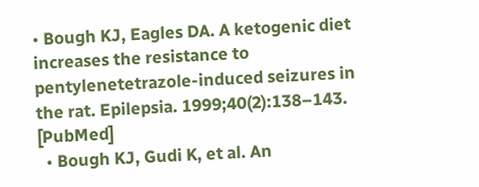• Bough KJ, Eagles DA. A ketogenic diet increases the resistance to pentylenetetrazole-induced seizures in the rat. Epilepsia. 1999;40(2):138–143. [PubMed]
  • Bough KJ, Gudi K, et al. An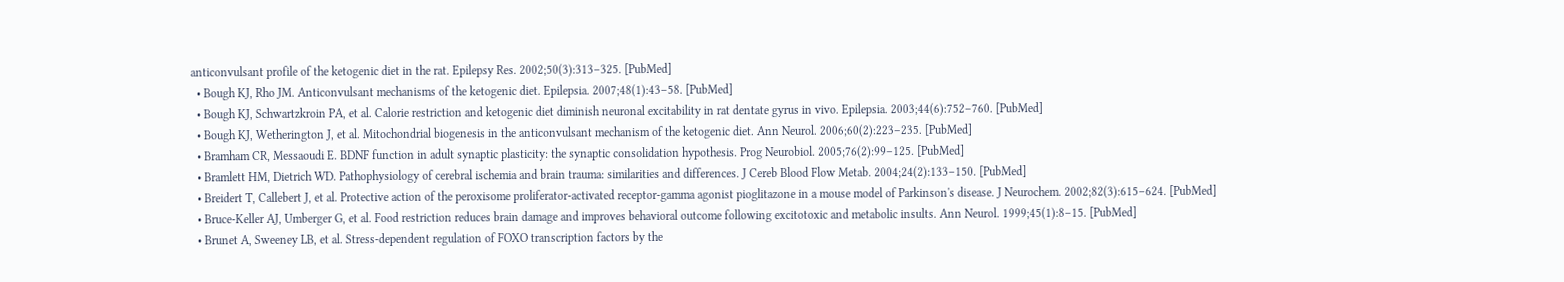anticonvulsant profile of the ketogenic diet in the rat. Epilepsy Res. 2002;50(3):313–325. [PubMed]
  • Bough KJ, Rho JM. Anticonvulsant mechanisms of the ketogenic diet. Epilepsia. 2007;48(1):43–58. [PubMed]
  • Bough KJ, Schwartzkroin PA, et al. Calorie restriction and ketogenic diet diminish neuronal excitability in rat dentate gyrus in vivo. Epilepsia. 2003;44(6):752–760. [PubMed]
  • Bough KJ, Wetherington J, et al. Mitochondrial biogenesis in the anticonvulsant mechanism of the ketogenic diet. Ann Neurol. 2006;60(2):223–235. [PubMed]
  • Bramham CR, Messaoudi E. BDNF function in adult synaptic plasticity: the synaptic consolidation hypothesis. Prog Neurobiol. 2005;76(2):99–125. [PubMed]
  • Bramlett HM, Dietrich WD. Pathophysiology of cerebral ischemia and brain trauma: similarities and differences. J Cereb Blood Flow Metab. 2004;24(2):133–150. [PubMed]
  • Breidert T, Callebert J, et al. Protective action of the peroxisome proliferator-activated receptor-gamma agonist pioglitazone in a mouse model of Parkinson's disease. J Neurochem. 2002;82(3):615–624. [PubMed]
  • Bruce-Keller AJ, Umberger G, et al. Food restriction reduces brain damage and improves behavioral outcome following excitotoxic and metabolic insults. Ann Neurol. 1999;45(1):8–15. [PubMed]
  • Brunet A, Sweeney LB, et al. Stress-dependent regulation of FOXO transcription factors by the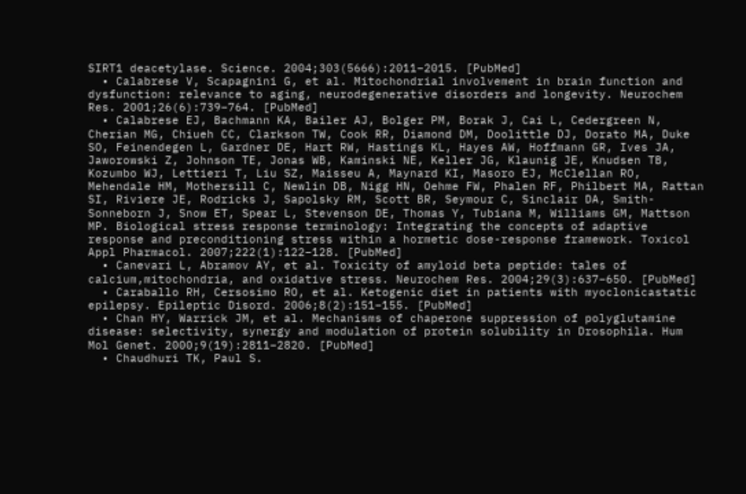SIRT1 deacetylase. Science. 2004;303(5666):2011–2015. [PubMed]
  • Calabrese V, Scapagnini G, et al. Mitochondrial involvement in brain function and dysfunction: relevance to aging, neurodegenerative disorders and longevity. Neurochem Res. 2001;26(6):739–764. [PubMed]
  • Calabrese EJ, Bachmann KA, Bailer AJ, Bolger PM, Borak J, Cai L, Cedergreen N, Cherian MG, Chiueh CC, Clarkson TW, Cook RR, Diamond DM, Doolittle DJ, Dorato MA, Duke SO, Feinendegen L, Gardner DE, Hart RW, Hastings KL, Hayes AW, Hoffmann GR, Ives JA, Jaworowski Z, Johnson TE, Jonas WB, Kaminski NE, Keller JG, Klaunig JE, Knudsen TB, Kozumbo WJ, Lettieri T, Liu SZ, Maisseu A, Maynard KI, Masoro EJ, McClellan RO, Mehendale HM, Mothersill C, Newlin DB, Nigg HN, Oehme FW, Phalen RF, Philbert MA, Rattan SI, Riviere JE, Rodricks J, Sapolsky RM, Scott BR, Seymour C, Sinclair DA, Smith-Sonneborn J, Snow ET, Spear L, Stevenson DE, Thomas Y, Tubiana M, Williams GM, Mattson MP. Biological stress response terminology: Integrating the concepts of adaptive response and preconditioning stress within a hormetic dose-response framework. Toxicol Appl Pharmacol. 2007;222(1):122–128. [PubMed]
  • Canevari L, Abramov AY, et al. Toxicity of amyloid beta peptide: tales of calcium,mitochondria, and oxidative stress. Neurochem Res. 2004;29(3):637–650. [PubMed]
  • Caraballo RH, Cersosimo RO, et al. Ketogenic diet in patients with myoclonicastatic epilepsy. Epileptic Disord. 2006;8(2):151–155. [PubMed]
  • Chan HY, Warrick JM, et al. Mechanisms of chaperone suppression of polyglutamine disease: selectivity, synergy and modulation of protein solubility in Drosophila. Hum Mol Genet. 2000;9(19):2811–2820. [PubMed]
  • Chaudhuri TK, Paul S.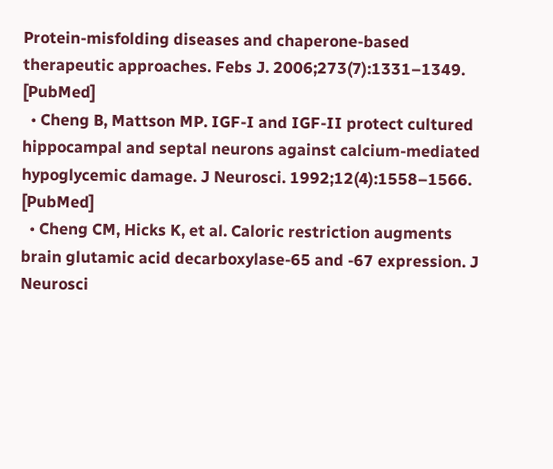Protein-misfolding diseases and chaperone-based therapeutic approaches. Febs J. 2006;273(7):1331–1349. [PubMed]
  • Cheng B, Mattson MP. IGF-I and IGF-II protect cultured hippocampal and septal neurons against calcium-mediated hypoglycemic damage. J Neurosci. 1992;12(4):1558–1566. [PubMed]
  • Cheng CM, Hicks K, et al. Caloric restriction augments brain glutamic acid decarboxylase-65 and -67 expression. J Neurosci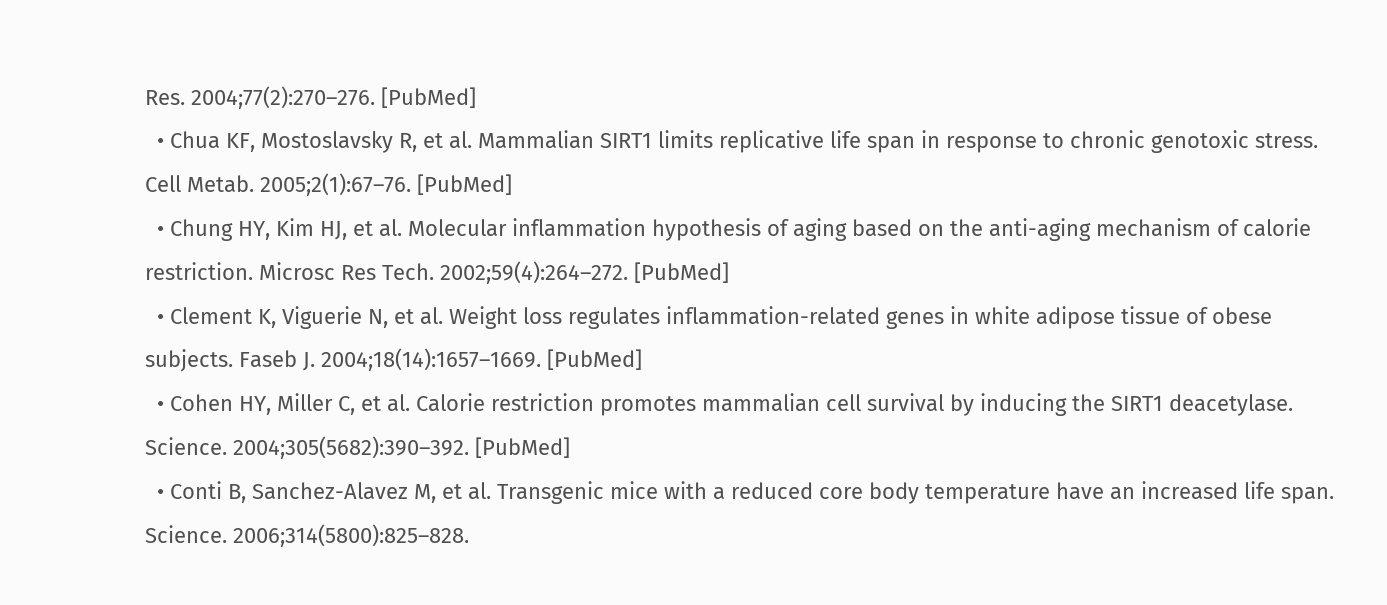Res. 2004;77(2):270–276. [PubMed]
  • Chua KF, Mostoslavsky R, et al. Mammalian SIRT1 limits replicative life span in response to chronic genotoxic stress. Cell Metab. 2005;2(1):67–76. [PubMed]
  • Chung HY, Kim HJ, et al. Molecular inflammation hypothesis of aging based on the anti-aging mechanism of calorie restriction. Microsc Res Tech. 2002;59(4):264–272. [PubMed]
  • Clement K, Viguerie N, et al. Weight loss regulates inflammation-related genes in white adipose tissue of obese subjects. Faseb J. 2004;18(14):1657–1669. [PubMed]
  • Cohen HY, Miller C, et al. Calorie restriction promotes mammalian cell survival by inducing the SIRT1 deacetylase. Science. 2004;305(5682):390–392. [PubMed]
  • Conti B, Sanchez-Alavez M, et al. Transgenic mice with a reduced core body temperature have an increased life span. Science. 2006;314(5800):825–828.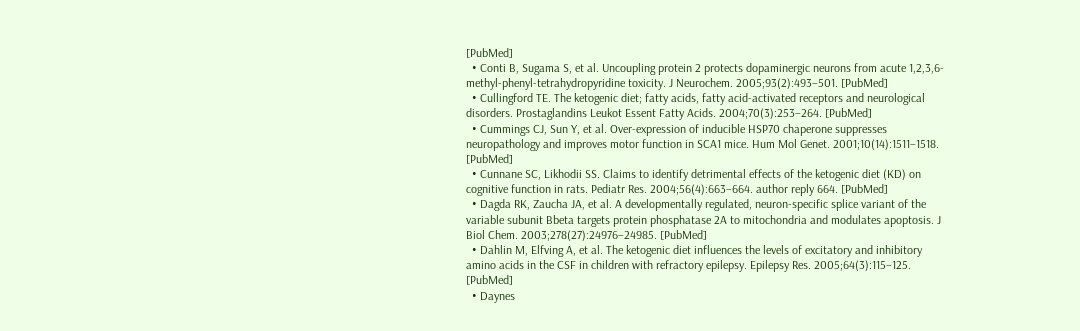[PubMed]
  • Conti B, Sugama S, et al. Uncoupling protein 2 protects dopaminergic neurons from acute 1,2,3,6-methyl-phenyl-tetrahydropyridine toxicity. J Neurochem. 2005;93(2):493–501. [PubMed]
  • Cullingford TE. The ketogenic diet; fatty acids, fatty acid-activated receptors and neurological disorders. Prostaglandins Leukot Essent Fatty Acids. 2004;70(3):253–264. [PubMed]
  • Cummings CJ, Sun Y, et al. Over-expression of inducible HSP70 chaperone suppresses neuropathology and improves motor function in SCA1 mice. Hum Mol Genet. 2001;10(14):1511–1518. [PubMed]
  • Cunnane SC, Likhodii SS. Claims to identify detrimental effects of the ketogenic diet (KD) on cognitive function in rats. Pediatr Res. 2004;56(4):663–664. author reply 664. [PubMed]
  • Dagda RK, Zaucha JA, et al. A developmentally regulated, neuron-specific splice variant of the variable subunit Bbeta targets protein phosphatase 2A to mitochondria and modulates apoptosis. J Biol Chem. 2003;278(27):24976–24985. [PubMed]
  • Dahlin M, Elfving A, et al. The ketogenic diet influences the levels of excitatory and inhibitory amino acids in the CSF in children with refractory epilepsy. Epilepsy Res. 2005;64(3):115–125. [PubMed]
  • Daynes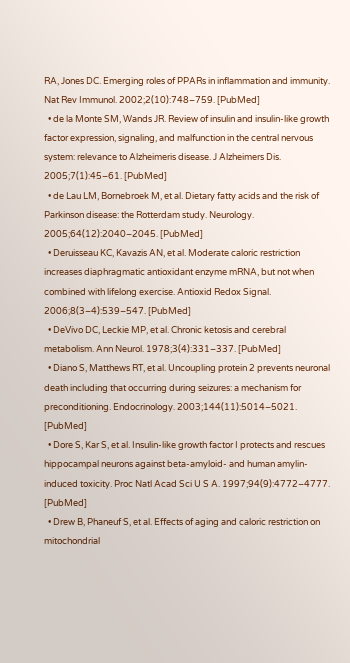RA, Jones DC. Emerging roles of PPARs in inflammation and immunity. Nat Rev Immunol. 2002;2(10):748–759. [PubMed]
  • de la Monte SM, Wands JR. Review of insulin and insulin-like growth factor expression, signaling, and malfunction in the central nervous system: relevance to Alzheimeris disease. J Alzheimers Dis. 2005;7(1):45–61. [PubMed]
  • de Lau LM, Bornebroek M, et al. Dietary fatty acids and the risk of Parkinson disease: the Rotterdam study. Neurology. 2005;64(12):2040–2045. [PubMed]
  • Deruisseau KC, Kavazis AN, et al. Moderate caloric restriction increases diaphragmatic antioxidant enzyme mRNA, but not when combined with lifelong exercise. Antioxid Redox Signal. 2006;8(3–4):539–547. [PubMed]
  • DeVivo DC, Leckie MP, et al. Chronic ketosis and cerebral metabolism. Ann Neurol. 1978;3(4):331–337. [PubMed]
  • Diano S, Matthews RT, et al. Uncoupling protein 2 prevents neuronal death including that occurring during seizures: a mechanism for preconditioning. Endocrinology. 2003;144(11):5014–5021. [PubMed]
  • Dore S, Kar S, et al. Insulin-like growth factor I protects and rescues hippocampal neurons against beta-amyloid- and human amylin-induced toxicity. Proc Natl Acad Sci U S A. 1997;94(9):4772–4777. [PubMed]
  • Drew B, Phaneuf S, et al. Effects of aging and caloric restriction on mitochondrial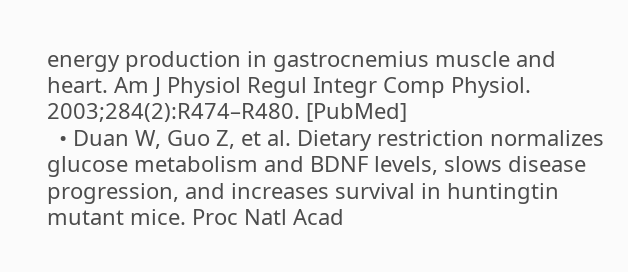energy production in gastrocnemius muscle and heart. Am J Physiol Regul Integr Comp Physiol. 2003;284(2):R474–R480. [PubMed]
  • Duan W, Guo Z, et al. Dietary restriction normalizes glucose metabolism and BDNF levels, slows disease progression, and increases survival in huntingtin mutant mice. Proc Natl Acad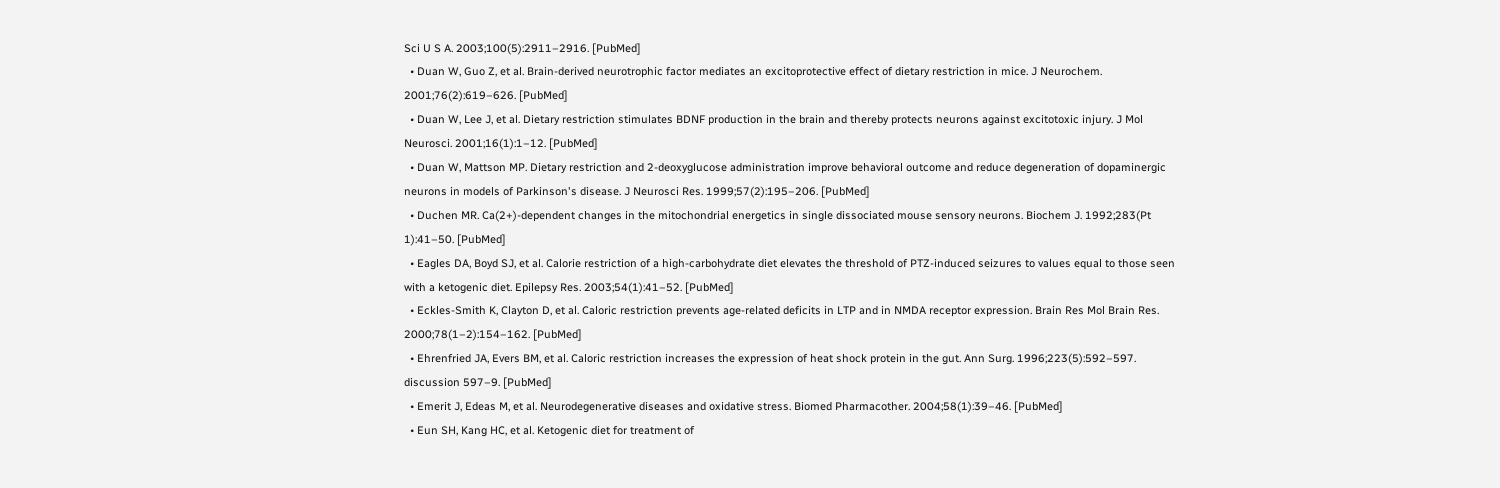Sci U S A. 2003;100(5):2911–2916. [PubMed]
  • Duan W, Guo Z, et al. Brain-derived neurotrophic factor mediates an excitoprotective effect of dietary restriction in mice. J Neurochem. 2001;76(2):619–626. [PubMed]
  • Duan W, Lee J, et al. Dietary restriction stimulates BDNF production in the brain and thereby protects neurons against excitotoxic injury. J Mol Neurosci. 2001;16(1):1–12. [PubMed]
  • Duan W, Mattson MP. Dietary restriction and 2-deoxyglucose administration improve behavioral outcome and reduce degeneration of dopaminergic neurons in models of Parkinson's disease. J Neurosci Res. 1999;57(2):195–206. [PubMed]
  • Duchen MR. Ca(2+)-dependent changes in the mitochondrial energetics in single dissociated mouse sensory neurons. Biochem J. 1992;283(Pt 1):41–50. [PubMed]
  • Eagles DA, Boyd SJ, et al. Calorie restriction of a high-carbohydrate diet elevates the threshold of PTZ-induced seizures to values equal to those seen with a ketogenic diet. Epilepsy Res. 2003;54(1):41–52. [PubMed]
  • Eckles-Smith K, Clayton D, et al. Caloric restriction prevents age-related deficits in LTP and in NMDA receptor expression. Brain Res Mol Brain Res. 2000;78(1–2):154–162. [PubMed]
  • Ehrenfried JA, Evers BM, et al. Caloric restriction increases the expression of heat shock protein in the gut. Ann Surg. 1996;223(5):592–597. discussion 597–9. [PubMed]
  • Emerit J, Edeas M, et al. Neurodegenerative diseases and oxidative stress. Biomed Pharmacother. 2004;58(1):39–46. [PubMed]
  • Eun SH, Kang HC, et al. Ketogenic diet for treatment of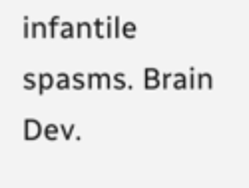infantile spasms. Brain Dev.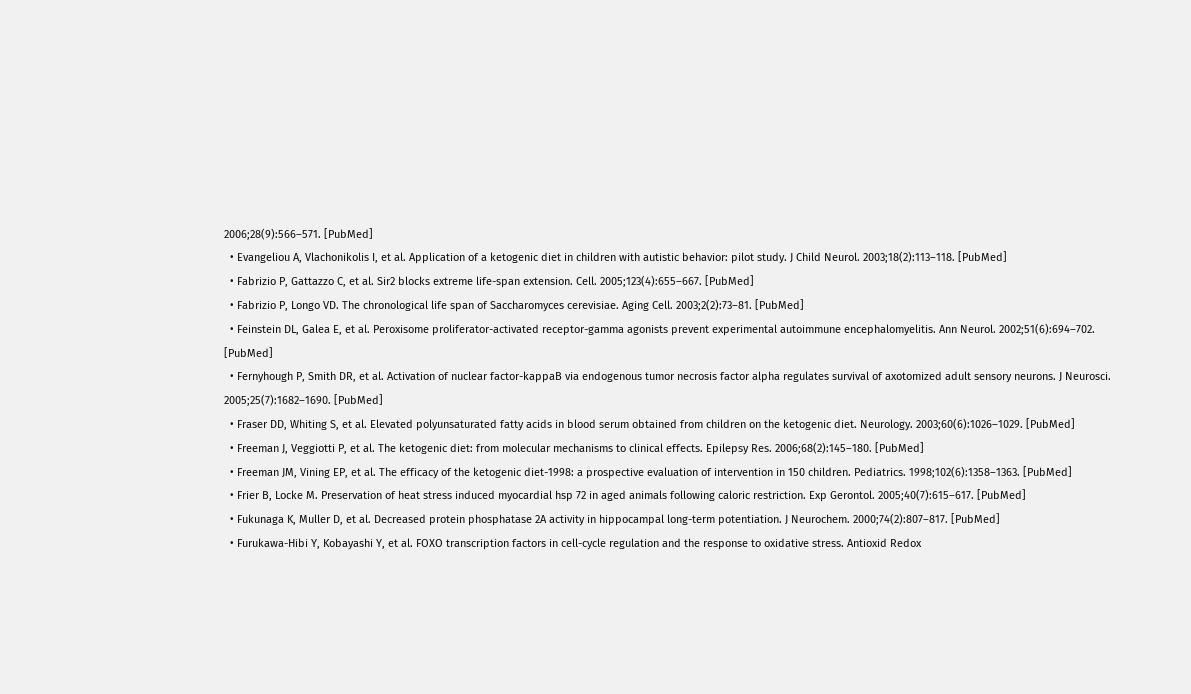2006;28(9):566–571. [PubMed]
  • Evangeliou A, Vlachonikolis I, et al. Application of a ketogenic diet in children with autistic behavior: pilot study. J Child Neurol. 2003;18(2):113–118. [PubMed]
  • Fabrizio P, Gattazzo C, et al. Sir2 blocks extreme life-span extension. Cell. 2005;123(4):655–667. [PubMed]
  • Fabrizio P, Longo VD. The chronological life span of Saccharomyces cerevisiae. Aging Cell. 2003;2(2):73–81. [PubMed]
  • Feinstein DL, Galea E, et al. Peroxisome proliferator-activated receptor-gamma agonists prevent experimental autoimmune encephalomyelitis. Ann Neurol. 2002;51(6):694–702. [PubMed]
  • Fernyhough P, Smith DR, et al. Activation of nuclear factor-kappaB via endogenous tumor necrosis factor alpha regulates survival of axotomized adult sensory neurons. J Neurosci. 2005;25(7):1682–1690. [PubMed]
  • Fraser DD, Whiting S, et al. Elevated polyunsaturated fatty acids in blood serum obtained from children on the ketogenic diet. Neurology. 2003;60(6):1026–1029. [PubMed]
  • Freeman J, Veggiotti P, et al. The ketogenic diet: from molecular mechanisms to clinical effects. Epilepsy Res. 2006;68(2):145–180. [PubMed]
  • Freeman JM, Vining EP, et al. The efficacy of the ketogenic diet-1998: a prospective evaluation of intervention in 150 children. Pediatrics. 1998;102(6):1358–1363. [PubMed]
  • Frier B, Locke M. Preservation of heat stress induced myocardial hsp 72 in aged animals following caloric restriction. Exp Gerontol. 2005;40(7):615–617. [PubMed]
  • Fukunaga K, Muller D, et al. Decreased protein phosphatase 2A activity in hippocampal long-term potentiation. J Neurochem. 2000;74(2):807–817. [PubMed]
  • Furukawa-Hibi Y, Kobayashi Y, et al. FOXO transcription factors in cell-cycle regulation and the response to oxidative stress. Antioxid Redox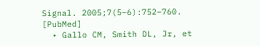Signal. 2005;7(5–6):752–760. [PubMed]
  • Gallo CM, Smith DL, Jr, et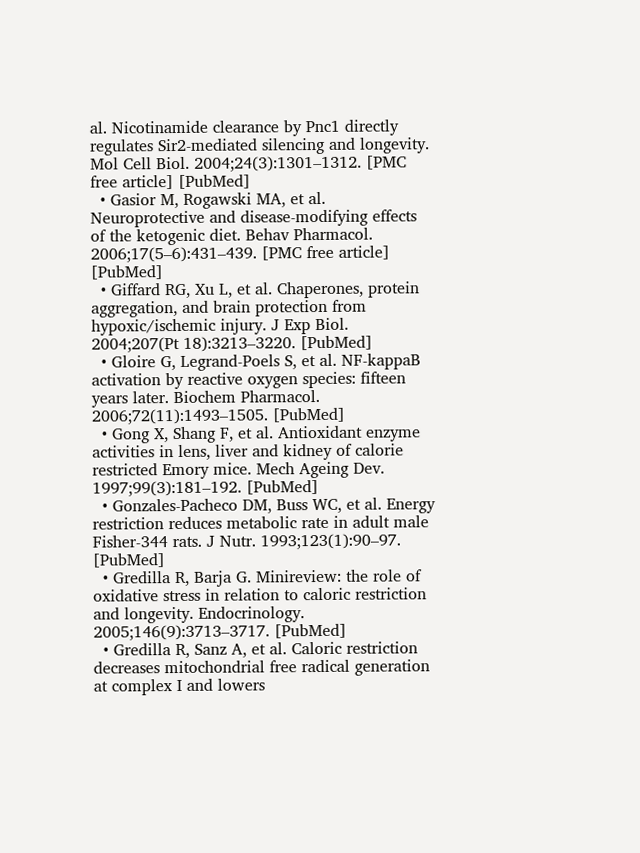al. Nicotinamide clearance by Pnc1 directly regulates Sir2-mediated silencing and longevity. Mol Cell Biol. 2004;24(3):1301–1312. [PMC free article] [PubMed]
  • Gasior M, Rogawski MA, et al. Neuroprotective and disease-modifying effects of the ketogenic diet. Behav Pharmacol. 2006;17(5–6):431–439. [PMC free article] [PubMed]
  • Giffard RG, Xu L, et al. Chaperones, protein aggregation, and brain protection from hypoxic/ischemic injury. J Exp Biol. 2004;207(Pt 18):3213–3220. [PubMed]
  • Gloire G, Legrand-Poels S, et al. NF-kappaB activation by reactive oxygen species: fifteen years later. Biochem Pharmacol. 2006;72(11):1493–1505. [PubMed]
  • Gong X, Shang F, et al. Antioxidant enzyme activities in lens, liver and kidney of calorie restricted Emory mice. Mech Ageing Dev. 1997;99(3):181–192. [PubMed]
  • Gonzales-Pacheco DM, Buss WC, et al. Energy restriction reduces metabolic rate in adult male Fisher-344 rats. J Nutr. 1993;123(1):90–97. [PubMed]
  • Gredilla R, Barja G. Minireview: the role of oxidative stress in relation to caloric restriction and longevity. Endocrinology. 2005;146(9):3713–3717. [PubMed]
  • Gredilla R, Sanz A, et al. Caloric restriction decreases mitochondrial free radical generation at complex I and lowers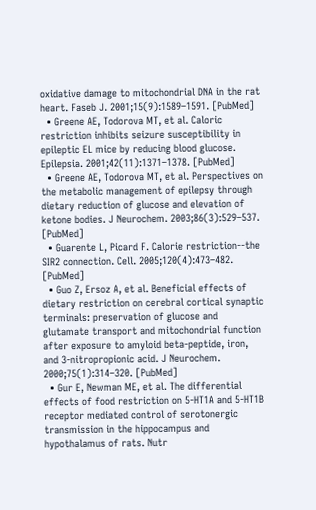oxidative damage to mitochondrial DNA in the rat heart. Faseb J. 2001;15(9):1589–1591. [PubMed]
  • Greene AE, Todorova MT, et al. Caloric restriction inhibits seizure susceptibility in epileptic EL mice by reducing blood glucose. Epilepsia. 2001;42(11):1371–1378. [PubMed]
  • Greene AE, Todorova MT, et al. Perspectives on the metabolic management of epilepsy through dietary reduction of glucose and elevation of ketone bodies. J Neurochem. 2003;86(3):529–537. [PubMed]
  • Guarente L, Picard F. Calorie restriction--the SIR2 connection. Cell. 2005;120(4):473–482. [PubMed]
  • Guo Z, Ersoz A, et al. Beneficial effects of dietary restriction on cerebral cortical synaptic terminals: preservation of glucose and glutamate transport and mitochondrial function after exposure to amyloid beta-peptide, iron, and 3-nitropropionic acid. J Neurochem. 2000;75(1):314–320. [PubMed]
  • Gur E, Newman ME, et al. The differential effects of food restriction on 5-HT1A and 5-HT1B receptor mediated control of serotonergic transmission in the hippocampus and hypothalamus of rats. Nutr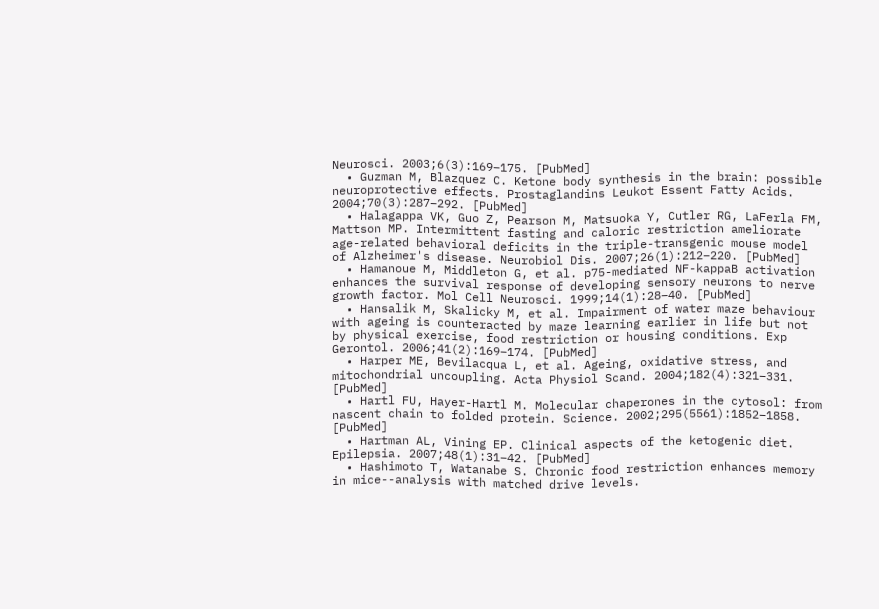Neurosci. 2003;6(3):169–175. [PubMed]
  • Guzman M, Blazquez C. Ketone body synthesis in the brain: possible neuroprotective effects. Prostaglandins Leukot Essent Fatty Acids. 2004;70(3):287–292. [PubMed]
  • Halagappa VK, Guo Z, Pearson M, Matsuoka Y, Cutler RG, LaFerla FM, Mattson MP. Intermittent fasting and caloric restriction ameliorate age-related behavioral deficits in the triple-transgenic mouse model of Alzheimer's disease. Neurobiol Dis. 2007;26(1):212–220. [PubMed]
  • Hamanoue M, Middleton G, et al. p75-mediated NF-kappaB activation enhances the survival response of developing sensory neurons to nerve growth factor. Mol Cell Neurosci. 1999;14(1):28–40. [PubMed]
  • Hansalik M, Skalicky M, et al. Impairment of water maze behaviour with ageing is counteracted by maze learning earlier in life but not by physical exercise, food restriction or housing conditions. Exp Gerontol. 2006;41(2):169–174. [PubMed]
  • Harper ME, Bevilacqua L, et al. Ageing, oxidative stress, and mitochondrial uncoupling. Acta Physiol Scand. 2004;182(4):321–331. [PubMed]
  • Hartl FU, Hayer-Hartl M. Molecular chaperones in the cytosol: from nascent chain to folded protein. Science. 2002;295(5561):1852–1858. [PubMed]
  • Hartman AL, Vining EP. Clinical aspects of the ketogenic diet. Epilepsia. 2007;48(1):31–42. [PubMed]
  • Hashimoto T, Watanabe S. Chronic food restriction enhances memory in mice--analysis with matched drive levels.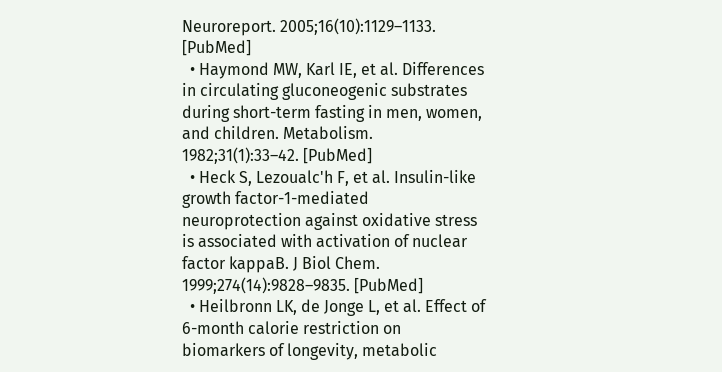Neuroreport. 2005;16(10):1129–1133. [PubMed]
  • Haymond MW, Karl IE, et al. Differences in circulating gluconeogenic substrates during short-term fasting in men, women, and children. Metabolism. 1982;31(1):33–42. [PubMed]
  • Heck S, Lezoualc'h F, et al. Insulin-like growth factor-1-mediated neuroprotection against oxidative stress is associated with activation of nuclear factor kappaB. J Biol Chem. 1999;274(14):9828–9835. [PubMed]
  • Heilbronn LK, de Jonge L, et al. Effect of 6-month calorie restriction on biomarkers of longevity, metabolic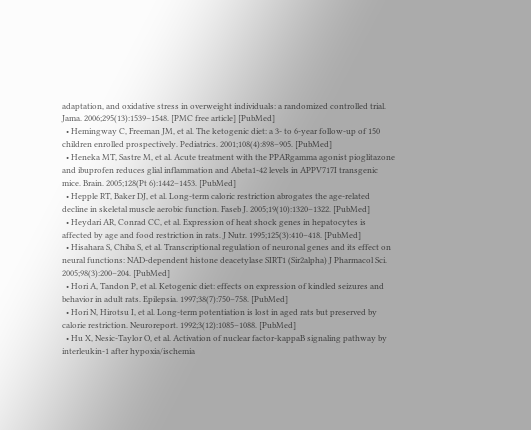adaptation, and oxidative stress in overweight individuals: a randomized controlled trial. Jama. 2006;295(13):1539–1548. [PMC free article] [PubMed]
  • Hemingway C, Freeman JM, et al. The ketogenic diet: a 3- to 6-year follow-up of 150 children enrolled prospectively. Pediatrics. 2001;108(4):898–905. [PubMed]
  • Heneka MT, Sastre M, et al. Acute treatment with the PPARgamma agonist pioglitazone and ibuprofen reduces glial inflammation and Abeta1-42 levels in APPV717I transgenic mice. Brain. 2005;128(Pt 6):1442–1453. [PubMed]
  • Hepple RT, Baker DJ, et al. Long-term caloric restriction abrogates the age-related decline in skeletal muscle aerobic function. Faseb J. 2005;19(10):1320–1322. [PubMed]
  • Heydari AR, Conrad CC, et al. Expression of heat shock genes in hepatocytes is affected by age and food restriction in rats. J Nutr. 1995;125(3):410–418. [PubMed]
  • Hisahara S, Chiba S, et al. Transcriptional regulation of neuronal genes and its effect on neural functions: NAD-dependent histone deacetylase SIRT1 (Sir2alpha) J Pharmacol Sci. 2005;98(3):200–204. [PubMed]
  • Hori A, Tandon P, et al. Ketogenic diet: effects on expression of kindled seizures and behavior in adult rats. Epilepsia. 1997;38(7):750–758. [PubMed]
  • Hori N, Hirotsu I, et al. Long-term potentiation is lost in aged rats but preserved by calorie restriction. Neuroreport. 1992;3(12):1085–1088. [PubMed]
  • Hu X, Nesic-Taylor O, et al. Activation of nuclear factor-kappaB signaling pathway by interleukin-1 after hypoxia/ischemia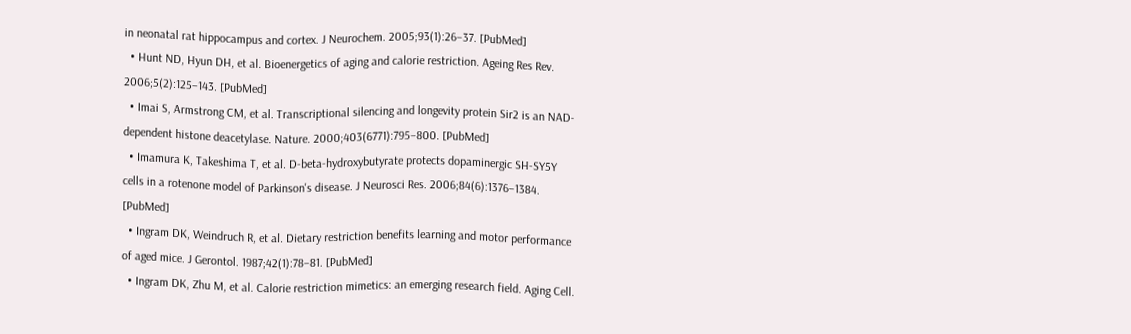in neonatal rat hippocampus and cortex. J Neurochem. 2005;93(1):26–37. [PubMed]
  • Hunt ND, Hyun DH, et al. Bioenergetics of aging and calorie restriction. Ageing Res Rev. 2006;5(2):125–143. [PubMed]
  • Imai S, Armstrong CM, et al. Transcriptional silencing and longevity protein Sir2 is an NAD-dependent histone deacetylase. Nature. 2000;403(6771):795–800. [PubMed]
  • Imamura K, Takeshima T, et al. D-beta-hydroxybutyrate protects dopaminergic SH-SY5Y cells in a rotenone model of Parkinson's disease. J Neurosci Res. 2006;84(6):1376–1384. [PubMed]
  • Ingram DK, Weindruch R, et al. Dietary restriction benefits learning and motor performance of aged mice. J Gerontol. 1987;42(1):78–81. [PubMed]
  • Ingram DK, Zhu M, et al. Calorie restriction mimetics: an emerging research field. Aging Cell.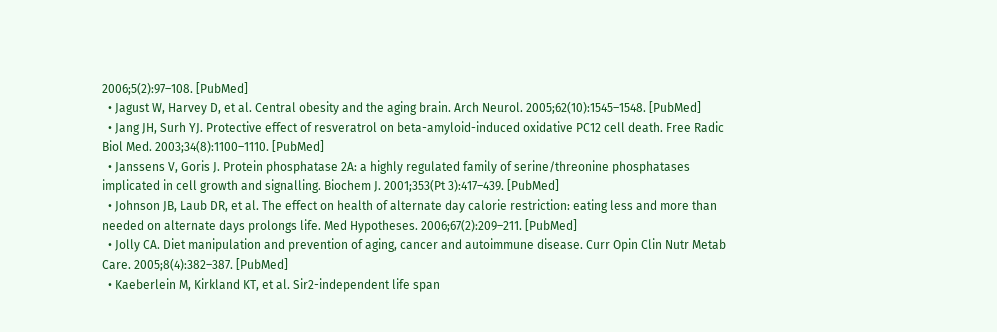2006;5(2):97–108. [PubMed]
  • Jagust W, Harvey D, et al. Central obesity and the aging brain. Arch Neurol. 2005;62(10):1545–1548. [PubMed]
  • Jang JH, Surh YJ. Protective effect of resveratrol on beta-amyloid-induced oxidative PC12 cell death. Free Radic Biol Med. 2003;34(8):1100–1110. [PubMed]
  • Janssens V, Goris J. Protein phosphatase 2A: a highly regulated family of serine/threonine phosphatases implicated in cell growth and signalling. Biochem J. 2001;353(Pt 3):417–439. [PubMed]
  • Johnson JB, Laub DR, et al. The effect on health of alternate day calorie restriction: eating less and more than needed on alternate days prolongs life. Med Hypotheses. 2006;67(2):209–211. [PubMed]
  • Jolly CA. Diet manipulation and prevention of aging, cancer and autoimmune disease. Curr Opin Clin Nutr Metab Care. 2005;8(4):382–387. [PubMed]
  • Kaeberlein M, Kirkland KT, et al. Sir2-independent life span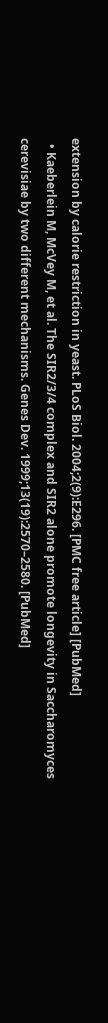extension by calorie restriction in yeast. PLoS Biol. 2004;2(9):E296. [PMC free article] [PubMed]
  • Kaeberlein M, McVey M, et al. The SIR2/3/4 complex and SIR2 alone promote longevity in Saccharomyces cerevisiae by two different mechanisms. Genes Dev. 1999;13(19):2570–2580. [PubMed]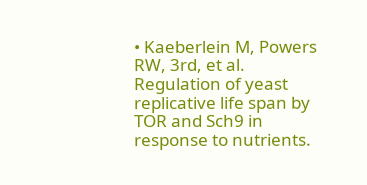• Kaeberlein M, Powers RW, 3rd, et al. Regulation of yeast replicative life span by TOR and Sch9 in response to nutrients.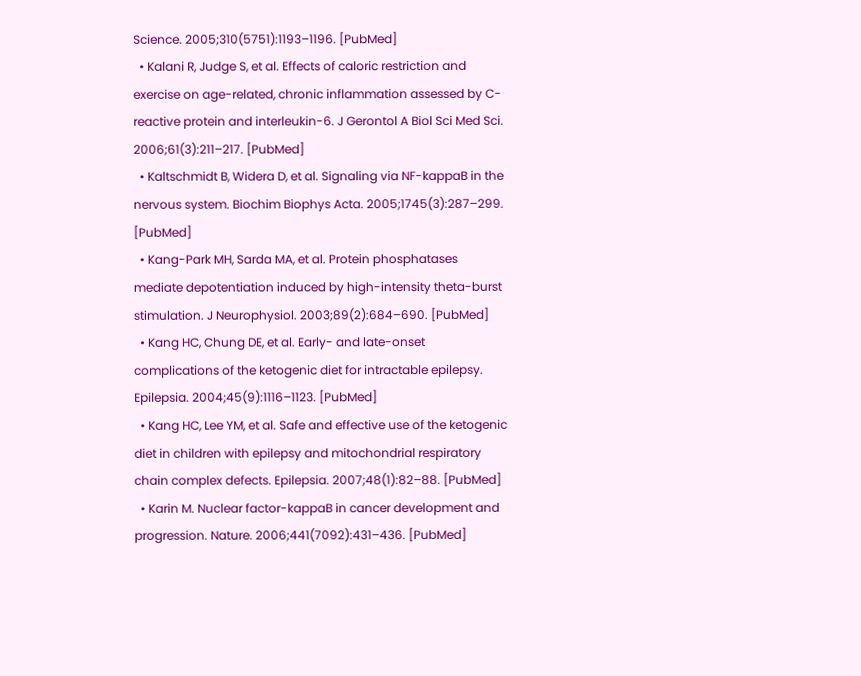Science. 2005;310(5751):1193–1196. [PubMed]
  • Kalani R, Judge S, et al. Effects of caloric restriction and exercise on age-related, chronic inflammation assessed by C-reactive protein and interleukin-6. J Gerontol A Biol Sci Med Sci. 2006;61(3):211–217. [PubMed]
  • Kaltschmidt B, Widera D, et al. Signaling via NF-kappaB in the nervous system. Biochim Biophys Acta. 2005;1745(3):287–299. [PubMed]
  • Kang-Park MH, Sarda MA, et al. Protein phosphatases mediate depotentiation induced by high-intensity theta-burst stimulation. J Neurophysiol. 2003;89(2):684–690. [PubMed]
  • Kang HC, Chung DE, et al. Early- and late-onset complications of the ketogenic diet for intractable epilepsy. Epilepsia. 2004;45(9):1116–1123. [PubMed]
  • Kang HC, Lee YM, et al. Safe and effective use of the ketogenic diet in children with epilepsy and mitochondrial respiratory chain complex defects. Epilepsia. 2007;48(1):82–88. [PubMed]
  • Karin M. Nuclear factor-kappaB in cancer development and progression. Nature. 2006;441(7092):431–436. [PubMed]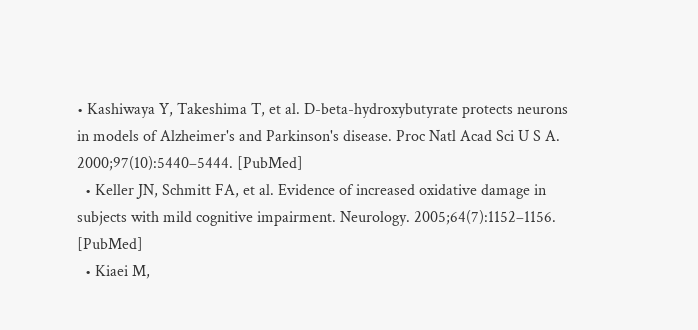• Kashiwaya Y, Takeshima T, et al. D-beta-hydroxybutyrate protects neurons in models of Alzheimer's and Parkinson's disease. Proc Natl Acad Sci U S A. 2000;97(10):5440–5444. [PubMed]
  • Keller JN, Schmitt FA, et al. Evidence of increased oxidative damage in subjects with mild cognitive impairment. Neurology. 2005;64(7):1152–1156. [PubMed]
  • Kiaei M,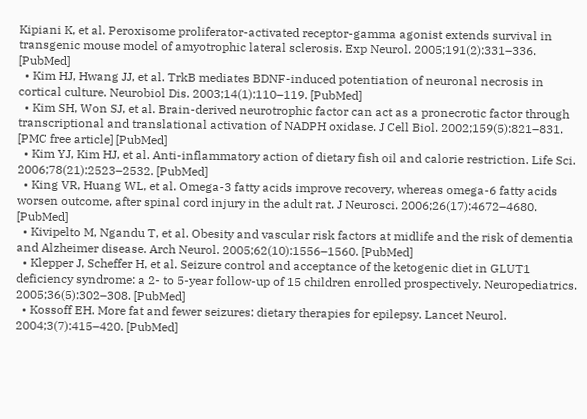Kipiani K, et al. Peroxisome proliferator-activated receptor-gamma agonist extends survival in transgenic mouse model of amyotrophic lateral sclerosis. Exp Neurol. 2005;191(2):331–336. [PubMed]
  • Kim HJ, Hwang JJ, et al. TrkB mediates BDNF-induced potentiation of neuronal necrosis in cortical culture. Neurobiol Dis. 2003;14(1):110–119. [PubMed]
  • Kim SH, Won SJ, et al. Brain-derived neurotrophic factor can act as a pronecrotic factor through transcriptional and translational activation of NADPH oxidase. J Cell Biol. 2002;159(5):821–831. [PMC free article] [PubMed]
  • Kim YJ, Kim HJ, et al. Anti-inflammatory action of dietary fish oil and calorie restriction. Life Sci. 2006;78(21):2523–2532. [PubMed]
  • King VR, Huang WL, et al. Omega-3 fatty acids improve recovery, whereas omega-6 fatty acids worsen outcome, after spinal cord injury in the adult rat. J Neurosci. 2006;26(17):4672–4680. [PubMed]
  • Kivipelto M, Ngandu T, et al. Obesity and vascular risk factors at midlife and the risk of dementia and Alzheimer disease. Arch Neurol. 2005;62(10):1556–1560. [PubMed]
  • Klepper J, Scheffer H, et al. Seizure control and acceptance of the ketogenic diet in GLUT1 deficiency syndrome: a 2- to 5-year follow-up of 15 children enrolled prospectively. Neuropediatrics. 2005;36(5):302–308. [PubMed]
  • Kossoff EH. More fat and fewer seizures: dietary therapies for epilepsy. Lancet Neurol. 2004;3(7):415–420. [PubMed]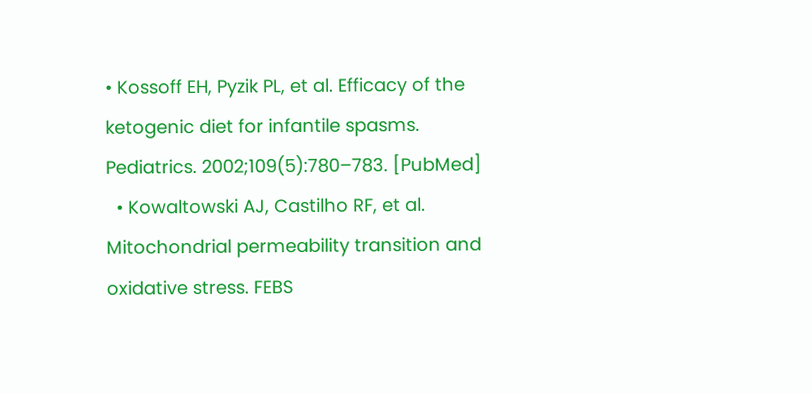• Kossoff EH, Pyzik PL, et al. Efficacy of the ketogenic diet for infantile spasms. Pediatrics. 2002;109(5):780–783. [PubMed]
  • Kowaltowski AJ, Castilho RF, et al. Mitochondrial permeability transition and oxidative stress. FEBS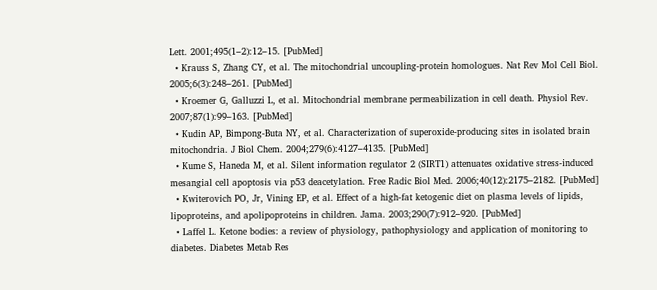Lett. 2001;495(1–2):12–15. [PubMed]
  • Krauss S, Zhang CY, et al. The mitochondrial uncoupling-protein homologues. Nat Rev Mol Cell Biol. 2005;6(3):248–261. [PubMed]
  • Kroemer G, Galluzzi L, et al. Mitochondrial membrane permeabilization in cell death. Physiol Rev. 2007;87(1):99–163. [PubMed]
  • Kudin AP, Bimpong-Buta NY, et al. Characterization of superoxide-producing sites in isolated brain mitochondria. J Biol Chem. 2004;279(6):4127–4135. [PubMed]
  • Kume S, Haneda M, et al. Silent information regulator 2 (SIRT1) attenuates oxidative stress-induced mesangial cell apoptosis via p53 deacetylation. Free Radic Biol Med. 2006;40(12):2175–2182. [PubMed]
  • Kwiterovich PO, Jr, Vining EP, et al. Effect of a high-fat ketogenic diet on plasma levels of lipids, lipoproteins, and apolipoproteins in children. Jama. 2003;290(7):912–920. [PubMed]
  • Laffel L. Ketone bodies: a review of physiology, pathophysiology and application of monitoring to diabetes. Diabetes Metab Res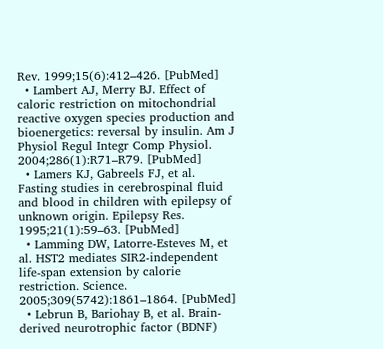Rev. 1999;15(6):412–426. [PubMed]
  • Lambert AJ, Merry BJ. Effect of caloric restriction on mitochondrial reactive oxygen species production and bioenergetics: reversal by insulin. Am J Physiol Regul Integr Comp Physiol. 2004;286(1):R71–R79. [PubMed]
  • Lamers KJ, Gabreels FJ, et al. Fasting studies in cerebrospinal fluid and blood in children with epilepsy of unknown origin. Epilepsy Res. 1995;21(1):59–63. [PubMed]
  • Lamming DW, Latorre-Esteves M, et al. HST2 mediates SIR2-independent life-span extension by calorie restriction. Science. 2005;309(5742):1861–1864. [PubMed]
  • Lebrun B, Bariohay B, et al. Brain-derived neurotrophic factor (BDNF)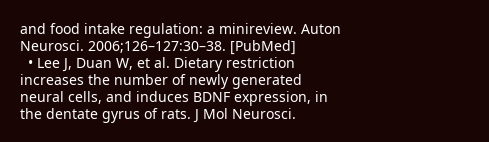and food intake regulation: a minireview. Auton Neurosci. 2006;126–127:30–38. [PubMed]
  • Lee J, Duan W, et al. Dietary restriction increases the number of newly generated neural cells, and induces BDNF expression, in the dentate gyrus of rats. J Mol Neurosci.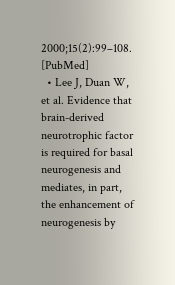2000;15(2):99–108. [PubMed]
  • Lee J, Duan W, et al. Evidence that brain-derived neurotrophic factor is required for basal neurogenesis and mediates, in part, the enhancement of neurogenesis by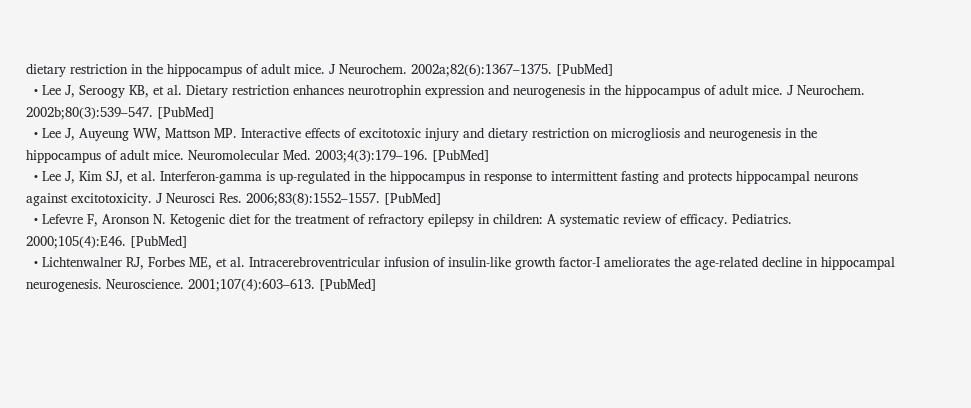dietary restriction in the hippocampus of adult mice. J Neurochem. 2002a;82(6):1367–1375. [PubMed]
  • Lee J, Seroogy KB, et al. Dietary restriction enhances neurotrophin expression and neurogenesis in the hippocampus of adult mice. J Neurochem. 2002b;80(3):539–547. [PubMed]
  • Lee J, Auyeung WW, Mattson MP. Interactive effects of excitotoxic injury and dietary restriction on microgliosis and neurogenesis in the hippocampus of adult mice. Neuromolecular Med. 2003;4(3):179–196. [PubMed]
  • Lee J, Kim SJ, et al. Interferon-gamma is up-regulated in the hippocampus in response to intermittent fasting and protects hippocampal neurons against excitotoxicity. J Neurosci Res. 2006;83(8):1552–1557. [PubMed]
  • Lefevre F, Aronson N. Ketogenic diet for the treatment of refractory epilepsy in children: A systematic review of efficacy. Pediatrics. 2000;105(4):E46. [PubMed]
  • Lichtenwalner RJ, Forbes ME, et al. Intracerebroventricular infusion of insulin-like growth factor-I ameliorates the age-related decline in hippocampal neurogenesis. Neuroscience. 2001;107(4):603–613. [PubMed]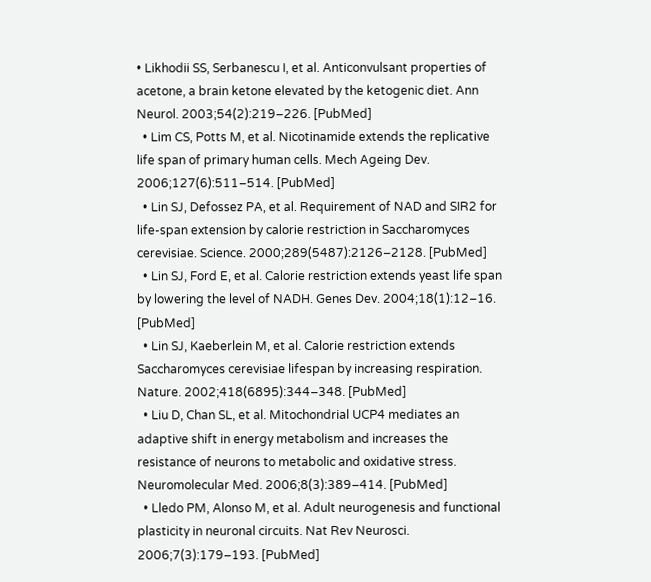• Likhodii SS, Serbanescu I, et al. Anticonvulsant properties of acetone, a brain ketone elevated by the ketogenic diet. Ann Neurol. 2003;54(2):219–226. [PubMed]
  • Lim CS, Potts M, et al. Nicotinamide extends the replicative life span of primary human cells. Mech Ageing Dev. 2006;127(6):511–514. [PubMed]
  • Lin SJ, Defossez PA, et al. Requirement of NAD and SIR2 for life-span extension by calorie restriction in Saccharomyces cerevisiae. Science. 2000;289(5487):2126–2128. [PubMed]
  • Lin SJ, Ford E, et al. Calorie restriction extends yeast life span by lowering the level of NADH. Genes Dev. 2004;18(1):12–16. [PubMed]
  • Lin SJ, Kaeberlein M, et al. Calorie restriction extends Saccharomyces cerevisiae lifespan by increasing respiration. Nature. 2002;418(6895):344–348. [PubMed]
  • Liu D, Chan SL, et al. Mitochondrial UCP4 mediates an adaptive shift in energy metabolism and increases the resistance of neurons to metabolic and oxidative stress. Neuromolecular Med. 2006;8(3):389–414. [PubMed]
  • Lledo PM, Alonso M, et al. Adult neurogenesis and functional plasticity in neuronal circuits. Nat Rev Neurosci. 2006;7(3):179–193. [PubMed]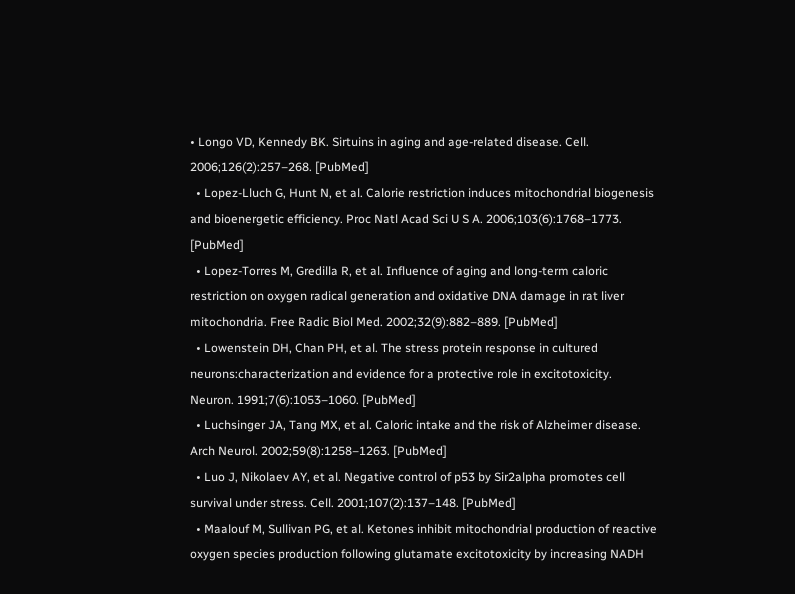• Longo VD, Kennedy BK. Sirtuins in aging and age-related disease. Cell. 2006;126(2):257–268. [PubMed]
  • Lopez-Lluch G, Hunt N, et al. Calorie restriction induces mitochondrial biogenesis and bioenergetic efficiency. Proc Natl Acad Sci U S A. 2006;103(6):1768–1773. [PubMed]
  • Lopez-Torres M, Gredilla R, et al. Influence of aging and long-term caloric restriction on oxygen radical generation and oxidative DNA damage in rat liver mitochondria. Free Radic Biol Med. 2002;32(9):882–889. [PubMed]
  • Lowenstein DH, Chan PH, et al. The stress protein response in cultured neurons:characterization and evidence for a protective role in excitotoxicity. Neuron. 1991;7(6):1053–1060. [PubMed]
  • Luchsinger JA, Tang MX, et al. Caloric intake and the risk of Alzheimer disease. Arch Neurol. 2002;59(8):1258–1263. [PubMed]
  • Luo J, Nikolaev AY, et al. Negative control of p53 by Sir2alpha promotes cell survival under stress. Cell. 2001;107(2):137–148. [PubMed]
  • Maalouf M, Sullivan PG, et al. Ketones inhibit mitochondrial production of reactive oxygen species production following glutamate excitotoxicity by increasing NADH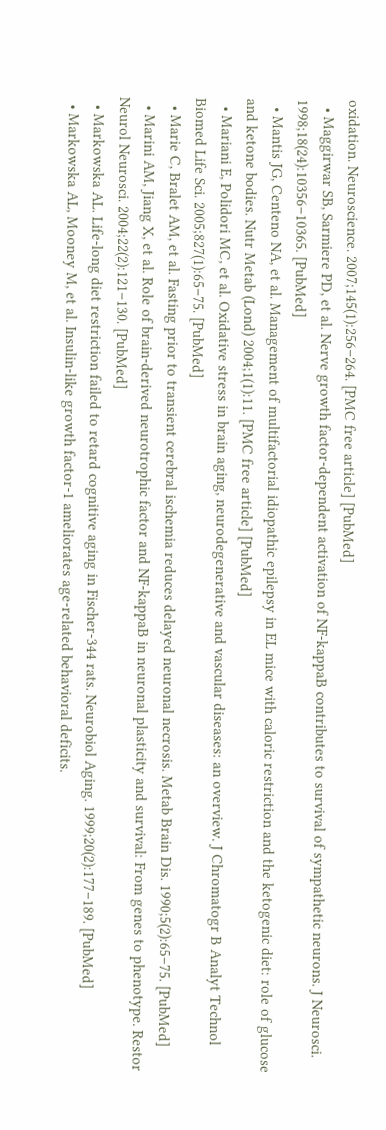oxidation. Neuroscience. 2007;145(1):256–264. [PMC free article] [PubMed]
  • Maggirwar SB, Sarmiere PD, et al. Nerve growth factor-dependent activation of NF-kappaB contributes to survival of sympathetic neurons. J Neurosci. 1998;18(24):10356–10365. [PubMed]
  • Mantis JG, Centeno NA, et al. Management of multifactorial idiopathic epilepsy in EL mice with caloric restriction and the ketogenic diet: role of glucose and ketone bodies. Nutr Metab (Lond) 2004;1(1):11. [PMC free article] [PubMed]
  • Mariani E, Polidori MC, et al. Oxidative stress in brain aging, neurodegenerative and vascular diseases: an overview. J Chromatogr B Analyt Technol Biomed Life Sci. 2005;827(1):65–75. [PubMed]
  • Marie C, Bralet AM, et al. Fasting prior to transient cerebral ischemia reduces delayed neuronal necrosis. Metab Brain Dis. 1990;5(2):65–75. [PubMed]
  • Marini AM, Jiang X, et al. Role of brain-derived neurotrophic factor and NF-kappaB in neuronal plasticity and survival: From genes to phenotype. Restor Neurol Neurosci. 2004;22(2):121–130. [PubMed]
  • Markowska AL. Life-long diet restriction failed to retard cognitive aging in Fischer-344 rats. Neurobiol Aging. 1999;20(2):177–189. [PubMed]
  • Markowska AL, Mooney M, et al. Insulin-like growth factor-1 ameliorates age-related behavioral deficits.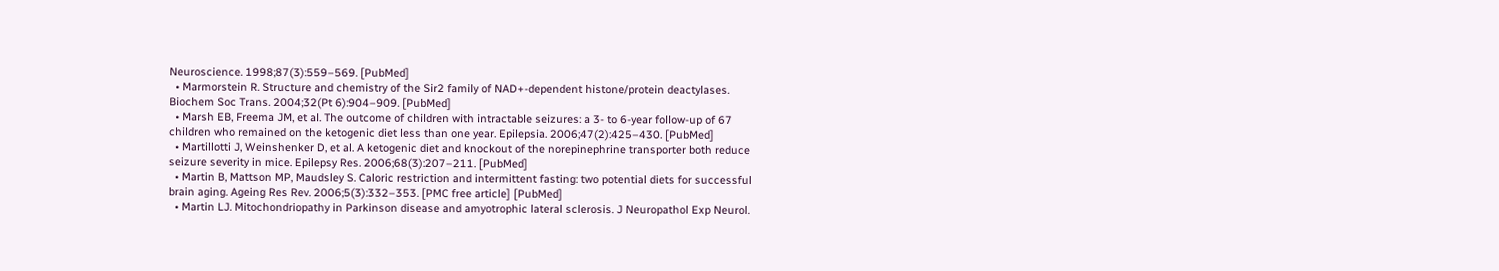Neuroscience. 1998;87(3):559–569. [PubMed]
  • Marmorstein R. Structure and chemistry of the Sir2 family of NAD+-dependent histone/protein deactylases. Biochem Soc Trans. 2004;32(Pt 6):904–909. [PubMed]
  • Marsh EB, Freema JM, et al. The outcome of children with intractable seizures: a 3- to 6-year follow-up of 67 children who remained on the ketogenic diet less than one year. Epilepsia. 2006;47(2):425–430. [PubMed]
  • Martillotti J, Weinshenker D, et al. A ketogenic diet and knockout of the norepinephrine transporter both reduce seizure severity in mice. Epilepsy Res. 2006;68(3):207–211. [PubMed]
  • Martin B, Mattson MP, Maudsley S. Caloric restriction and intermittent fasting: two potential diets for successful brain aging. Ageing Res Rev. 2006;5(3):332–353. [PMC free article] [PubMed]
  • Martin LJ. Mitochondriopathy in Parkinson disease and amyotrophic lateral sclerosis. J Neuropathol Exp Neurol.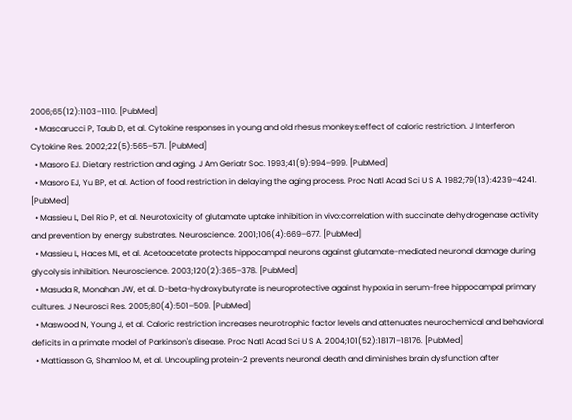2006;65(12):1103–1110. [PubMed]
  • Mascarucci P, Taub D, et al. Cytokine responses in young and old rhesus monkeys:effect of caloric restriction. J Interferon Cytokine Res. 2002;22(5):565–571. [PubMed]
  • Masoro EJ. Dietary restriction and aging. J Am Geriatr Soc. 1993;41(9):994–999. [PubMed]
  • Masoro EJ, Yu BP, et al. Action of food restriction in delaying the aging process. Proc Natl Acad Sci U S A. 1982;79(13):4239–4241. [PubMed]
  • Massieu L, Del Rio P, et al. Neurotoxicity of glutamate uptake inhibition in vivo:correlation with succinate dehydrogenase activity and prevention by energy substrates. Neuroscience. 2001;106(4):669–677. [PubMed]
  • Massieu L, Haces ML, et al. Acetoacetate protects hippocampal neurons against glutamate-mediated neuronal damage during glycolysis inhibition. Neuroscience. 2003;120(2):365–378. [PubMed]
  • Masuda R, Monahan JW, et al. D-beta-hydroxybutyrate is neuroprotective against hypoxia in serum-free hippocampal primary cultures. J Neurosci Res. 2005;80(4):501–509. [PubMed]
  • Maswood N, Young J, et al. Caloric restriction increases neurotrophic factor levels and attenuates neurochemical and behavioral deficits in a primate model of Parkinson's disease. Proc Natl Acad Sci U S A. 2004;101(52):18171–18176. [PubMed]
  • Mattiasson G, Shamloo M, et al. Uncoupling protein-2 prevents neuronal death and diminishes brain dysfunction after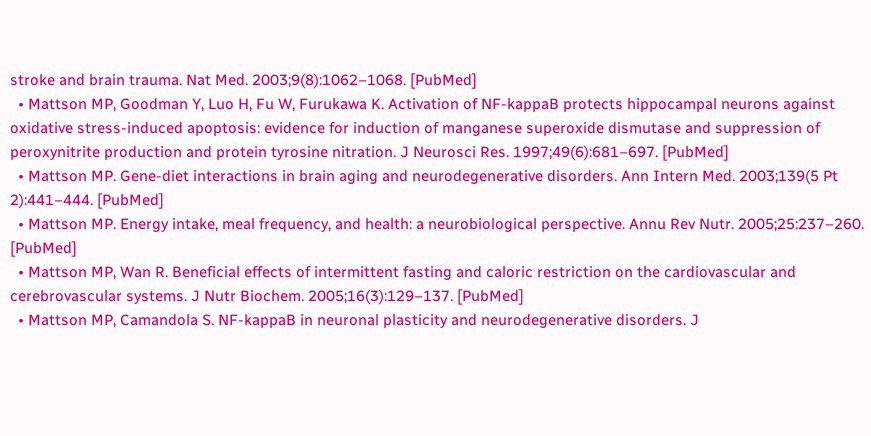stroke and brain trauma. Nat Med. 2003;9(8):1062–1068. [PubMed]
  • Mattson MP, Goodman Y, Luo H, Fu W, Furukawa K. Activation of NF-kappaB protects hippocampal neurons against oxidative stress-induced apoptosis: evidence for induction of manganese superoxide dismutase and suppression of peroxynitrite production and protein tyrosine nitration. J Neurosci Res. 1997;49(6):681–697. [PubMed]
  • Mattson MP. Gene-diet interactions in brain aging and neurodegenerative disorders. Ann Intern Med. 2003;139(5 Pt 2):441–444. [PubMed]
  • Mattson MP. Energy intake, meal frequency, and health: a neurobiological perspective. Annu Rev Nutr. 2005;25:237–260. [PubMed]
  • Mattson MP, Wan R. Beneficial effects of intermittent fasting and caloric restriction on the cardiovascular and cerebrovascular systems. J Nutr Biochem. 2005;16(3):129–137. [PubMed]
  • Mattson MP, Camandola S. NF-kappaB in neuronal plasticity and neurodegenerative disorders. J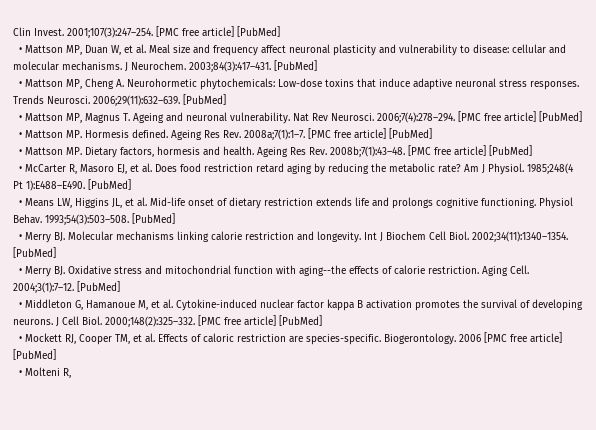Clin Invest. 2001;107(3):247–254. [PMC free article] [PubMed]
  • Mattson MP, Duan W, et al. Meal size and frequency affect neuronal plasticity and vulnerability to disease: cellular and molecular mechanisms. J Neurochem. 2003;84(3):417–431. [PubMed]
  • Mattson MP, Cheng A. Neurohormetic phytochemicals: Low-dose toxins that induce adaptive neuronal stress responses. Trends Neurosci. 2006;29(11):632–639. [PubMed]
  • Mattson MP, Magnus T. Ageing and neuronal vulnerability. Nat Rev Neurosci. 2006;7(4):278–294. [PMC free article] [PubMed]
  • Mattson MP. Hormesis defined. Ageing Res Rev. 2008a;7(1):1–7. [PMC free article] [PubMed]
  • Mattson MP. Dietary factors, hormesis and health. Ageing Res Rev. 2008b;7(1):43–48. [PMC free article] [PubMed]
  • McCarter R, Masoro EJ, et al. Does food restriction retard aging by reducing the metabolic rate? Am J Physiol. 1985;248(4 Pt 1):E488–E490. [PubMed]
  • Means LW, Higgins JL, et al. Mid-life onset of dietary restriction extends life and prolongs cognitive functioning. Physiol Behav. 1993;54(3):503–508. [PubMed]
  • Merry BJ. Molecular mechanisms linking calorie restriction and longevity. Int J Biochem Cell Biol. 2002;34(11):1340–1354. [PubMed]
  • Merry BJ. Oxidative stress and mitochondrial function with aging--the effects of calorie restriction. Aging Cell. 2004;3(1):7–12. [PubMed]
  • Middleton G, Hamanoue M, et al. Cytokine-induced nuclear factor kappa B activation promotes the survival of developing neurons. J Cell Biol. 2000;148(2):325–332. [PMC free article] [PubMed]
  • Mockett RJ, Cooper TM, et al. Effects of caloric restriction are species-specific. Biogerontology. 2006 [PMC free article] [PubMed]
  • Molteni R,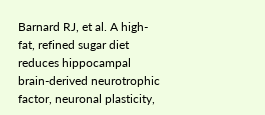Barnard RJ, et al. A high-fat, refined sugar diet reduces hippocampal brain-derived neurotrophic factor, neuronal plasticity,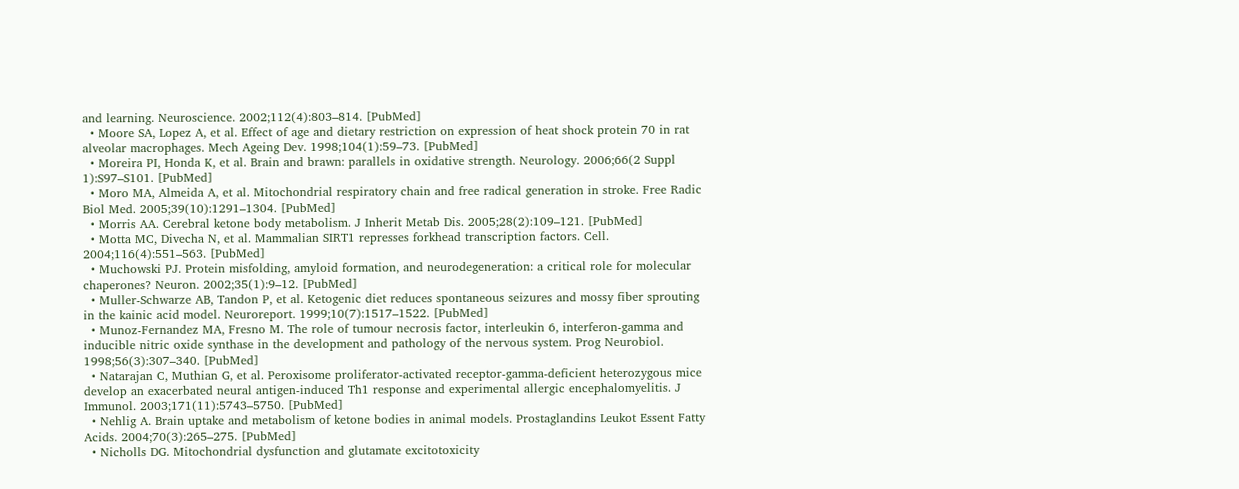and learning. Neuroscience. 2002;112(4):803–814. [PubMed]
  • Moore SA, Lopez A, et al. Effect of age and dietary restriction on expression of heat shock protein 70 in rat alveolar macrophages. Mech Ageing Dev. 1998;104(1):59–73. [PubMed]
  • Moreira PI, Honda K, et al. Brain and brawn: parallels in oxidative strength. Neurology. 2006;66(2 Suppl 1):S97–S101. [PubMed]
  • Moro MA, Almeida A, et al. Mitochondrial respiratory chain and free radical generation in stroke. Free Radic Biol Med. 2005;39(10):1291–1304. [PubMed]
  • Morris AA. Cerebral ketone body metabolism. J Inherit Metab Dis. 2005;28(2):109–121. [PubMed]
  • Motta MC, Divecha N, et al. Mammalian SIRT1 represses forkhead transcription factors. Cell. 2004;116(4):551–563. [PubMed]
  • Muchowski PJ. Protein misfolding, amyloid formation, and neurodegeneration: a critical role for molecular chaperones? Neuron. 2002;35(1):9–12. [PubMed]
  • Muller-Schwarze AB, Tandon P, et al. Ketogenic diet reduces spontaneous seizures and mossy fiber sprouting in the kainic acid model. Neuroreport. 1999;10(7):1517–1522. [PubMed]
  • Munoz-Fernandez MA, Fresno M. The role of tumour necrosis factor, interleukin 6, interferon-gamma and inducible nitric oxide synthase in the development and pathology of the nervous system. Prog Neurobiol. 1998;56(3):307–340. [PubMed]
  • Natarajan C, Muthian G, et al. Peroxisome proliferator-activated receptor-gamma-deficient heterozygous mice develop an exacerbated neural antigen-induced Th1 response and experimental allergic encephalomyelitis. J Immunol. 2003;171(11):5743–5750. [PubMed]
  • Nehlig A. Brain uptake and metabolism of ketone bodies in animal models. Prostaglandins Leukot Essent Fatty Acids. 2004;70(3):265–275. [PubMed]
  • Nicholls DG. Mitochondrial dysfunction and glutamate excitotoxicity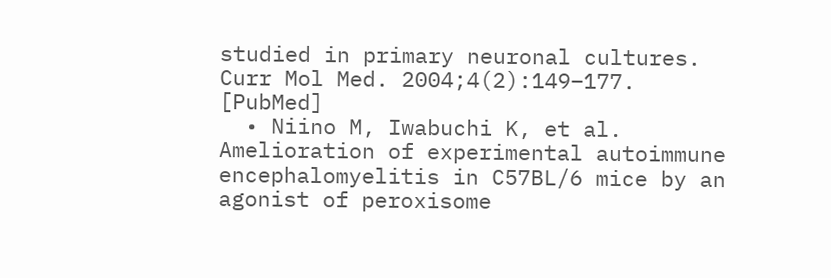studied in primary neuronal cultures. Curr Mol Med. 2004;4(2):149–177. [PubMed]
  • Niino M, Iwabuchi K, et al. Amelioration of experimental autoimmune encephalomyelitis in C57BL/6 mice by an agonist of peroxisome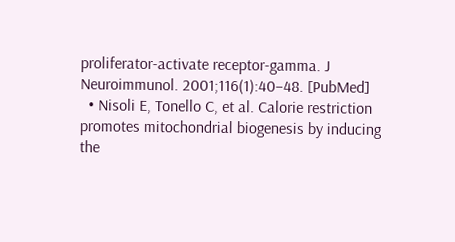proliferator-activate receptor-gamma. J Neuroimmunol. 2001;116(1):40–48. [PubMed]
  • Nisoli E, Tonello C, et al. Calorie restriction promotes mitochondrial biogenesis by inducing the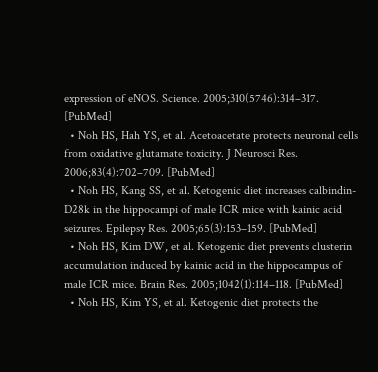expression of eNOS. Science. 2005;310(5746):314–317. [PubMed]
  • Noh HS, Hah YS, et al. Acetoacetate protects neuronal cells from oxidative glutamate toxicity. J Neurosci Res. 2006;83(4):702–709. [PubMed]
  • Noh HS, Kang SS, et al. Ketogenic diet increases calbindin-D28k in the hippocampi of male ICR mice with kainic acid seizures. Epilepsy Res. 2005;65(3):153–159. [PubMed]
  • Noh HS, Kim DW, et al. Ketogenic diet prevents clusterin accumulation induced by kainic acid in the hippocampus of male ICR mice. Brain Res. 2005;1042(1):114–118. [PubMed]
  • Noh HS, Kim YS, et al. Ketogenic diet protects the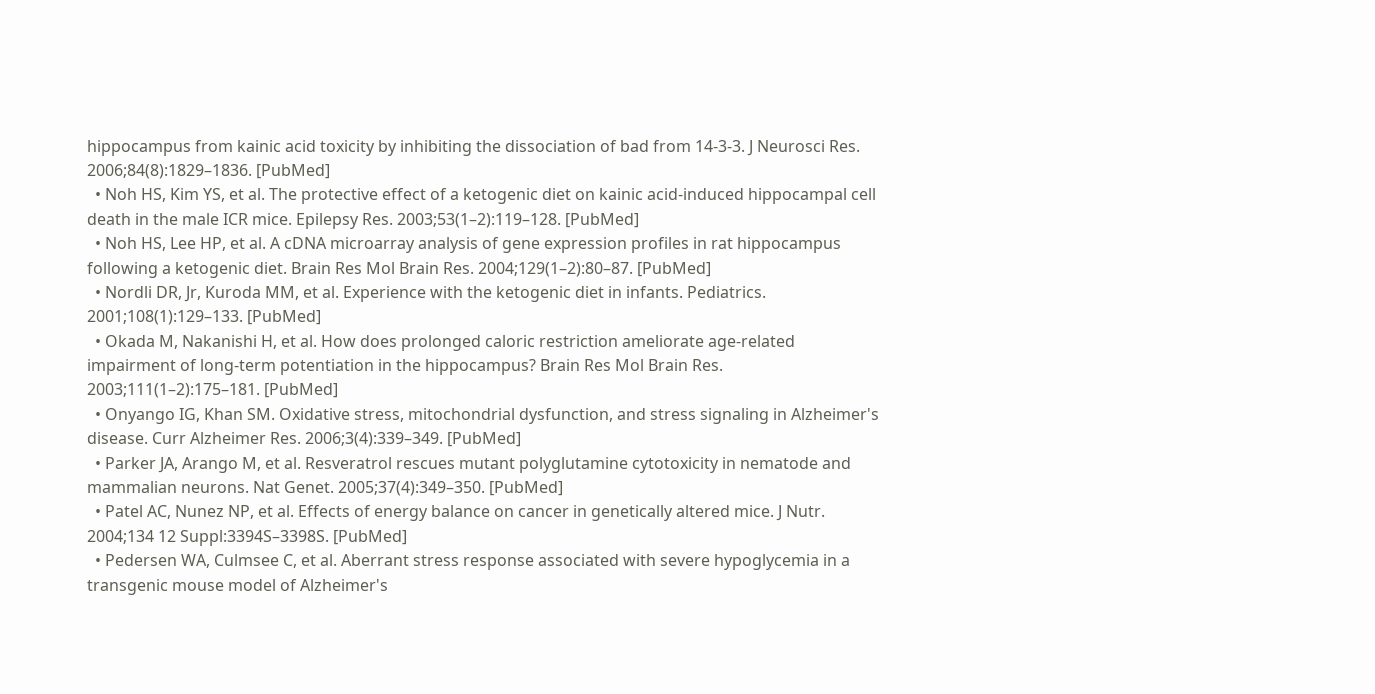hippocampus from kainic acid toxicity by inhibiting the dissociation of bad from 14-3-3. J Neurosci Res. 2006;84(8):1829–1836. [PubMed]
  • Noh HS, Kim YS, et al. The protective effect of a ketogenic diet on kainic acid-induced hippocampal cell death in the male ICR mice. Epilepsy Res. 2003;53(1–2):119–128. [PubMed]
  • Noh HS, Lee HP, et al. A cDNA microarray analysis of gene expression profiles in rat hippocampus following a ketogenic diet. Brain Res Mol Brain Res. 2004;129(1–2):80–87. [PubMed]
  • Nordli DR, Jr, Kuroda MM, et al. Experience with the ketogenic diet in infants. Pediatrics. 2001;108(1):129–133. [PubMed]
  • Okada M, Nakanishi H, et al. How does prolonged caloric restriction ameliorate age-related impairment of long-term potentiation in the hippocampus? Brain Res Mol Brain Res. 2003;111(1–2):175–181. [PubMed]
  • Onyango IG, Khan SM. Oxidative stress, mitochondrial dysfunction, and stress signaling in Alzheimer's disease. Curr Alzheimer Res. 2006;3(4):339–349. [PubMed]
  • Parker JA, Arango M, et al. Resveratrol rescues mutant polyglutamine cytotoxicity in nematode and mammalian neurons. Nat Genet. 2005;37(4):349–350. [PubMed]
  • Patel AC, Nunez NP, et al. Effects of energy balance on cancer in genetically altered mice. J Nutr. 2004;134 12 Suppl:3394S–3398S. [PubMed]
  • Pedersen WA, Culmsee C, et al. Aberrant stress response associated with severe hypoglycemia in a transgenic mouse model of Alzheimer's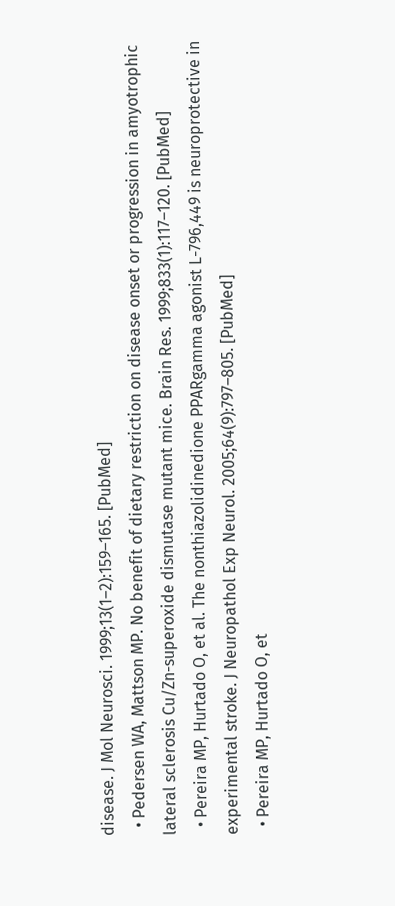disease. J Mol Neurosci. 1999;13(1–2):159–165. [PubMed]
  • Pedersen WA, Mattson MP. No benefit of dietary restriction on disease onset or progression in amyotrophic lateral sclerosis Cu/Zn-superoxide dismutase mutant mice. Brain Res. 1999;833(1):117–120. [PubMed]
  • Pereira MP, Hurtado O, et al. The nonthiazolidinedione PPARgamma agonist L-796,449 is neuroprotective in experimental stroke. J Neuropathol Exp Neurol. 2005;64(9):797–805. [PubMed]
  • Pereira MP, Hurtado O, et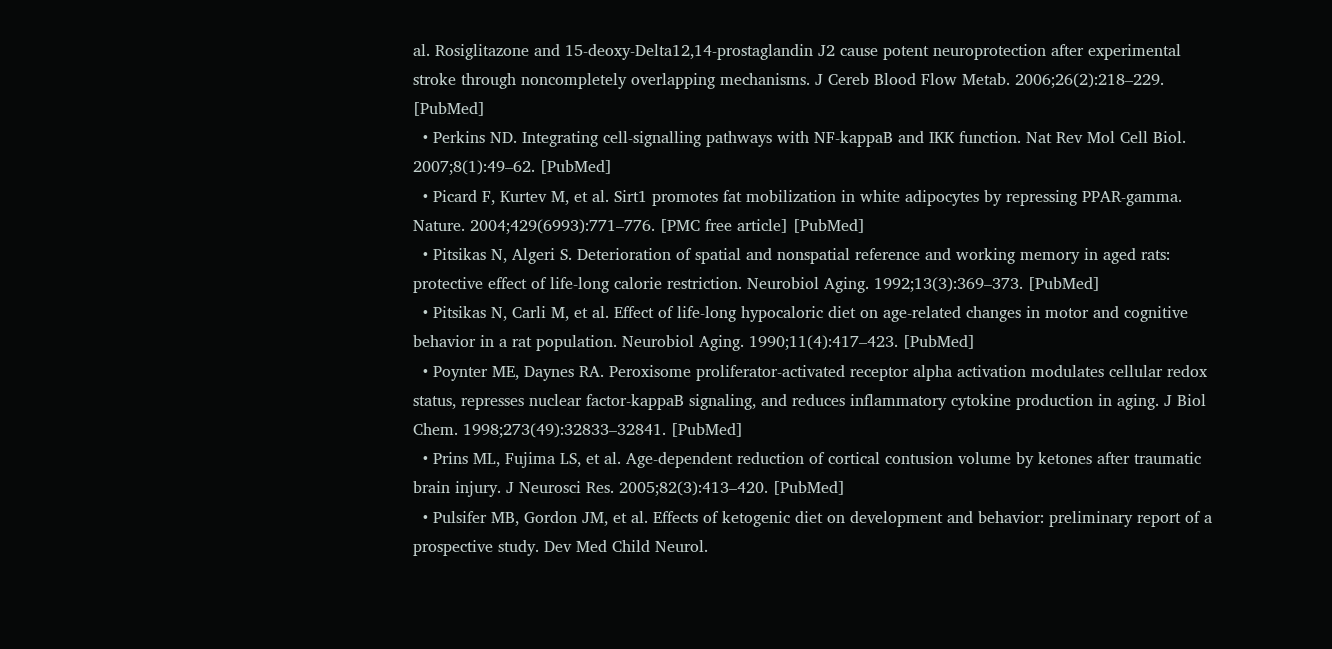al. Rosiglitazone and 15-deoxy-Delta12,14-prostaglandin J2 cause potent neuroprotection after experimental stroke through noncompletely overlapping mechanisms. J Cereb Blood Flow Metab. 2006;26(2):218–229. [PubMed]
  • Perkins ND. Integrating cell-signalling pathways with NF-kappaB and IKK function. Nat Rev Mol Cell Biol. 2007;8(1):49–62. [PubMed]
  • Picard F, Kurtev M, et al. Sirt1 promotes fat mobilization in white adipocytes by repressing PPAR-gamma. Nature. 2004;429(6993):771–776. [PMC free article] [PubMed]
  • Pitsikas N, Algeri S. Deterioration of spatial and nonspatial reference and working memory in aged rats: protective effect of life-long calorie restriction. Neurobiol Aging. 1992;13(3):369–373. [PubMed]
  • Pitsikas N, Carli M, et al. Effect of life-long hypocaloric diet on age-related changes in motor and cognitive behavior in a rat population. Neurobiol Aging. 1990;11(4):417–423. [PubMed]
  • Poynter ME, Daynes RA. Peroxisome proliferator-activated receptor alpha activation modulates cellular redox status, represses nuclear factor-kappaB signaling, and reduces inflammatory cytokine production in aging. J Biol Chem. 1998;273(49):32833–32841. [PubMed]
  • Prins ML, Fujima LS, et al. Age-dependent reduction of cortical contusion volume by ketones after traumatic brain injury. J Neurosci Res. 2005;82(3):413–420. [PubMed]
  • Pulsifer MB, Gordon JM, et al. Effects of ketogenic diet on development and behavior: preliminary report of a prospective study. Dev Med Child Neurol.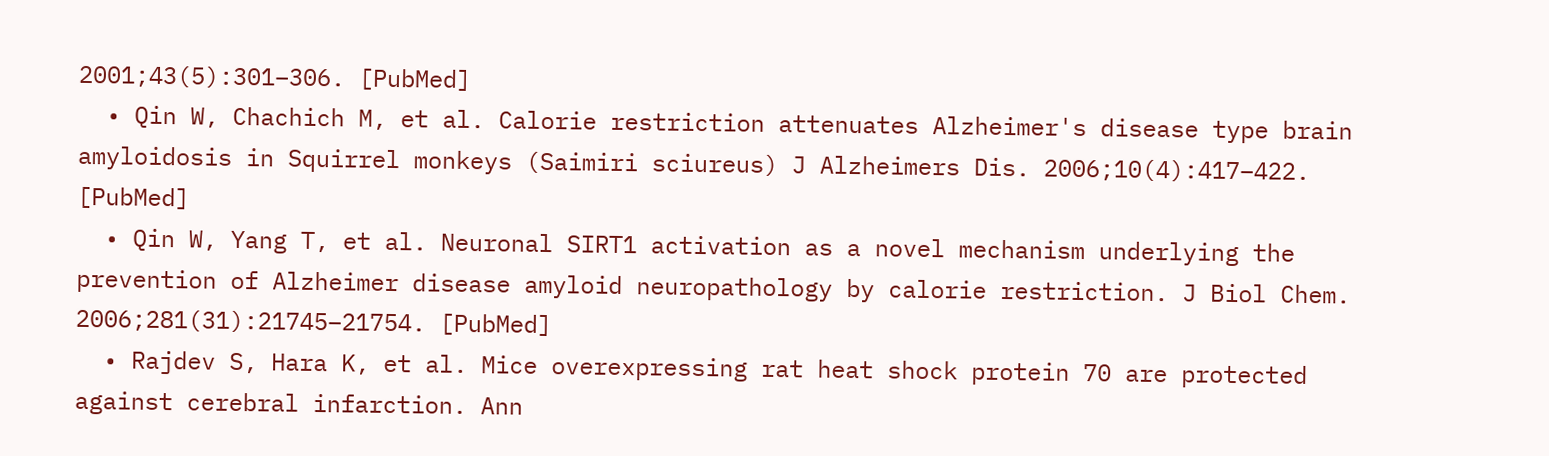2001;43(5):301–306. [PubMed]
  • Qin W, Chachich M, et al. Calorie restriction attenuates Alzheimer's disease type brain amyloidosis in Squirrel monkeys (Saimiri sciureus) J Alzheimers Dis. 2006;10(4):417–422. [PubMed]
  • Qin W, Yang T, et al. Neuronal SIRT1 activation as a novel mechanism underlying the prevention of Alzheimer disease amyloid neuropathology by calorie restriction. J Biol Chem. 2006;281(31):21745–21754. [PubMed]
  • Rajdev S, Hara K, et al. Mice overexpressing rat heat shock protein 70 are protected against cerebral infarction. Ann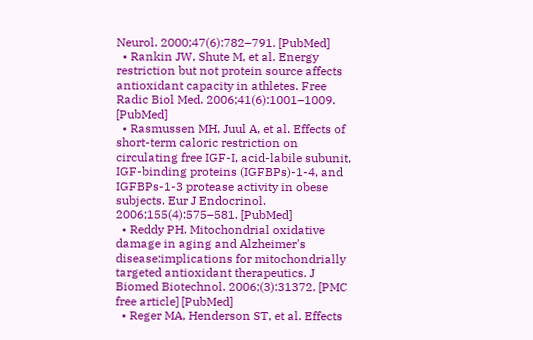Neurol. 2000;47(6):782–791. [PubMed]
  • Rankin JW, Shute M, et al. Energy restriction but not protein source affects antioxidant capacity in athletes. Free Radic Biol Med. 2006;41(6):1001–1009. [PubMed]
  • Rasmussen MH, Juul A, et al. Effects of short-term caloric restriction on circulating free IGF-I, acid-labile subunit, IGF-binding proteins (IGFBPs)-1-4, and IGFBPs-1-3 protease activity in obese subjects. Eur J Endocrinol. 2006;155(4):575–581. [PubMed]
  • Reddy PH. Mitochondrial oxidative damage in aging and Alzheimer's disease:implications for mitochondrially targeted antioxidant therapeutics. J Biomed Biotechnol. 2006;(3):31372. [PMC free article] [PubMed]
  • Reger MA, Henderson ST, et al. Effects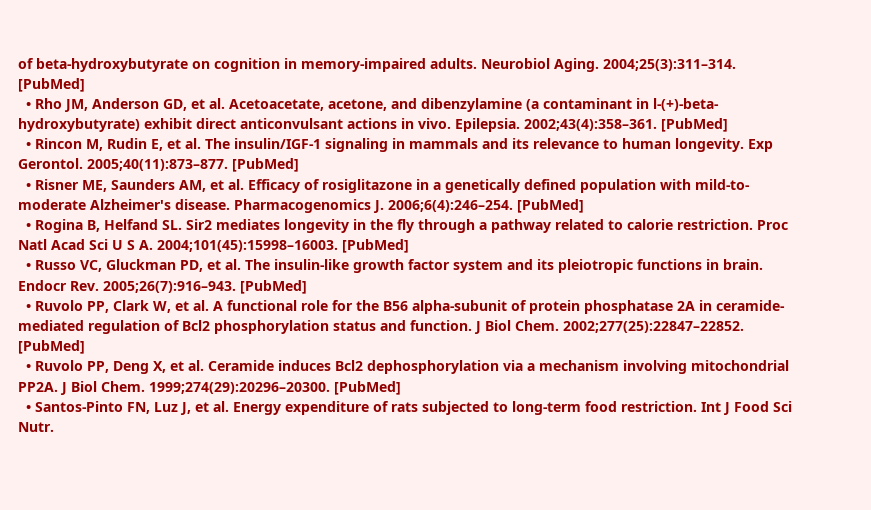of beta-hydroxybutyrate on cognition in memory-impaired adults. Neurobiol Aging. 2004;25(3):311–314. [PubMed]
  • Rho JM, Anderson GD, et al. Acetoacetate, acetone, and dibenzylamine (a contaminant in l-(+)-beta-hydroxybutyrate) exhibit direct anticonvulsant actions in vivo. Epilepsia. 2002;43(4):358–361. [PubMed]
  • Rincon M, Rudin E, et al. The insulin/IGF-1 signaling in mammals and its relevance to human longevity. Exp Gerontol. 2005;40(11):873–877. [PubMed]
  • Risner ME, Saunders AM, et al. Efficacy of rosiglitazone in a genetically defined population with mild-to-moderate Alzheimer's disease. Pharmacogenomics J. 2006;6(4):246–254. [PubMed]
  • Rogina B, Helfand SL. Sir2 mediates longevity in the fly through a pathway related to calorie restriction. Proc Natl Acad Sci U S A. 2004;101(45):15998–16003. [PubMed]
  • Russo VC, Gluckman PD, et al. The insulin-like growth factor system and its pleiotropic functions in brain. Endocr Rev. 2005;26(7):916–943. [PubMed]
  • Ruvolo PP, Clark W, et al. A functional role for the B56 alpha-subunit of protein phosphatase 2A in ceramide-mediated regulation of Bcl2 phosphorylation status and function. J Biol Chem. 2002;277(25):22847–22852. [PubMed]
  • Ruvolo PP, Deng X, et al. Ceramide induces Bcl2 dephosphorylation via a mechanism involving mitochondrial PP2A. J Biol Chem. 1999;274(29):20296–20300. [PubMed]
  • Santos-Pinto FN, Luz J, et al. Energy expenditure of rats subjected to long-term food restriction. Int J Food Sci Nutr.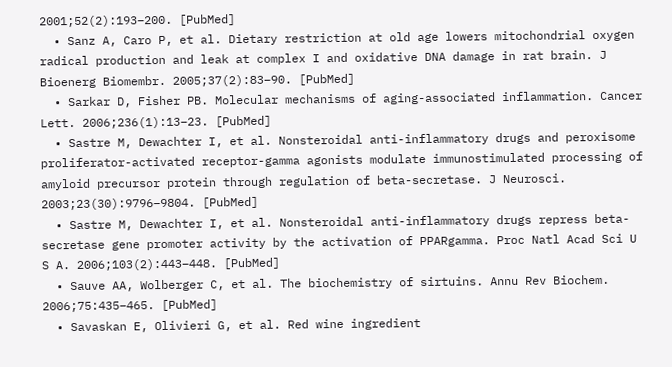2001;52(2):193–200. [PubMed]
  • Sanz A, Caro P, et al. Dietary restriction at old age lowers mitochondrial oxygen radical production and leak at complex I and oxidative DNA damage in rat brain. J Bioenerg Biomembr. 2005;37(2):83–90. [PubMed]
  • Sarkar D, Fisher PB. Molecular mechanisms of aging-associated inflammation. Cancer Lett. 2006;236(1):13–23. [PubMed]
  • Sastre M, Dewachter I, et al. Nonsteroidal anti-inflammatory drugs and peroxisome proliferator-activated receptor-gamma agonists modulate immunostimulated processing of amyloid precursor protein through regulation of beta-secretase. J Neurosci. 2003;23(30):9796–9804. [PubMed]
  • Sastre M, Dewachter I, et al. Nonsteroidal anti-inflammatory drugs repress beta-secretase gene promoter activity by the activation of PPARgamma. Proc Natl Acad Sci U S A. 2006;103(2):443–448. [PubMed]
  • Sauve AA, Wolberger C, et al. The biochemistry of sirtuins. Annu Rev Biochem. 2006;75:435–465. [PubMed]
  • Savaskan E, Olivieri G, et al. Red wine ingredient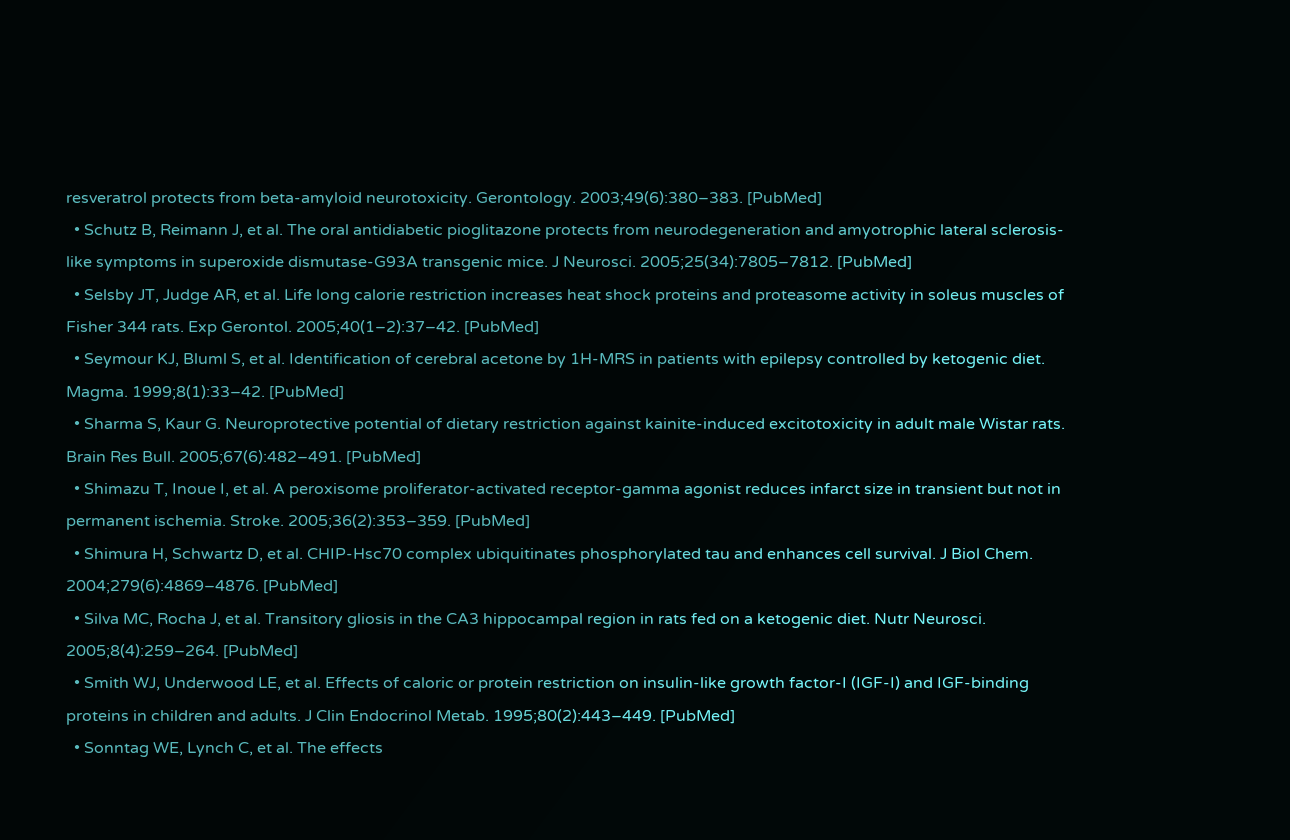resveratrol protects from beta-amyloid neurotoxicity. Gerontology. 2003;49(6):380–383. [PubMed]
  • Schutz B, Reimann J, et al. The oral antidiabetic pioglitazone protects from neurodegeneration and amyotrophic lateral sclerosis-like symptoms in superoxide dismutase-G93A transgenic mice. J Neurosci. 2005;25(34):7805–7812. [PubMed]
  • Selsby JT, Judge AR, et al. Life long calorie restriction increases heat shock proteins and proteasome activity in soleus muscles of Fisher 344 rats. Exp Gerontol. 2005;40(1–2):37–42. [PubMed]
  • Seymour KJ, Bluml S, et al. Identification of cerebral acetone by 1H-MRS in patients with epilepsy controlled by ketogenic diet. Magma. 1999;8(1):33–42. [PubMed]
  • Sharma S, Kaur G. Neuroprotective potential of dietary restriction against kainite-induced excitotoxicity in adult male Wistar rats. Brain Res Bull. 2005;67(6):482–491. [PubMed]
  • Shimazu T, Inoue I, et al. A peroxisome proliferator-activated receptor-gamma agonist reduces infarct size in transient but not in permanent ischemia. Stroke. 2005;36(2):353–359. [PubMed]
  • Shimura H, Schwartz D, et al. CHIP-Hsc70 complex ubiquitinates phosphorylated tau and enhances cell survival. J Biol Chem. 2004;279(6):4869–4876. [PubMed]
  • Silva MC, Rocha J, et al. Transitory gliosis in the CA3 hippocampal region in rats fed on a ketogenic diet. Nutr Neurosci. 2005;8(4):259–264. [PubMed]
  • Smith WJ, Underwood LE, et al. Effects of caloric or protein restriction on insulin-like growth factor-I (IGF-I) and IGF-binding proteins in children and adults. J Clin Endocrinol Metab. 1995;80(2):443–449. [PubMed]
  • Sonntag WE, Lynch C, et al. The effects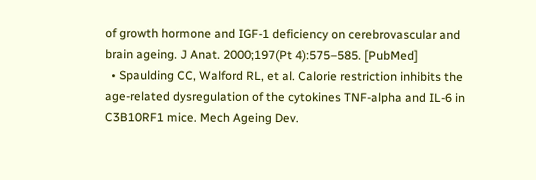of growth hormone and IGF-1 deficiency on cerebrovascular and brain ageing. J Anat. 2000;197(Pt 4):575–585. [PubMed]
  • Spaulding CC, Walford RL, et al. Calorie restriction inhibits the age-related dysregulation of the cytokines TNF-alpha and IL-6 in C3B10RF1 mice. Mech Ageing Dev.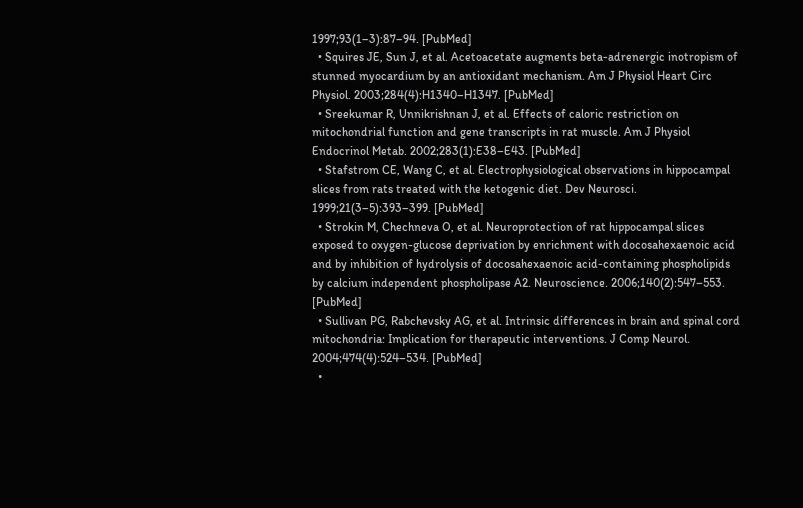1997;93(1–3):87–94. [PubMed]
  • Squires JE, Sun J, et al. Acetoacetate augments beta-adrenergic inotropism of stunned myocardium by an antioxidant mechanism. Am J Physiol Heart Circ Physiol. 2003;284(4):H1340–H1347. [PubMed]
  • Sreekumar R, Unnikrishnan J, et al. Effects of caloric restriction on mitochondrial function and gene transcripts in rat muscle. Am J Physiol Endocrinol Metab. 2002;283(1):E38–E43. [PubMed]
  • Stafstrom CE, Wang C, et al. Electrophysiological observations in hippocampal slices from rats treated with the ketogenic diet. Dev Neurosci. 1999;21(3–5):393–399. [PubMed]
  • Strokin M, Chechneva O, et al. Neuroprotection of rat hippocampal slices exposed to oxygen-glucose deprivation by enrichment with docosahexaenoic acid and by inhibition of hydrolysis of docosahexaenoic acid-containing phospholipids by calcium independent phospholipase A2. Neuroscience. 2006;140(2):547–553. [PubMed]
  • Sullivan PG, Rabchevsky AG, et al. Intrinsic differences in brain and spinal cord mitochondria: Implication for therapeutic interventions. J Comp Neurol. 2004;474(4):524–534. [PubMed]
  •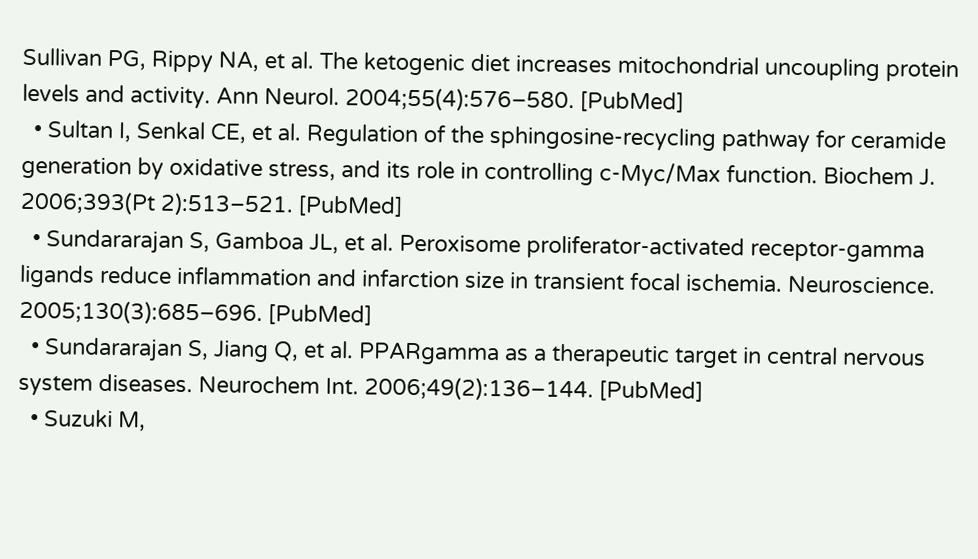Sullivan PG, Rippy NA, et al. The ketogenic diet increases mitochondrial uncoupling protein levels and activity. Ann Neurol. 2004;55(4):576–580. [PubMed]
  • Sultan I, Senkal CE, et al. Regulation of the sphingosine-recycling pathway for ceramide generation by oxidative stress, and its role in controlling c-Myc/Max function. Biochem J. 2006;393(Pt 2):513–521. [PubMed]
  • Sundararajan S, Gamboa JL, et al. Peroxisome proliferator-activated receptor-gamma ligands reduce inflammation and infarction size in transient focal ischemia. Neuroscience. 2005;130(3):685–696. [PubMed]
  • Sundararajan S, Jiang Q, et al. PPARgamma as a therapeutic target in central nervous system diseases. Neurochem Int. 2006;49(2):136–144. [PubMed]
  • Suzuki M,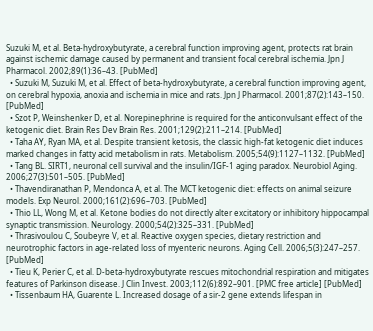Suzuki M, et al. Beta-hydroxybutyrate, a cerebral function improving agent, protects rat brain against ischemic damage caused by permanent and transient focal cerebral ischemia. Jpn J Pharmacol. 2002;89(1):36–43. [PubMed]
  • Suzuki M, Suzuki M, et al. Effect of beta-hydroxybutyrate, a cerebral function improving agent, on cerebral hypoxia, anoxia and ischemia in mice and rats. Jpn J Pharmacol. 2001;87(2):143–150. [PubMed]
  • Szot P, Weinshenker D, et al. Norepinephrine is required for the anticonvulsant effect of the ketogenic diet. Brain Res Dev Brain Res. 2001;129(2):211–214. [PubMed]
  • Taha AY, Ryan MA, et al. Despite transient ketosis, the classic high-fat ketogenic diet induces marked changes in fatty acid metabolism in rats. Metabolism. 2005;54(9):1127–1132. [PubMed]
  • Tang BL. SIRT1, neuronal cell survival and the insulin/IGF-1 aging paradox. Neurobiol Aging. 2006;27(3):501–505. [PubMed]
  • Thavendiranathan P, Mendonca A, et al. The MCT ketogenic diet: effects on animal seizure models. Exp Neurol. 2000;161(2):696–703. [PubMed]
  • Thio LL, Wong M, et al. Ketone bodies do not directly alter excitatory or inhibitory hippocampal synaptic transmission. Neurology. 2000;54(2):325–331. [PubMed]
  • Thrasivoulou C, Soubeyre V, et al. Reactive oxygen species, dietary restriction and neurotrophic factors in age-related loss of myenteric neurons. Aging Cell. 2006;5(3):247–257. [PubMed]
  • Tieu K, Perier C, et al. D-beta-hydroxybutyrate rescues mitochondrial respiration and mitigates features of Parkinson disease. J Clin Invest. 2003;112(6):892–901. [PMC free article] [PubMed]
  • Tissenbaum HA, Guarente L. Increased dosage of a sir-2 gene extends lifespan in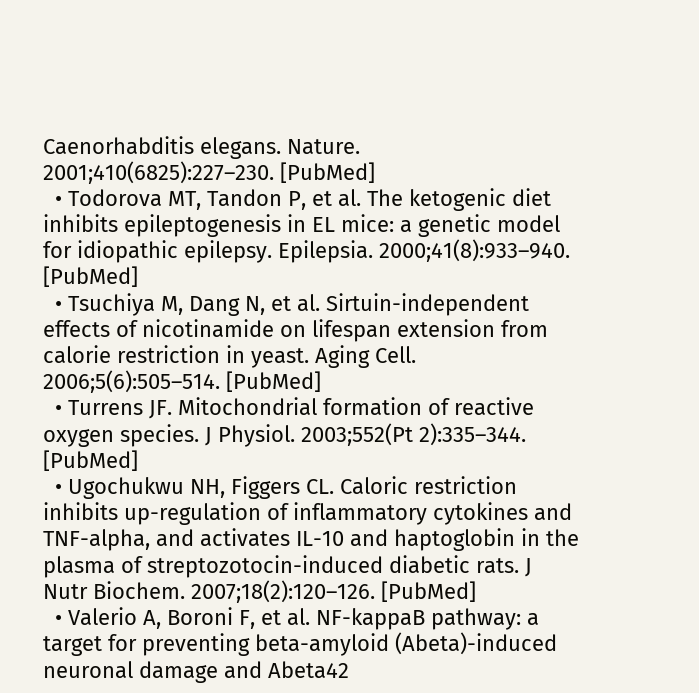Caenorhabditis elegans. Nature. 2001;410(6825):227–230. [PubMed]
  • Todorova MT, Tandon P, et al. The ketogenic diet inhibits epileptogenesis in EL mice: a genetic model for idiopathic epilepsy. Epilepsia. 2000;41(8):933–940. [PubMed]
  • Tsuchiya M, Dang N, et al. Sirtuin-independent effects of nicotinamide on lifespan extension from calorie restriction in yeast. Aging Cell. 2006;5(6):505–514. [PubMed]
  • Turrens JF. Mitochondrial formation of reactive oxygen species. J Physiol. 2003;552(Pt 2):335–344. [PubMed]
  • Ugochukwu NH, Figgers CL. Caloric restriction inhibits up-regulation of inflammatory cytokines and TNF-alpha, and activates IL-10 and haptoglobin in the plasma of streptozotocin-induced diabetic rats. J Nutr Biochem. 2007;18(2):120–126. [PubMed]
  • Valerio A, Boroni F, et al. NF-kappaB pathway: a target for preventing beta-amyloid (Abeta)-induced neuronal damage and Abeta42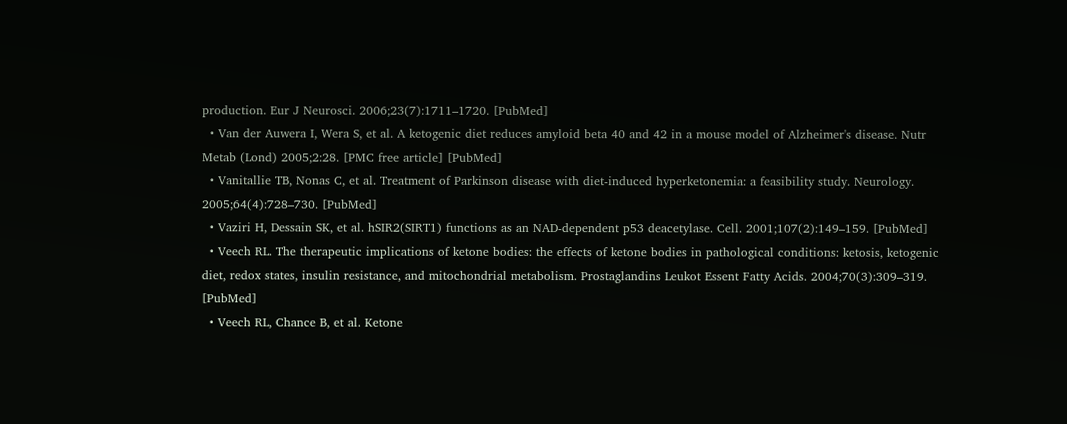production. Eur J Neurosci. 2006;23(7):1711–1720. [PubMed]
  • Van der Auwera I, Wera S, et al. A ketogenic diet reduces amyloid beta 40 and 42 in a mouse model of Alzheimer's disease. Nutr Metab (Lond) 2005;2:28. [PMC free article] [PubMed]
  • Vanitallie TB, Nonas C, et al. Treatment of Parkinson disease with diet-induced hyperketonemia: a feasibility study. Neurology. 2005;64(4):728–730. [PubMed]
  • Vaziri H, Dessain SK, et al. hSIR2(SIRT1) functions as an NAD-dependent p53 deacetylase. Cell. 2001;107(2):149–159. [PubMed]
  • Veech RL. The therapeutic implications of ketone bodies: the effects of ketone bodies in pathological conditions: ketosis, ketogenic diet, redox states, insulin resistance, and mitochondrial metabolism. Prostaglandins Leukot Essent Fatty Acids. 2004;70(3):309–319. [PubMed]
  • Veech RL, Chance B, et al. Ketone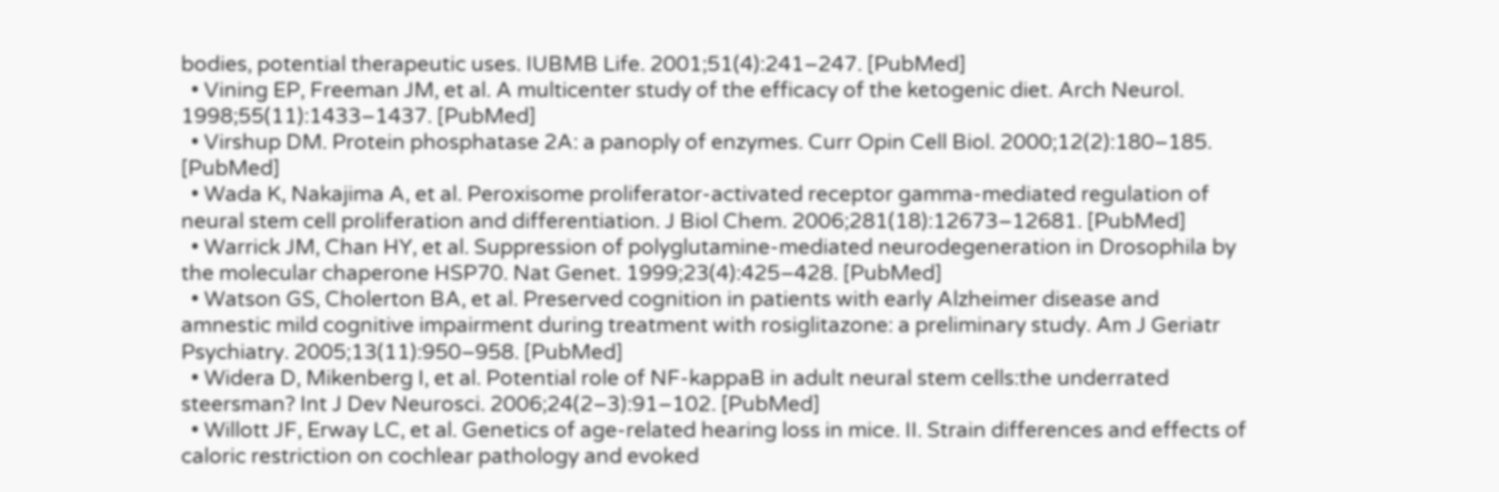bodies, potential therapeutic uses. IUBMB Life. 2001;51(4):241–247. [PubMed]
  • Vining EP, Freeman JM, et al. A multicenter study of the efficacy of the ketogenic diet. Arch Neurol. 1998;55(11):1433–1437. [PubMed]
  • Virshup DM. Protein phosphatase 2A: a panoply of enzymes. Curr Opin Cell Biol. 2000;12(2):180–185. [PubMed]
  • Wada K, Nakajima A, et al. Peroxisome proliferator-activated receptor gamma-mediated regulation of neural stem cell proliferation and differentiation. J Biol Chem. 2006;281(18):12673–12681. [PubMed]
  • Warrick JM, Chan HY, et al. Suppression of polyglutamine-mediated neurodegeneration in Drosophila by the molecular chaperone HSP70. Nat Genet. 1999;23(4):425–428. [PubMed]
  • Watson GS, Cholerton BA, et al. Preserved cognition in patients with early Alzheimer disease and amnestic mild cognitive impairment during treatment with rosiglitazone: a preliminary study. Am J Geriatr Psychiatry. 2005;13(11):950–958. [PubMed]
  • Widera D, Mikenberg I, et al. Potential role of NF-kappaB in adult neural stem cells:the underrated steersman? Int J Dev Neurosci. 2006;24(2–3):91–102. [PubMed]
  • Willott JF, Erway LC, et al. Genetics of age-related hearing loss in mice. II. Strain differences and effects of caloric restriction on cochlear pathology and evoked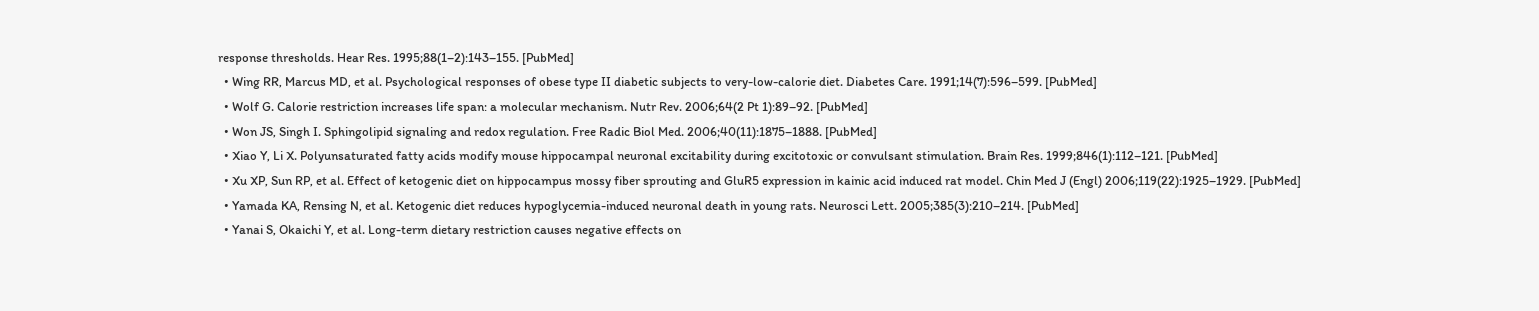response thresholds. Hear Res. 1995;88(1–2):143–155. [PubMed]
  • Wing RR, Marcus MD, et al. Psychological responses of obese type II diabetic subjects to very-low-calorie diet. Diabetes Care. 1991;14(7):596–599. [PubMed]
  • Wolf G. Calorie restriction increases life span: a molecular mechanism. Nutr Rev. 2006;64(2 Pt 1):89–92. [PubMed]
  • Won JS, Singh I. Sphingolipid signaling and redox regulation. Free Radic Biol Med. 2006;40(11):1875–1888. [PubMed]
  • Xiao Y, Li X. Polyunsaturated fatty acids modify mouse hippocampal neuronal excitability during excitotoxic or convulsant stimulation. Brain Res. 1999;846(1):112–121. [PubMed]
  • Xu XP, Sun RP, et al. Effect of ketogenic diet on hippocampus mossy fiber sprouting and GluR5 expression in kainic acid induced rat model. Chin Med J (Engl) 2006;119(22):1925–1929. [PubMed]
  • Yamada KA, Rensing N, et al. Ketogenic diet reduces hypoglycemia-induced neuronal death in young rats. Neurosci Lett. 2005;385(3):210–214. [PubMed]
  • Yanai S, Okaichi Y, et al. Long-term dietary restriction causes negative effects on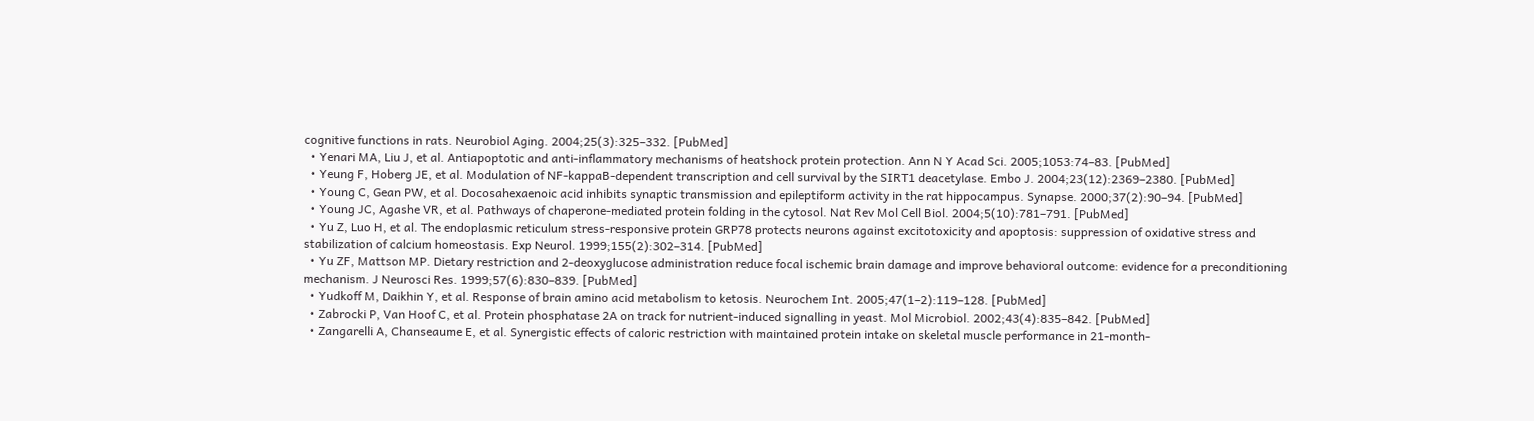cognitive functions in rats. Neurobiol Aging. 2004;25(3):325–332. [PubMed]
  • Yenari MA, Liu J, et al. Antiapoptotic and anti-inflammatory mechanisms of heatshock protein protection. Ann N Y Acad Sci. 2005;1053:74–83. [PubMed]
  • Yeung F, Hoberg JE, et al. Modulation of NF-kappaB-dependent transcription and cell survival by the SIRT1 deacetylase. Embo J. 2004;23(12):2369–2380. [PubMed]
  • Young C, Gean PW, et al. Docosahexaenoic acid inhibits synaptic transmission and epileptiform activity in the rat hippocampus. Synapse. 2000;37(2):90–94. [PubMed]
  • Young JC, Agashe VR, et al. Pathways of chaperone-mediated protein folding in the cytosol. Nat Rev Mol Cell Biol. 2004;5(10):781–791. [PubMed]
  • Yu Z, Luo H, et al. The endoplasmic reticulum stress-responsive protein GRP78 protects neurons against excitotoxicity and apoptosis: suppression of oxidative stress and stabilization of calcium homeostasis. Exp Neurol. 1999;155(2):302–314. [PubMed]
  • Yu ZF, Mattson MP. Dietary restriction and 2-deoxyglucose administration reduce focal ischemic brain damage and improve behavioral outcome: evidence for a preconditioning mechanism. J Neurosci Res. 1999;57(6):830–839. [PubMed]
  • Yudkoff M, Daikhin Y, et al. Response of brain amino acid metabolism to ketosis. Neurochem Int. 2005;47(1–2):119–128. [PubMed]
  • Zabrocki P, Van Hoof C, et al. Protein phosphatase 2A on track for nutrient-induced signalling in yeast. Mol Microbiol. 2002;43(4):835–842. [PubMed]
  • Zangarelli A, Chanseaume E, et al. Synergistic effects of caloric restriction with maintained protein intake on skeletal muscle performance in 21-month-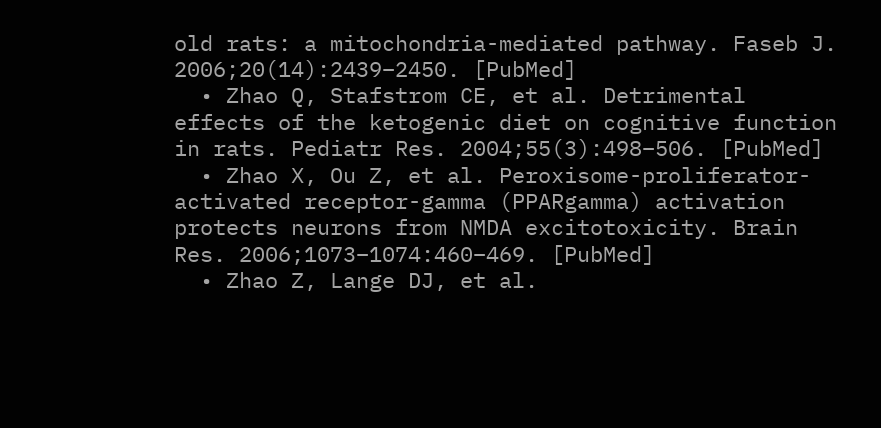old rats: a mitochondria-mediated pathway. Faseb J. 2006;20(14):2439–2450. [PubMed]
  • Zhao Q, Stafstrom CE, et al. Detrimental effects of the ketogenic diet on cognitive function in rats. Pediatr Res. 2004;55(3):498–506. [PubMed]
  • Zhao X, Ou Z, et al. Peroxisome-proliferator-activated receptor-gamma (PPARgamma) activation protects neurons from NMDA excitotoxicity. Brain Res. 2006;1073–1074:460–469. [PubMed]
  • Zhao Z, Lange DJ, et al.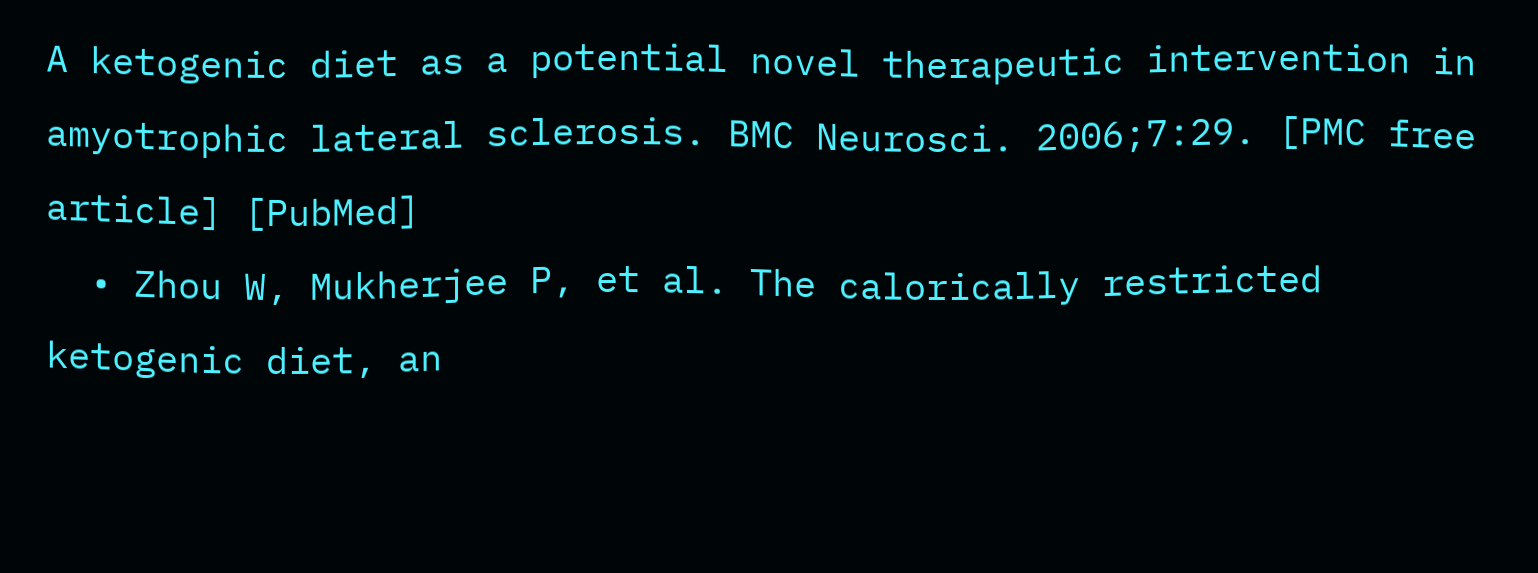A ketogenic diet as a potential novel therapeutic intervention in amyotrophic lateral sclerosis. BMC Neurosci. 2006;7:29. [PMC free article] [PubMed]
  • Zhou W, Mukherjee P, et al. The calorically restricted ketogenic diet, an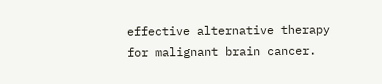effective alternative therapy for malignant brain cancer.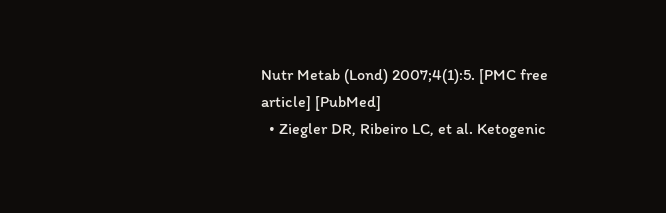Nutr Metab (Lond) 2007;4(1):5. [PMC free article] [PubMed]
  • Ziegler DR, Ribeiro LC, et al. Ketogenic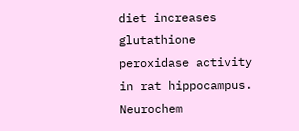diet increases glutathione peroxidase activity in rat hippocampus. Neurochem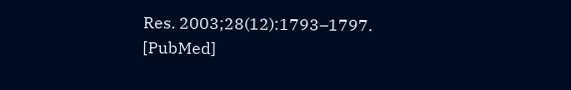Res. 2003;28(12):1793–1797. [PubMed]